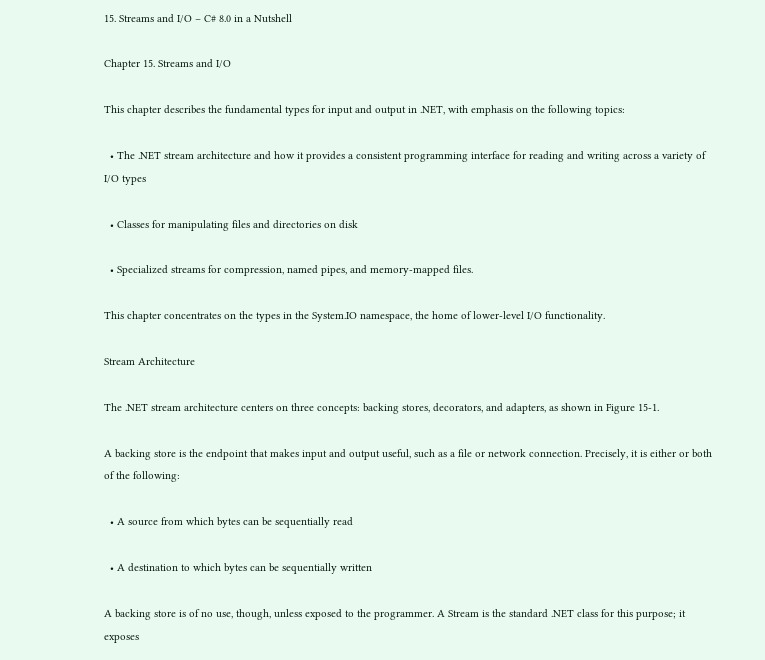15. Streams and I/O – C# 8.0 in a Nutshell

Chapter 15. Streams and I/O

This chapter describes the fundamental types for input and output in .NET, with emphasis on the following topics:

  • The .NET stream architecture and how it provides a consistent programming interface for reading and writing across a variety of I/O types

  • Classes for manipulating files and directories on disk

  • Specialized streams for compression, named pipes, and memory-mapped files.

This chapter concentrates on the types in the System.IO namespace, the home of lower-level I/O functionality.

Stream Architecture

The .NET stream architecture centers on three concepts: backing stores, decorators, and adapters, as shown in Figure 15-1.

A backing store is the endpoint that makes input and output useful, such as a file or network connection. Precisely, it is either or both of the following:

  • A source from which bytes can be sequentially read

  • A destination to which bytes can be sequentially written

A backing store is of no use, though, unless exposed to the programmer. A Stream is the standard .NET class for this purpose; it exposes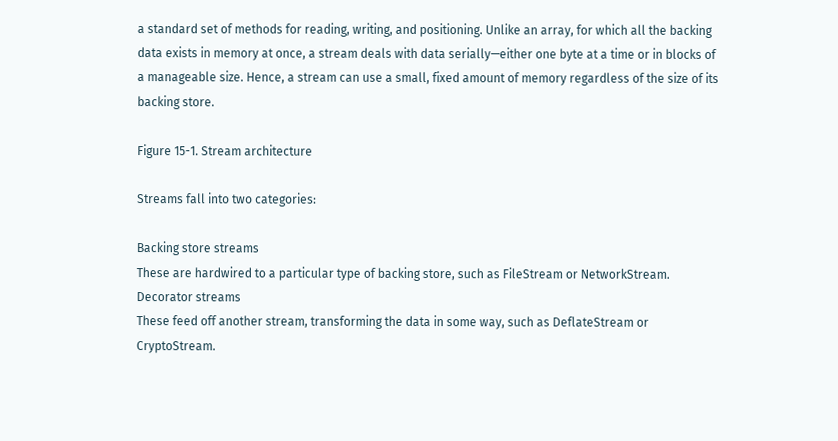a standard set of methods for reading, writing, and positioning. Unlike an array, for which all the backing data exists in memory at once, a stream deals with data serially—either one byte at a time or in blocks of a manageable size. Hence, a stream can use a small, fixed amount of memory regardless of the size of its backing store.

Figure 15-1. Stream architecture

Streams fall into two categories:

Backing store streams
These are hardwired to a particular type of backing store, such as FileStream or NetworkStream.
Decorator streams
These feed off another stream, transforming the data in some way, such as DeflateStream or CryptoStream.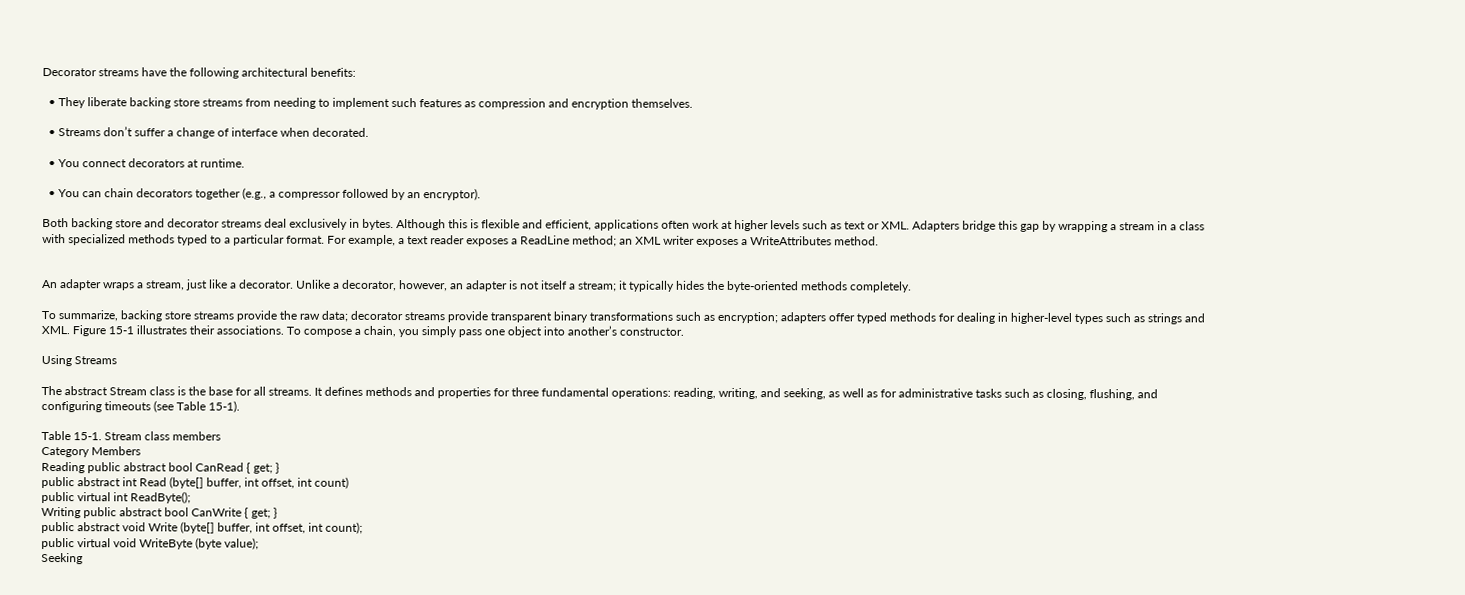Decorator streams have the following architectural benefits:

  • They liberate backing store streams from needing to implement such features as compression and encryption themselves.

  • Streams don’t suffer a change of interface when decorated.

  • You connect decorators at runtime.

  • You can chain decorators together (e.g., a compressor followed by an encryptor).

Both backing store and decorator streams deal exclusively in bytes. Although this is flexible and efficient, applications often work at higher levels such as text or XML. Adapters bridge this gap by wrapping a stream in a class with specialized methods typed to a particular format. For example, a text reader exposes a ReadLine method; an XML writer exposes a WriteAttributes method.


An adapter wraps a stream, just like a decorator. Unlike a decorator, however, an adapter is not itself a stream; it typically hides the byte-oriented methods completely.

To summarize, backing store streams provide the raw data; decorator streams provide transparent binary transformations such as encryption; adapters offer typed methods for dealing in higher-level types such as strings and XML. Figure 15-1 illustrates their associations. To compose a chain, you simply pass one object into another’s constructor.

Using Streams

The abstract Stream class is the base for all streams. It defines methods and properties for three fundamental operations: reading, writing, and seeking, as well as for administrative tasks such as closing, flushing, and configuring timeouts (see Table 15-1).

Table 15-1. Stream class members
Category Members
Reading public abstract bool CanRead { get; }
public abstract int Read (byte[] buffer, int offset, int count)
public virtual int ReadByte();
Writing public abstract bool CanWrite { get; }
public abstract void Write (byte[] buffer, int offset, int count);
public virtual void WriteByte (byte value);
Seeking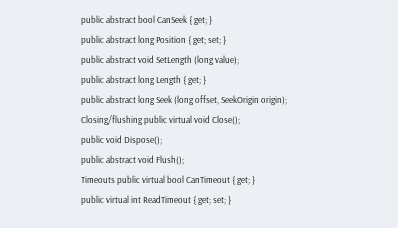public abstract bool CanSeek { get; }
public abstract long Position { get; set; }
public abstract void SetLength (long value);
public abstract long Length { get; }
public abstract long Seek (long offset, SeekOrigin origin);
Closing/flushing public virtual void Close();
public void Dispose();
public abstract void Flush();
Timeouts public virtual bool CanTimeout { get; }
public virtual int ReadTimeout { get; set; }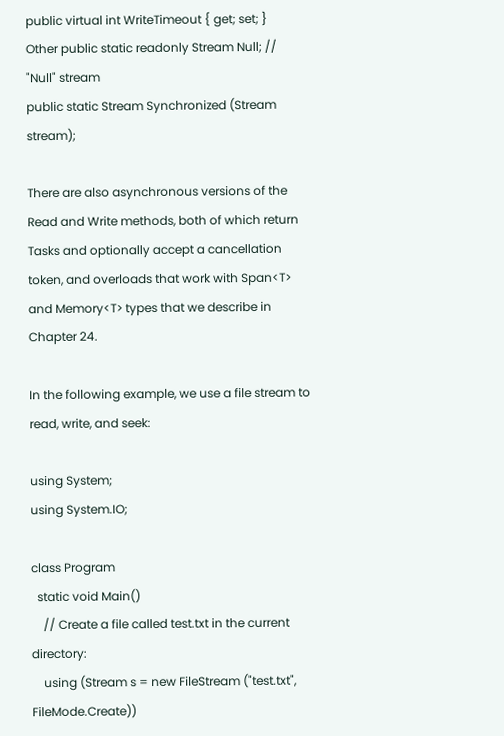public virtual int WriteTimeout { get; set; }
Other public static readonly Stream Null; // "Null" stream
public static Stream Synchronized (Stream stream);

There are also asynchronous versions of the Read and Write methods, both of which return Tasks and optionally accept a cancellation token, and overloads that work with Span<T> and Memory<T> types that we describe in Chapter 24.

In the following example, we use a file stream to read, write, and seek:

using System;
using System.IO;

class Program
  static void Main()
    // Create a file called test.txt in the current directory:
    using (Stream s = new FileStream ("test.txt", FileMode.Create))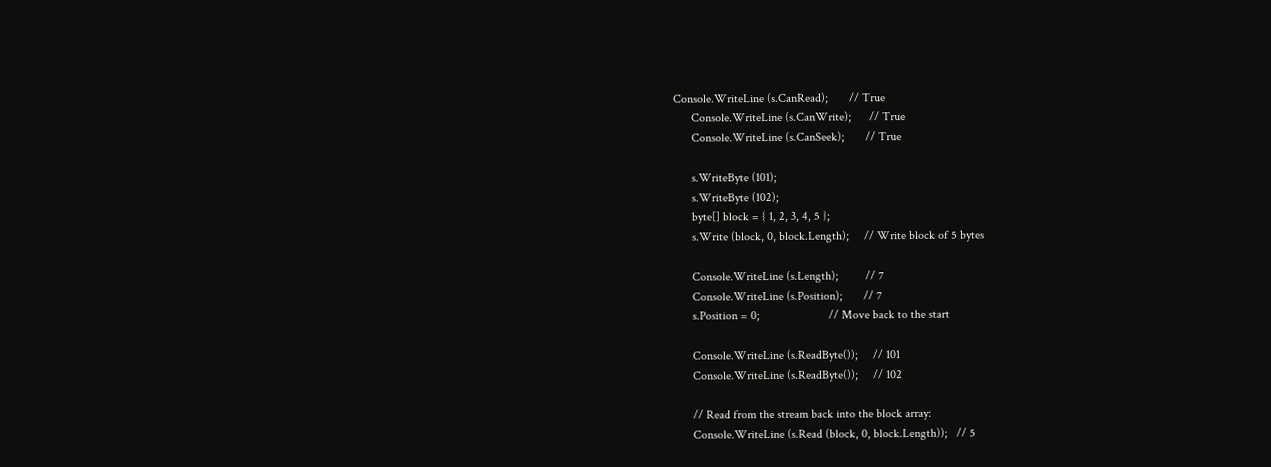Console.WriteLine (s.CanRead);       // True
      Console.WriteLine (s.CanWrite);      // True
      Console.WriteLine (s.CanSeek);       // True

      s.WriteByte (101);
      s.WriteByte (102);
      byte[] block = { 1, 2, 3, 4, 5 };
      s.Write (block, 0, block.Length);     // Write block of 5 bytes

      Console.WriteLine (s.Length);         // 7
      Console.WriteLine (s.Position);       // 7
      s.Position = 0;                       // Move back to the start

      Console.WriteLine (s.ReadByte());     // 101
      Console.WriteLine (s.ReadByte());     // 102

      // Read from the stream back into the block array:
      Console.WriteLine (s.Read (block, 0, block.Length));   // 5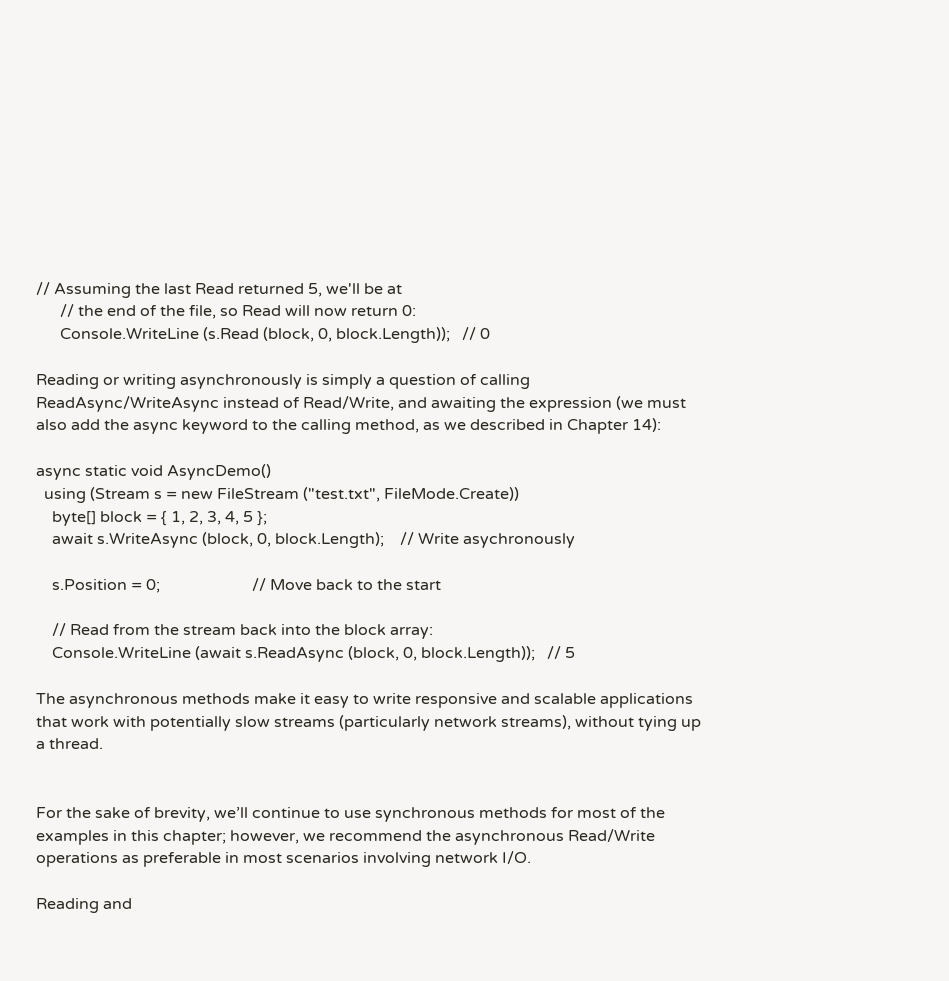// Assuming the last Read returned 5, we'll be at
      // the end of the file, so Read will now return 0:
      Console.WriteLine (s.Read (block, 0, block.Length));   // 0

Reading or writing asynchronously is simply a question of calling ReadAsync/WriteAsync instead of Read/Write, and awaiting the expression (we must also add the async keyword to the calling method, as we described in Chapter 14):

async static void AsyncDemo()
  using (Stream s = new FileStream ("test.txt", FileMode.Create))
    byte[] block = { 1, 2, 3, 4, 5 };
    await s.WriteAsync (block, 0, block.Length);    // Write asychronously

    s.Position = 0;                       // Move back to the start

    // Read from the stream back into the block array:
    Console.WriteLine (await s.ReadAsync (block, 0, block.Length));   // 5

The asynchronous methods make it easy to write responsive and scalable applications that work with potentially slow streams (particularly network streams), without tying up a thread.


For the sake of brevity, we’ll continue to use synchronous methods for most of the examples in this chapter; however, we recommend the asynchronous Read/Write operations as preferable in most scenarios involving network I/O.

Reading and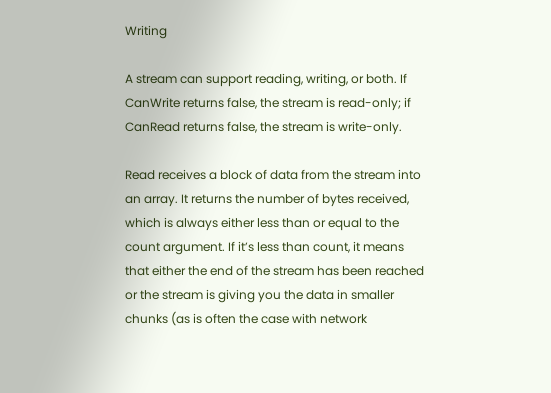Writing

A stream can support reading, writing, or both. If CanWrite returns false, the stream is read-only; if CanRead returns false, the stream is write-only.

Read receives a block of data from the stream into an array. It returns the number of bytes received, which is always either less than or equal to the count argument. If it’s less than count, it means that either the end of the stream has been reached or the stream is giving you the data in smaller chunks (as is often the case with network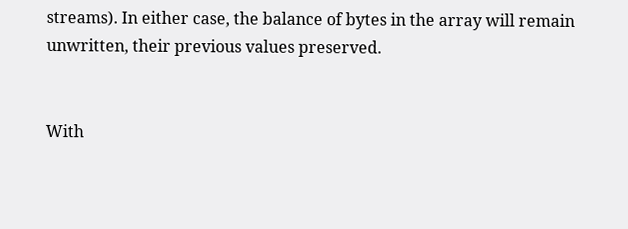streams). In either case, the balance of bytes in the array will remain unwritten, their previous values preserved.


With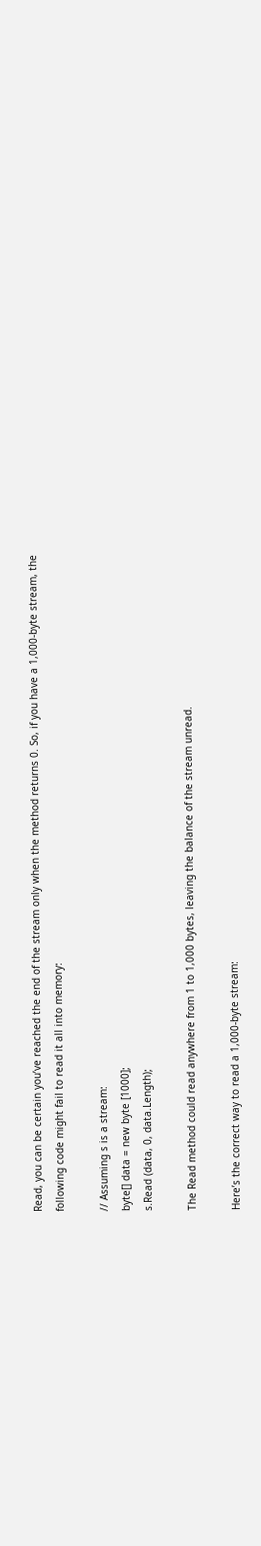Read, you can be certain you’ve reached the end of the stream only when the method returns 0. So, if you have a 1,000-byte stream, the following code might fail to read it all into memory:

// Assuming s is a stream:
byte[] data = new byte [1000];
s.Read (data, 0, data.Length);

The Read method could read anywhere from 1 to 1,000 bytes, leaving the balance of the stream unread.

Here’s the correct way to read a 1,000-byte stream: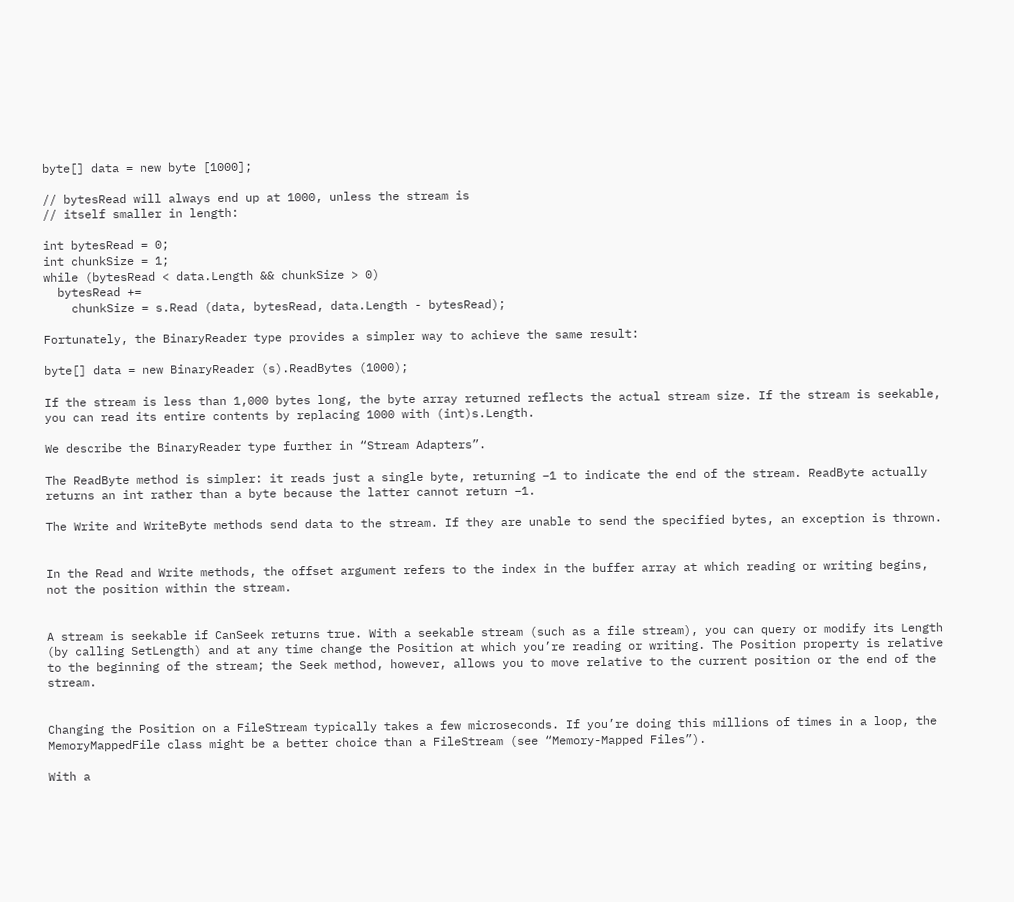byte[] data = new byte [1000];

// bytesRead will always end up at 1000, unless the stream is
// itself smaller in length:

int bytesRead = 0;
int chunkSize = 1;
while (bytesRead < data.Length && chunkSize > 0)
  bytesRead +=
    chunkSize = s.Read (data, bytesRead, data.Length - bytesRead);

Fortunately, the BinaryReader type provides a simpler way to achieve the same result:

byte[] data = new BinaryReader (s).ReadBytes (1000);

If the stream is less than 1,000 bytes long, the byte array returned reflects the actual stream size. If the stream is seekable, you can read its entire contents by replacing 1000 with (int)s.Length.

We describe the BinaryReader type further in “Stream Adapters”.

The ReadByte method is simpler: it reads just a single byte, returning −1 to indicate the end of the stream. ReadByte actually returns an int rather than a byte because the latter cannot return −1.

The Write and WriteByte methods send data to the stream. If they are unable to send the specified bytes, an exception is thrown.


In the Read and Write methods, the offset argument refers to the index in the buffer array at which reading or writing begins, not the position within the stream.


A stream is seekable if CanSeek returns true. With a seekable stream (such as a file stream), you can query or modify its Length (by calling SetLength) and at any time change the Position at which you’re reading or writing. The Position property is relative to the beginning of the stream; the Seek method, however, allows you to move relative to the current position or the end of the stream.


Changing the Position on a FileStream typically takes a few microseconds. If you’re doing this millions of times in a loop, the MemoryMappedFile class might be a better choice than a FileStream (see “Memory-Mapped Files”).

With a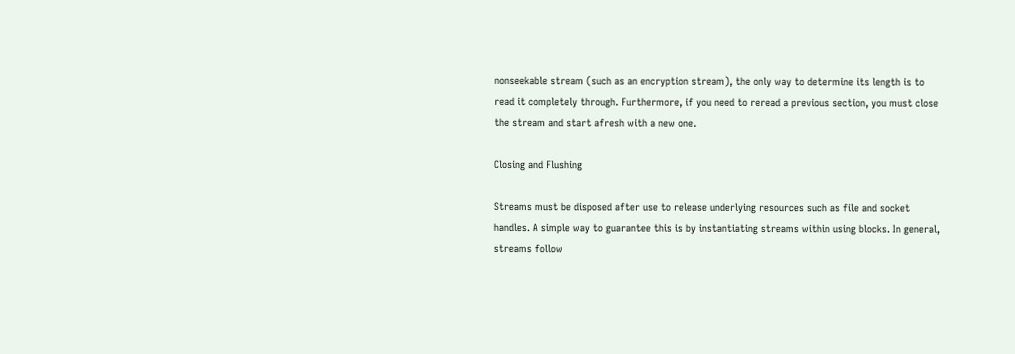nonseekable stream (such as an encryption stream), the only way to determine its length is to read it completely through. Furthermore, if you need to reread a previous section, you must close the stream and start afresh with a new one.

Closing and Flushing

Streams must be disposed after use to release underlying resources such as file and socket handles. A simple way to guarantee this is by instantiating streams within using blocks. In general, streams follow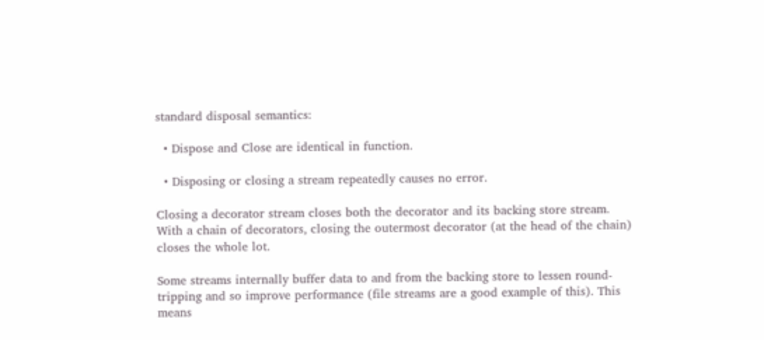standard disposal semantics:

  • Dispose and Close are identical in function.

  • Disposing or closing a stream repeatedly causes no error.

Closing a decorator stream closes both the decorator and its backing store stream. With a chain of decorators, closing the outermost decorator (at the head of the chain) closes the whole lot.

Some streams internally buffer data to and from the backing store to lessen round-tripping and so improve performance (file streams are a good example of this). This means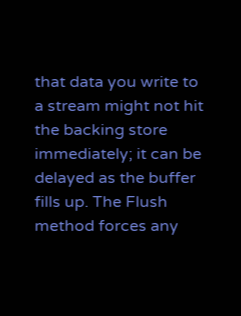that data you write to a stream might not hit the backing store immediately; it can be delayed as the buffer fills up. The Flush method forces any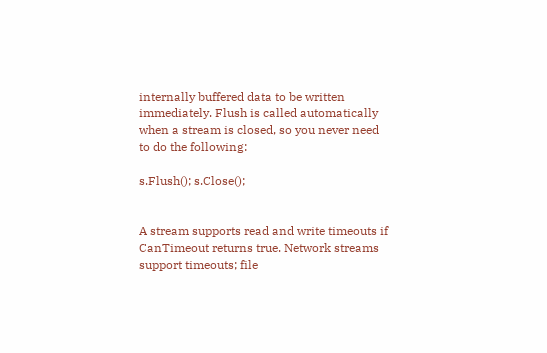internally buffered data to be written immediately. Flush is called automatically when a stream is closed, so you never need to do the following:

s.Flush(); s.Close();


A stream supports read and write timeouts if CanTimeout returns true. Network streams support timeouts; file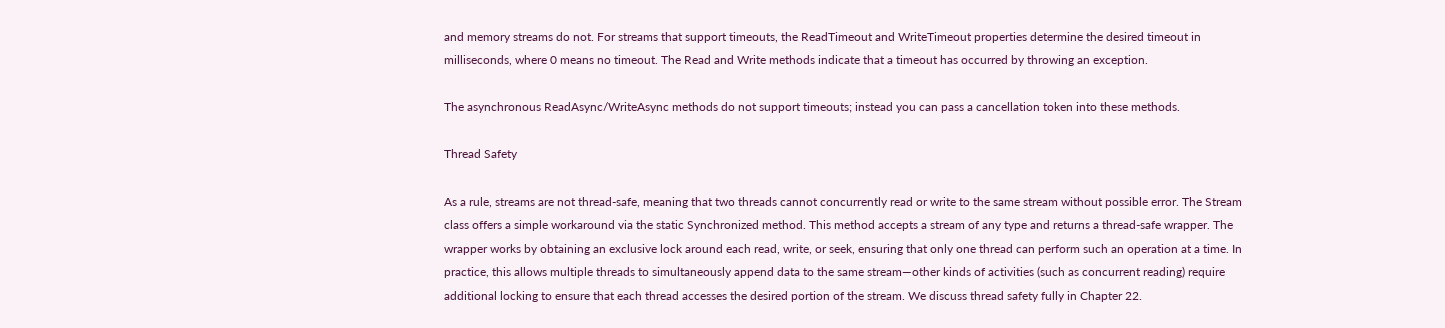and memory streams do not. For streams that support timeouts, the ReadTimeout and WriteTimeout properties determine the desired timeout in milliseconds, where 0 means no timeout. The Read and Write methods indicate that a timeout has occurred by throwing an exception.

The asynchronous ReadAsync/WriteAsync methods do not support timeouts; instead you can pass a cancellation token into these methods.

Thread Safety

As a rule, streams are not thread-safe, meaning that two threads cannot concurrently read or write to the same stream without possible error. The Stream class offers a simple workaround via the static Synchronized method. This method accepts a stream of any type and returns a thread-safe wrapper. The wrapper works by obtaining an exclusive lock around each read, write, or seek, ensuring that only one thread can perform such an operation at a time. In practice, this allows multiple threads to simultaneously append data to the same stream—other kinds of activities (such as concurrent reading) require additional locking to ensure that each thread accesses the desired portion of the stream. We discuss thread safety fully in Chapter 22.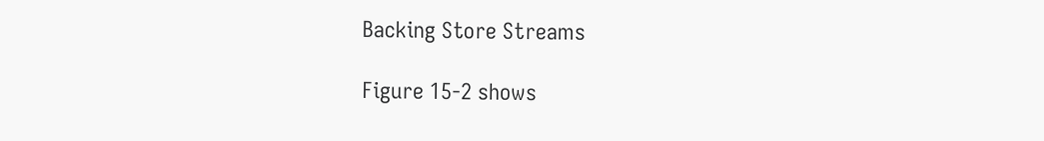Backing Store Streams

Figure 15-2 shows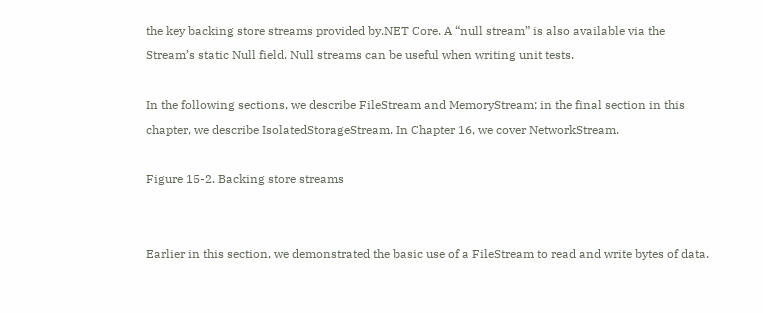the key backing store streams provided by.NET Core. A “null stream” is also available via the Stream’s static Null field. Null streams can be useful when writing unit tests.

In the following sections, we describe FileStream and MemoryStream; in the final section in this chapter, we describe IsolatedStorageStream. In Chapter 16, we cover NetworkStream.

Figure 15-2. Backing store streams


Earlier in this section, we demonstrated the basic use of a FileStream to read and write bytes of data.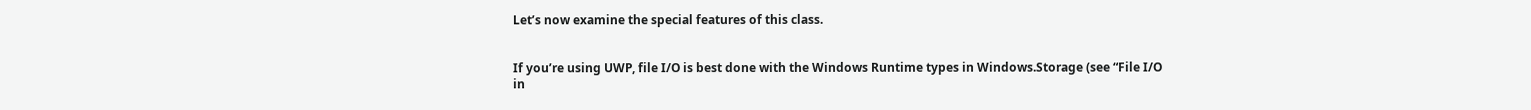Let’s now examine the special features of this class.


If you’re using UWP, file I/O is best done with the Windows Runtime types in Windows.Storage (see “File I/O in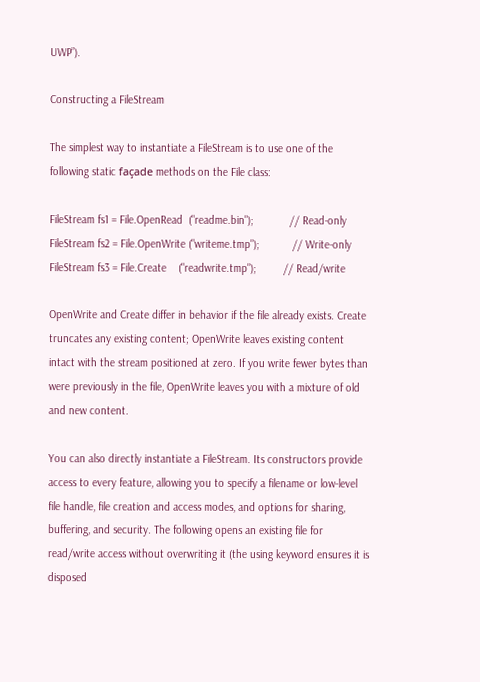UWP”).

Constructing a FileStream

The simplest way to instantiate a FileStream is to use one of the following static façade methods on the File class:

FileStream fs1 = File.OpenRead  ("readme.bin");            // Read-only
FileStream fs2 = File.OpenWrite ("writeme.tmp");           // Write-only
FileStream fs3 = File.Create    ("readwrite.tmp");         // Read/write

OpenWrite and Create differ in behavior if the file already exists. Create truncates any existing content; OpenWrite leaves existing content intact with the stream positioned at zero. If you write fewer bytes than were previously in the file, OpenWrite leaves you with a mixture of old and new content.

You can also directly instantiate a FileStream. Its constructors provide access to every feature, allowing you to specify a filename or low-level file handle, file creation and access modes, and options for sharing, buffering, and security. The following opens an existing file for read/write access without overwriting it (the using keyword ensures it is disposed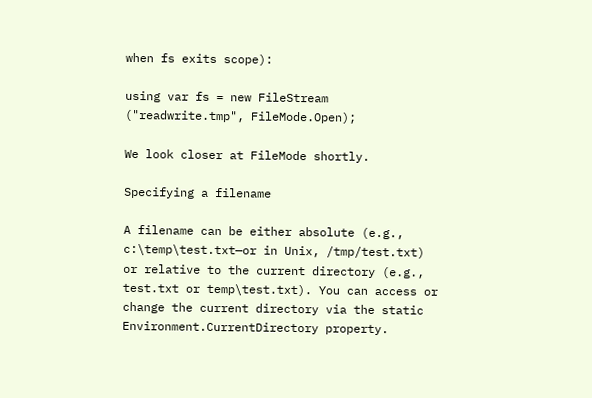when fs exits scope):

using var fs = new FileStream ("readwrite.tmp", FileMode.Open);

We look closer at FileMode shortly.

Specifying a filename

A filename can be either absolute (e.g., c:\temp\test.txt—or in Unix, /tmp/test.txt) or relative to the current directory (e.g., test.txt or temp\test.txt). You can access or change the current directory via the static Environment.CurrentDirectory property.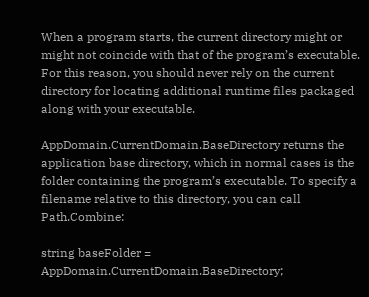When a program starts, the current directory might or might not coincide with that of the program’s executable. For this reason, you should never rely on the current directory for locating additional runtime files packaged along with your executable.

AppDomain.CurrentDomain.BaseDirectory returns the application base directory, which in normal cases is the folder containing the program’s executable. To specify a filename relative to this directory, you can call Path.Combine:

string baseFolder = AppDomain.CurrentDomain.BaseDirectory;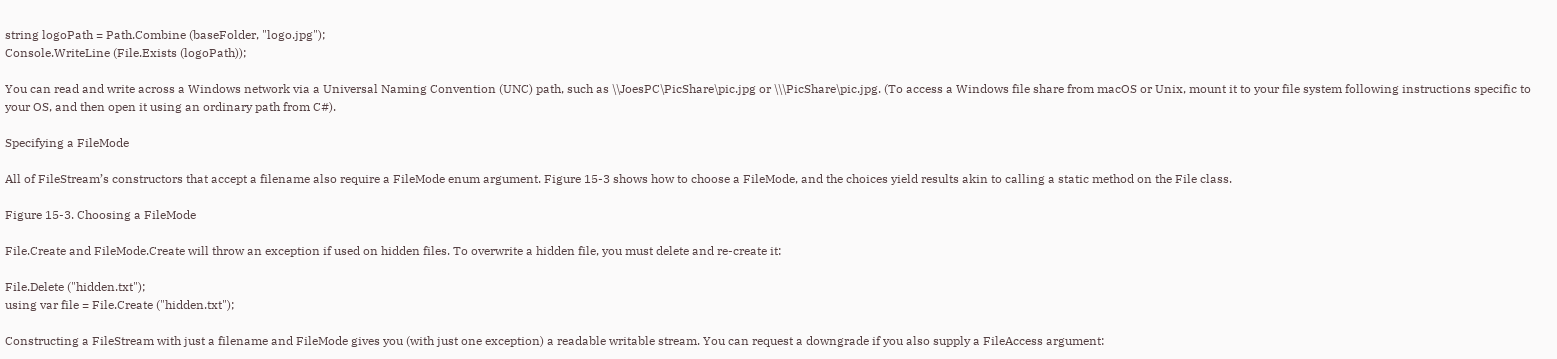string logoPath = Path.Combine (baseFolder, "logo.jpg");
Console.WriteLine (File.Exists (logoPath));

You can read and write across a Windows network via a Universal Naming Convention (UNC) path, such as \\JoesPC\PicShare\pic.jpg or \\\PicShare\pic.jpg. (To access a Windows file share from macOS or Unix, mount it to your file system following instructions specific to your OS, and then open it using an ordinary path from C#).

Specifying a FileMode

All of FileStream’s constructors that accept a filename also require a FileMode enum argument. Figure 15-3 shows how to choose a FileMode, and the choices yield results akin to calling a static method on the File class.

Figure 15-3. Choosing a FileMode

File.Create and FileMode.Create will throw an exception if used on hidden files. To overwrite a hidden file, you must delete and re-create it:

File.Delete ("hidden.txt");
using var file = File.Create ("hidden.txt");

Constructing a FileStream with just a filename and FileMode gives you (with just one exception) a readable writable stream. You can request a downgrade if you also supply a FileAccess argument: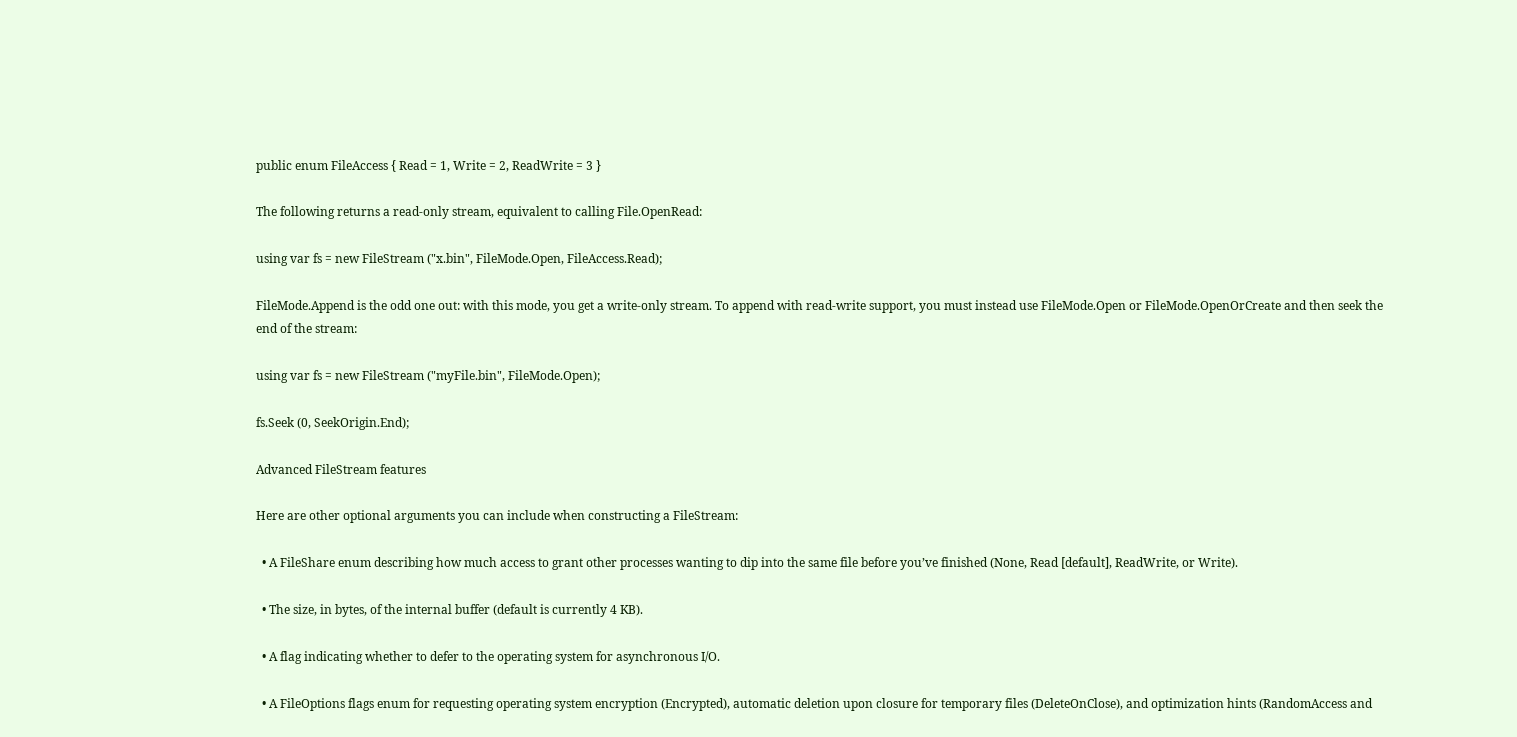public enum FileAccess { Read = 1, Write = 2, ReadWrite = 3 }

The following returns a read-only stream, equivalent to calling File.OpenRead:

using var fs = new FileStream ("x.bin", FileMode.Open, FileAccess.Read);

FileMode.Append is the odd one out: with this mode, you get a write-only stream. To append with read-write support, you must instead use FileMode.Open or FileMode.OpenOrCreate and then seek the end of the stream:

using var fs = new FileStream ("myFile.bin", FileMode.Open);

fs.Seek (0, SeekOrigin.End);

Advanced FileStream features

Here are other optional arguments you can include when constructing a FileStream:

  • A FileShare enum describing how much access to grant other processes wanting to dip into the same file before you’ve finished (None, Read [default], ReadWrite, or Write).

  • The size, in bytes, of the internal buffer (default is currently 4 KB).

  • A flag indicating whether to defer to the operating system for asynchronous I/O.

  • A FileOptions flags enum for requesting operating system encryption (Encrypted), automatic deletion upon closure for temporary files (DeleteOnClose), and optimization hints (RandomAccess and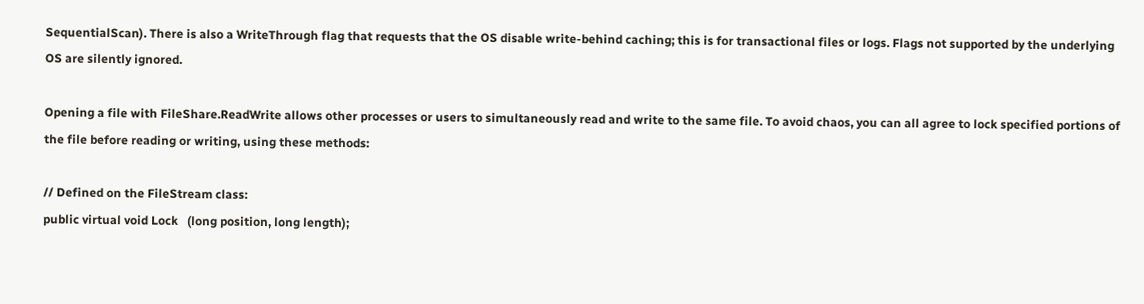SequentialScan). There is also a WriteThrough flag that requests that the OS disable write-behind caching; this is for transactional files or logs. Flags not supported by the underlying OS are silently ignored.

Opening a file with FileShare.ReadWrite allows other processes or users to simultaneously read and write to the same file. To avoid chaos, you can all agree to lock specified portions of the file before reading or writing, using these methods:

// Defined on the FileStream class:
public virtual void Lock   (long position, long length);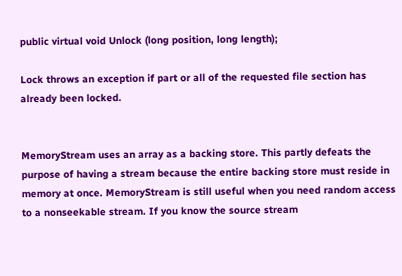public virtual void Unlock (long position, long length);

Lock throws an exception if part or all of the requested file section has already been locked.


MemoryStream uses an array as a backing store. This partly defeats the purpose of having a stream because the entire backing store must reside in memory at once. MemoryStream is still useful when you need random access to a nonseekable stream. If you know the source stream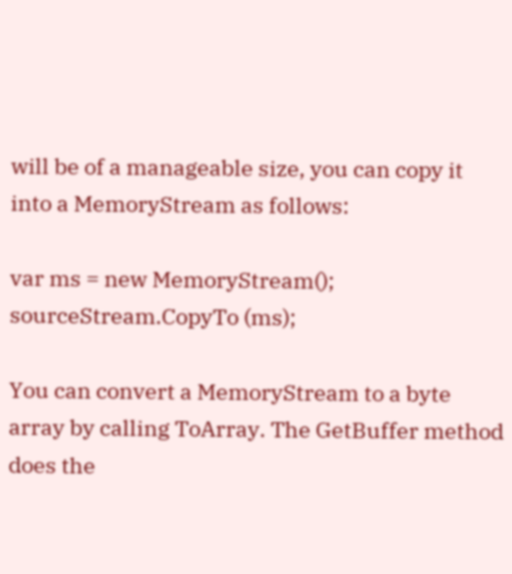will be of a manageable size, you can copy it into a MemoryStream as follows:

var ms = new MemoryStream();
sourceStream.CopyTo (ms);

You can convert a MemoryStream to a byte array by calling ToArray. The GetBuffer method does the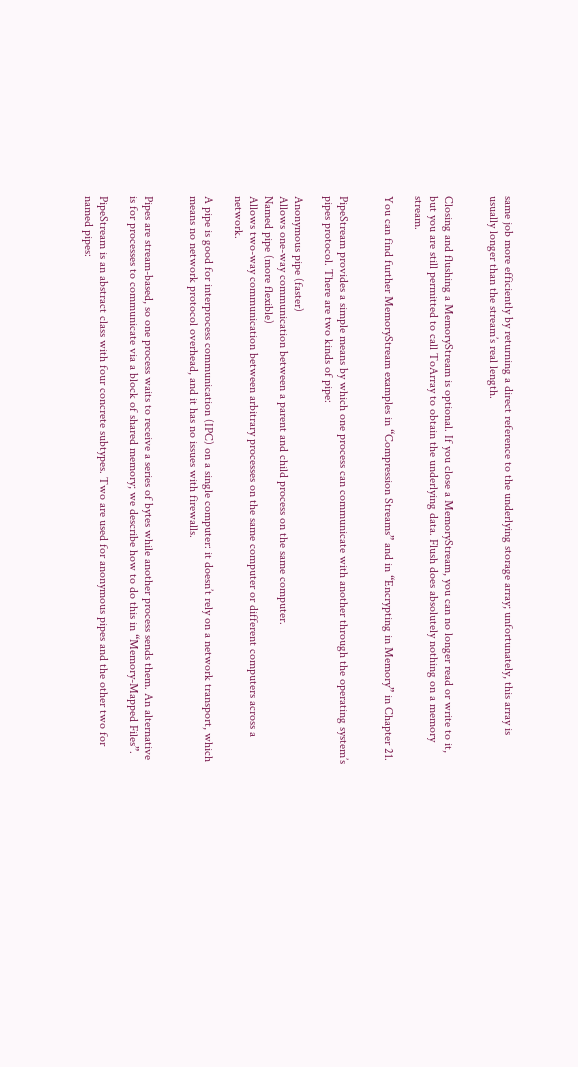same job more efficiently by returning a direct reference to the underlying storage array; unfortunately, this array is usually longer than the stream’s real length.


Closing and flushing a MemoryStream is optional. If you close a MemoryStream, you can no longer read or write to it, but you are still permitted to call ToArray to obtain the underlying data. Flush does absolutely nothing on a memory stream.

You can find further MemoryStream examples in “Compression Streams” and in “Encrypting in Memory” in Chapter 21.


PipeStream provides a simple means by which one process can communicate with another through the operating system’s pipes protocol. There are two kinds of pipe:

Anonymous pipe (faster)
Allows one-way communication between a parent and child process on the same computer.
Named pipe (more flexible)
Allows two-way communication between arbitrary processes on the same computer or different computers across a network.

A pipe is good for interprocess communication (IPC) on a single computer: it doesn’t rely on a network transport, which means no network protocol overhead, and it has no issues with firewalls.


Pipes are stream-based, so one process waits to receive a series of bytes while another process sends them. An alternative is for processes to communicate via a block of shared memory; we describe how to do this in “Memory-Mapped Files”.

PipeStream is an abstract class with four concrete subtypes. Two are used for anonymous pipes and the other two for named pipes: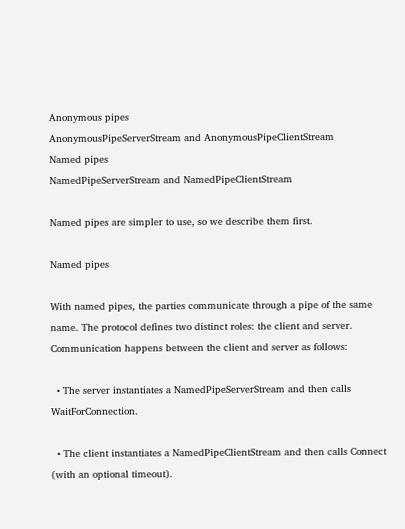Anonymous pipes
AnonymousPipeServerStream and AnonymousPipeClientStream
Named pipes
NamedPipeServerStream and NamedPipeClientStream

Named pipes are simpler to use, so we describe them first.

Named pipes

With named pipes, the parties communicate through a pipe of the same name. The protocol defines two distinct roles: the client and server. Communication happens between the client and server as follows:

  • The server instantiates a NamedPipeServerStream and then calls WaitForConnection.

  • The client instantiates a NamedPipeClientStream and then calls Connect (with an optional timeout).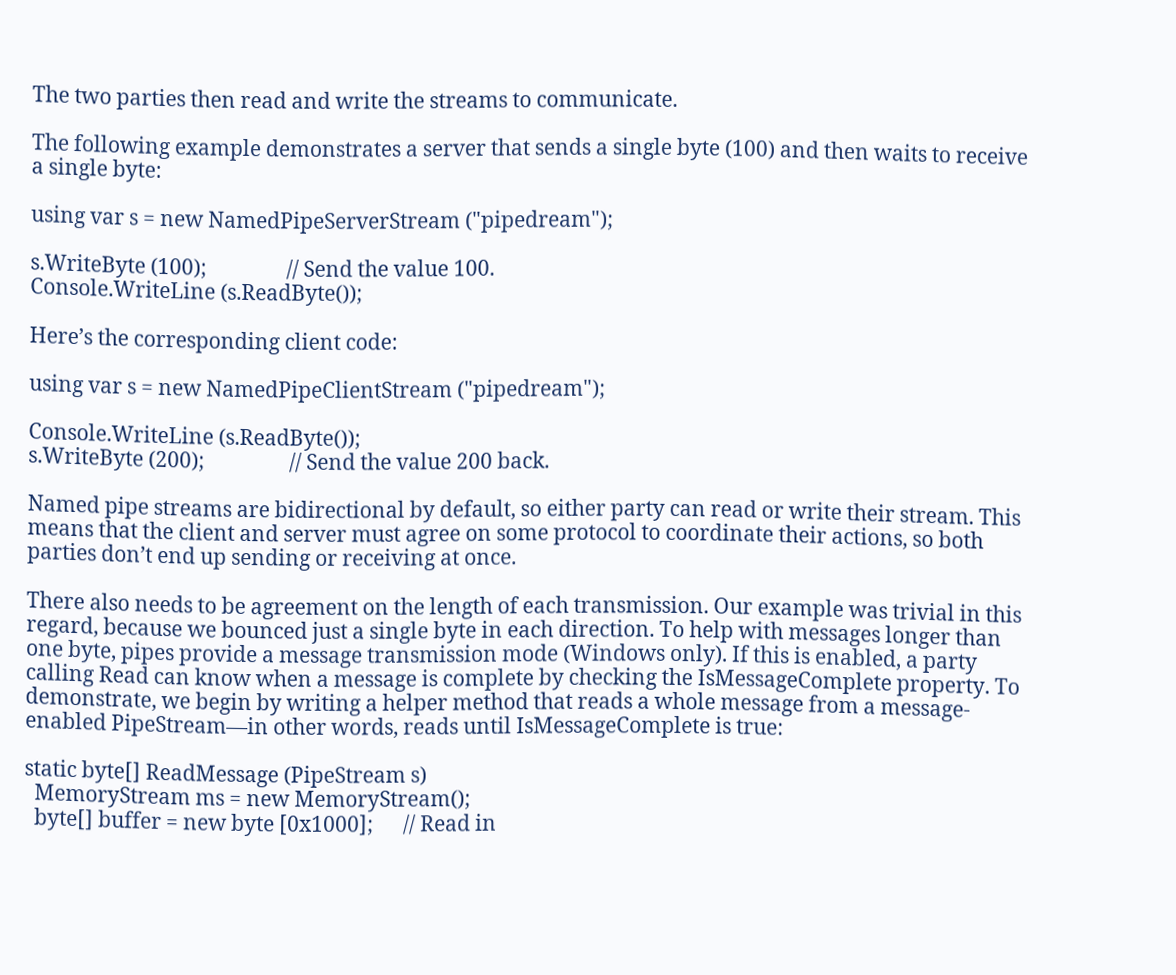The two parties then read and write the streams to communicate.

The following example demonstrates a server that sends a single byte (100) and then waits to receive a single byte:

using var s = new NamedPipeServerStream ("pipedream");

s.WriteByte (100);                // Send the value 100.
Console.WriteLine (s.ReadByte());

Here’s the corresponding client code:

using var s = new NamedPipeClientStream ("pipedream");

Console.WriteLine (s.ReadByte());
s.WriteByte (200);                 // Send the value 200 back.

Named pipe streams are bidirectional by default, so either party can read or write their stream. This means that the client and server must agree on some protocol to coordinate their actions, so both parties don’t end up sending or receiving at once.

There also needs to be agreement on the length of each transmission. Our example was trivial in this regard, because we bounced just a single byte in each direction. To help with messages longer than one byte, pipes provide a message transmission mode (Windows only). If this is enabled, a party calling Read can know when a message is complete by checking the IsMessageComplete property. To demonstrate, we begin by writing a helper method that reads a whole message from a message-enabled PipeStream—in other words, reads until IsMessageComplete is true:

static byte[] ReadMessage (PipeStream s)
  MemoryStream ms = new MemoryStream();
  byte[] buffer = new byte [0x1000];      // Read in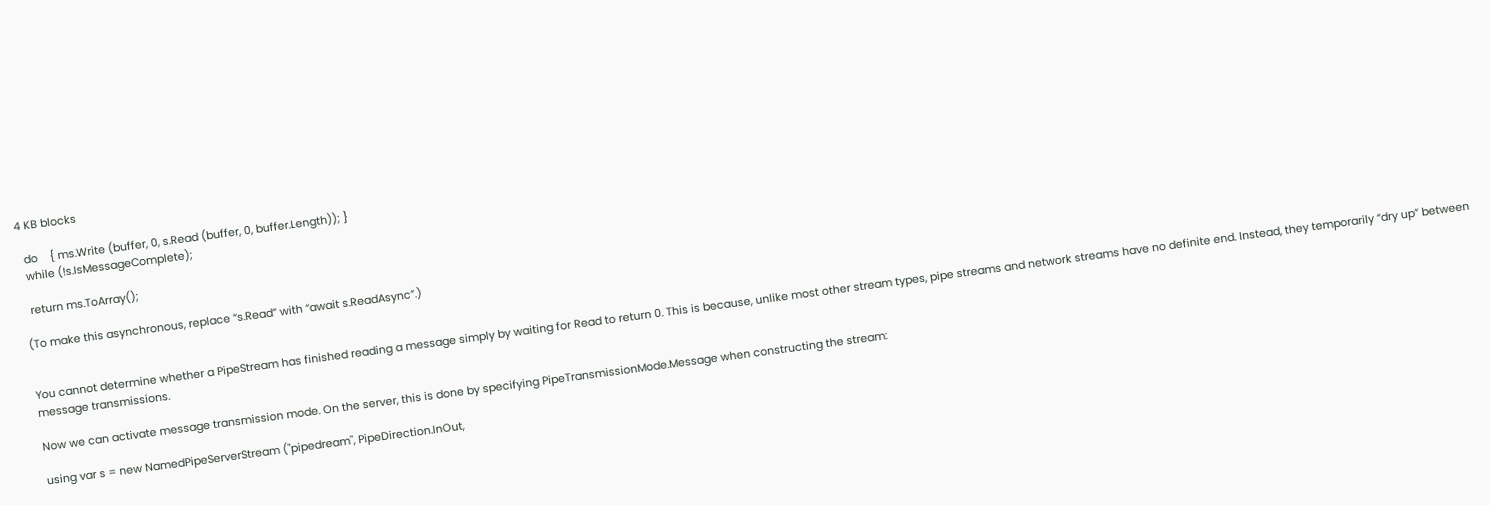4 KB blocks

  do    { ms.Write (buffer, 0, s.Read (buffer, 0, buffer.Length)); }
  while (!s.IsMessageComplete);

  return ms.ToArray();

(To make this asynchronous, replace “s.Read” with “await s.ReadAsync”.)


You cannot determine whether a PipeStream has finished reading a message simply by waiting for Read to return 0. This is because, unlike most other stream types, pipe streams and network streams have no definite end. Instead, they temporarily “dry up” between message transmissions.

Now we can activate message transmission mode. On the server, this is done by specifying PipeTransmissionMode.Message when constructing the stream:

using var s = new NamedPipeServerStream ("pipedream", PipeDirection.InOut,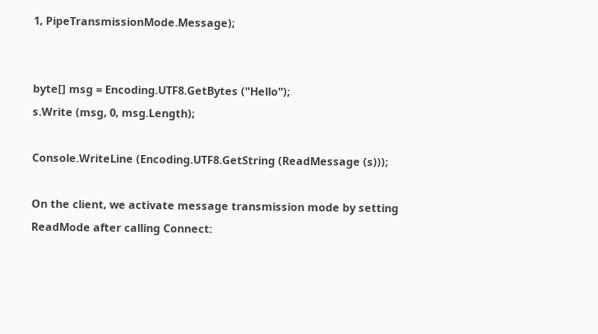1, PipeTransmissionMode.Message);


byte[] msg = Encoding.UTF8.GetBytes ("Hello");
s.Write (msg, 0, msg.Length);

Console.WriteLine (Encoding.UTF8.GetString (ReadMessage (s)));

On the client, we activate message transmission mode by setting ReadMode after calling Connect: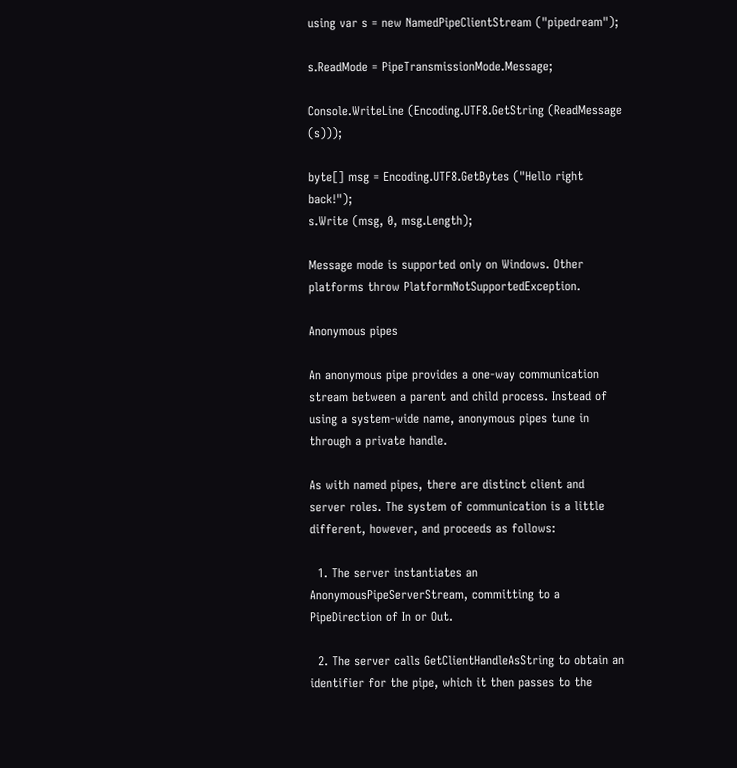using var s = new NamedPipeClientStream ("pipedream");

s.ReadMode = PipeTransmissionMode.Message;

Console.WriteLine (Encoding.UTF8.GetString (ReadMessage (s)));

byte[] msg = Encoding.UTF8.GetBytes ("Hello right back!");
s.Write (msg, 0, msg.Length);

Message mode is supported only on Windows. Other platforms throw PlatformNotSupportedException.

Anonymous pipes

An anonymous pipe provides a one-way communication stream between a parent and child process. Instead of using a system-wide name, anonymous pipes tune in through a private handle.

As with named pipes, there are distinct client and server roles. The system of communication is a little different, however, and proceeds as follows:

  1. The server instantiates an AnonymousPipeServerStream, committing to a PipeDirection of In or Out.

  2. The server calls GetClientHandleAsString to obtain an identifier for the pipe, which it then passes to the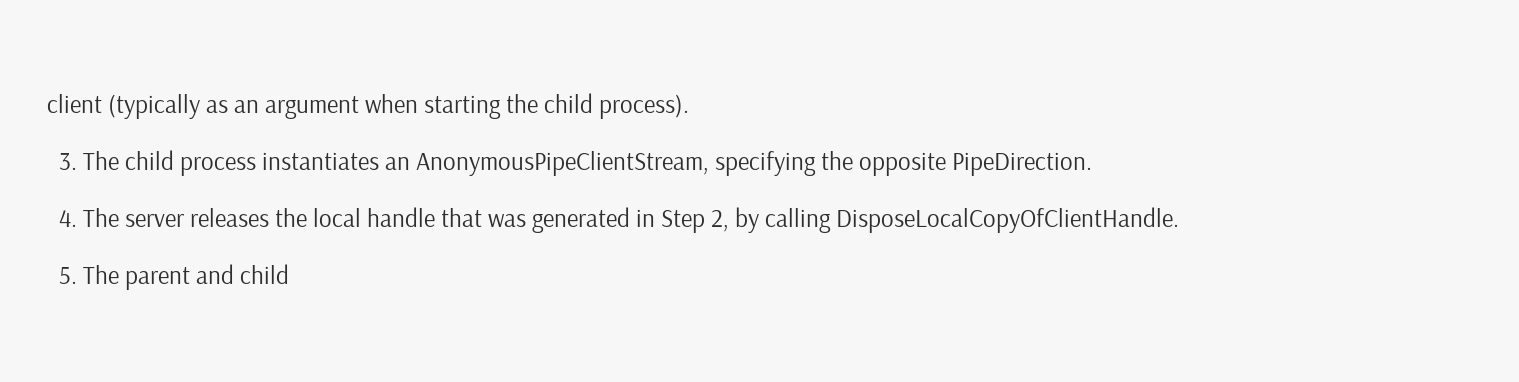client (typically as an argument when starting the child process).

  3. The child process instantiates an AnonymousPipeClientStream, specifying the opposite PipeDirection.

  4. The server releases the local handle that was generated in Step 2, by calling DisposeLocalCopyOfClientHandle.

  5. The parent and child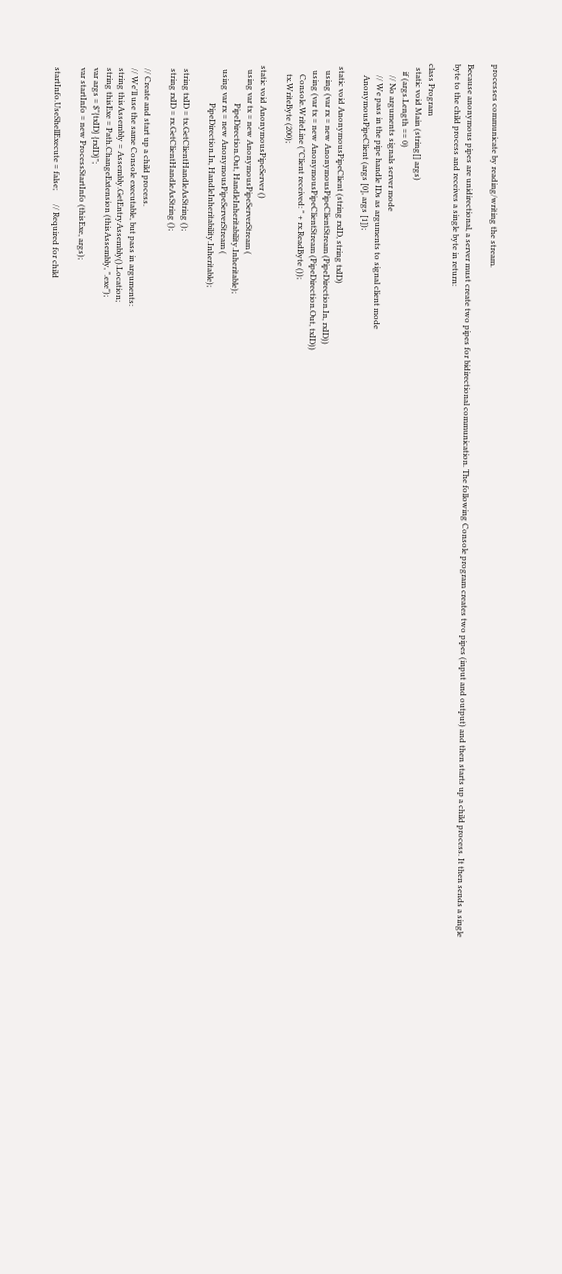processes communicate by reading/writing the stream.

Because anonymous pipes are unidirectional, a server must create two pipes for bidirectional communication. The following Console program creates two pipes (input and output) and then starts up a child process. It then sends a single byte to the child process and receives a single byte in return:

class Program
  static void Main (string[] args)
    if (args.Length == 0)
      // No arguments signals server mode
      // We pass in the pipe handle IDs as arguments to signal client mode
      AnonymousPipeClient (args [0], args [1]);

  static void AnonymousPipeClient (string rxID, string txID)
    using (var rx = new AnonymousPipeClientStream (PipeDirection.In, rxID))
    using (var tx = new AnonymousPipeClientStream (PipeDirection.Out, txID))
      Console.WriteLine ("Client received: " + rx.ReadByte ());
      tx.WriteByte (200);

  static void AnonymousPipeServer ()
    using var tx = new AnonymousPipeServerStream (
                     PipeDirection.Out, HandleInheritability.Inheritable);
    using var rx = new AnonymousPipeServerStream (
                     PipeDirection.In, HandleInheritability.Inheritable);

    string txID = tx.GetClientHandleAsString ();
    string rxID = rx.GetClientHandleAsString ();

    // Create and start up a child process.
    // We'll use the same Console executable, but pass in arguments:
    string thisAssembly = Assembly.GetEntryAssembly().Location;
    string thisExe = Path.ChangeExtension (thisAssembly, ".exe");
    var args = $"{txID} {rxID}";
    var startInfo = new ProcessStartInfo (thisExe, args);

    startInfo.UseShellExecute = false;       // Required for child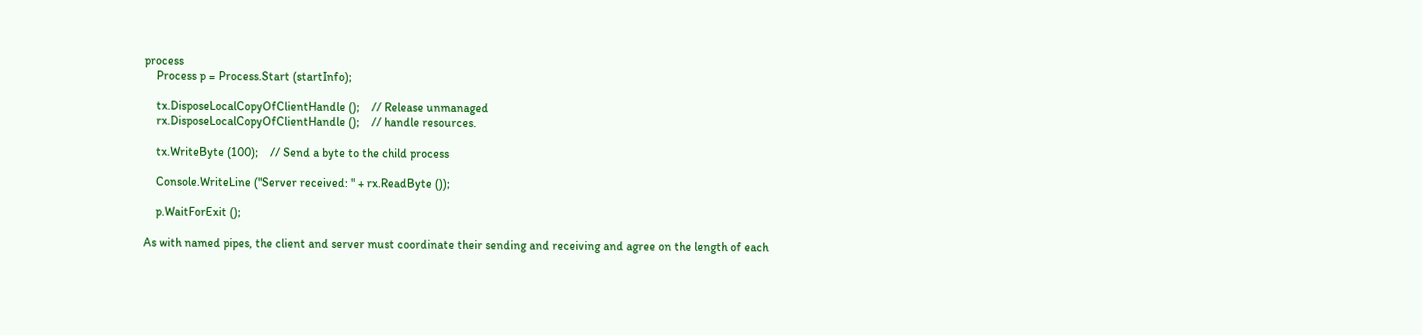process
    Process p = Process.Start (startInfo);

    tx.DisposeLocalCopyOfClientHandle ();    // Release unmanaged
    rx.DisposeLocalCopyOfClientHandle ();    // handle resources.

    tx.WriteByte (100);    // Send a byte to the child process

    Console.WriteLine ("Server received: " + rx.ReadByte ());

    p.WaitForExit ();

As with named pipes, the client and server must coordinate their sending and receiving and agree on the length of each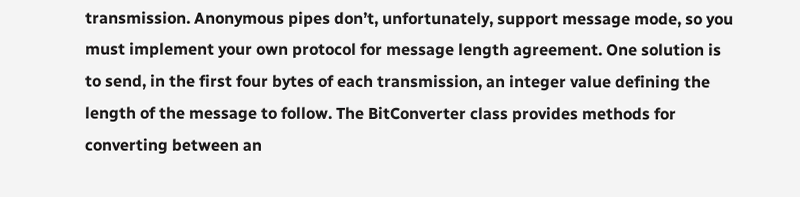transmission. Anonymous pipes don’t, unfortunately, support message mode, so you must implement your own protocol for message length agreement. One solution is to send, in the first four bytes of each transmission, an integer value defining the length of the message to follow. The BitConverter class provides methods for converting between an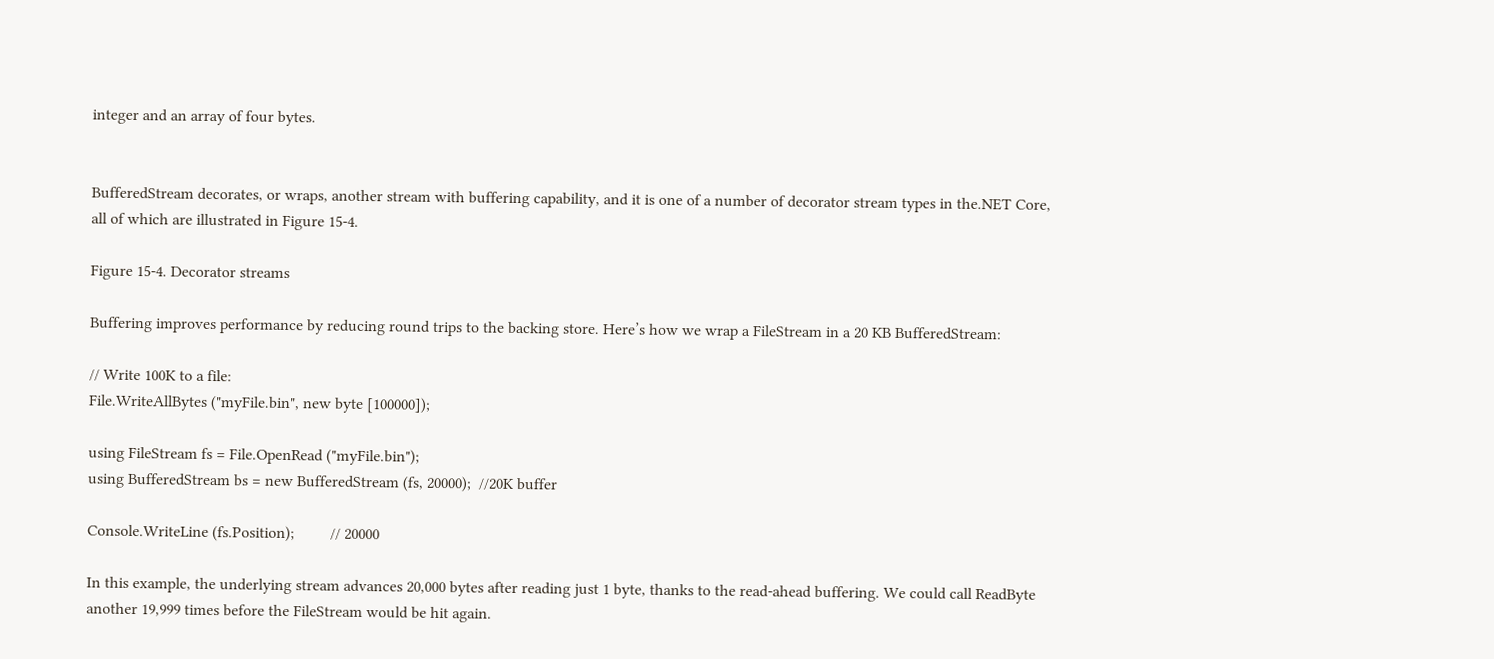integer and an array of four bytes.


BufferedStream decorates, or wraps, another stream with buffering capability, and it is one of a number of decorator stream types in the.NET Core, all of which are illustrated in Figure 15-4.

Figure 15-4. Decorator streams

Buffering improves performance by reducing round trips to the backing store. Here’s how we wrap a FileStream in a 20 KB BufferedStream:

// Write 100K to a file:
File.WriteAllBytes ("myFile.bin", new byte [100000]);

using FileStream fs = File.OpenRead ("myFile.bin");
using BufferedStream bs = new BufferedStream (fs, 20000);  //20K buffer

Console.WriteLine (fs.Position);         // 20000

In this example, the underlying stream advances 20,000 bytes after reading just 1 byte, thanks to the read-ahead buffering. We could call ReadByte another 19,999 times before the FileStream would be hit again.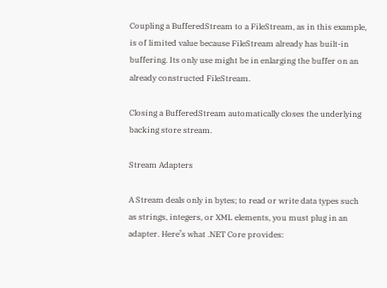Coupling a BufferedStream to a FileStream, as in this example, is of limited value because FileStream already has built-in buffering. Its only use might be in enlarging the buffer on an already constructed FileStream.

Closing a BufferedStream automatically closes the underlying backing store stream.

Stream Adapters

A Stream deals only in bytes; to read or write data types such as strings, integers, or XML elements, you must plug in an adapter. Here’s what .NET Core provides: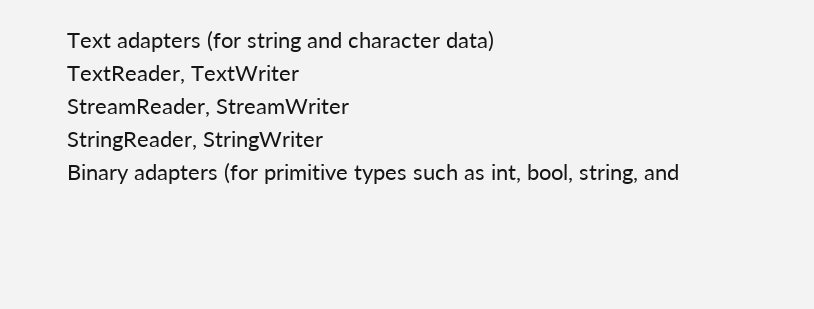Text adapters (for string and character data)
TextReader, TextWriter
StreamReader, StreamWriter
StringReader, StringWriter
Binary adapters (for primitive types such as int, bool, string, and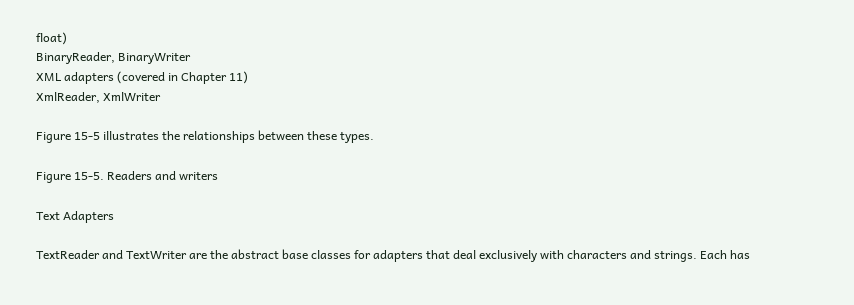float)
BinaryReader, BinaryWriter
XML adapters (covered in Chapter 11)
XmlReader, XmlWriter

Figure 15-5 illustrates the relationships between these types.

Figure 15-5. Readers and writers

Text Adapters

TextReader and TextWriter are the abstract base classes for adapters that deal exclusively with characters and strings. Each has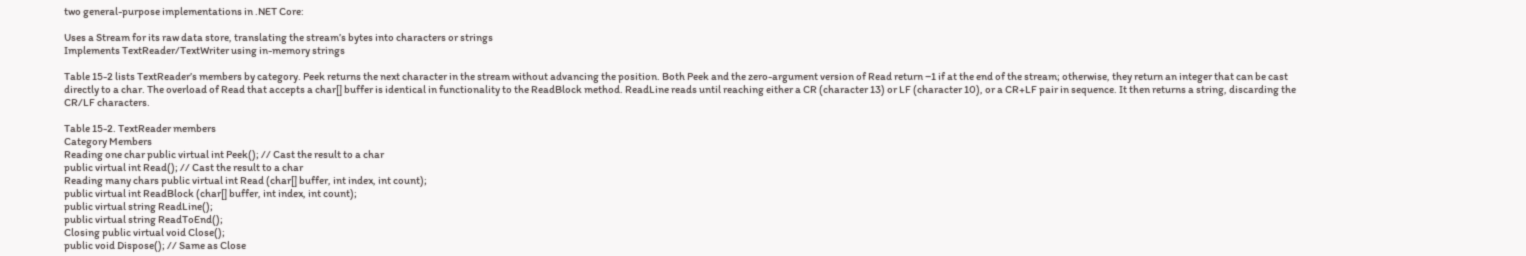two general-purpose implementations in .NET Core:

Uses a Stream for its raw data store, translating the stream’s bytes into characters or strings
Implements TextReader/TextWriter using in-memory strings

Table 15-2 lists TextReader’s members by category. Peek returns the next character in the stream without advancing the position. Both Peek and the zero-argument version of Read return −1 if at the end of the stream; otherwise, they return an integer that can be cast directly to a char. The overload of Read that accepts a char[] buffer is identical in functionality to the ReadBlock method. ReadLine reads until reaching either a CR (character 13) or LF (character 10), or a CR+LF pair in sequence. It then returns a string, discarding the CR/LF characters.

Table 15-2. TextReader members
Category Members
Reading one char public virtual int Peek(); // Cast the result to a char
public virtual int Read(); // Cast the result to a char
Reading many chars public virtual int Read (char[] buffer, int index, int count);
public virtual int ReadBlock (char[] buffer, int index, int count);
public virtual string ReadLine();
public virtual string ReadToEnd();
Closing public virtual void Close();
public void Dispose(); // Same as Close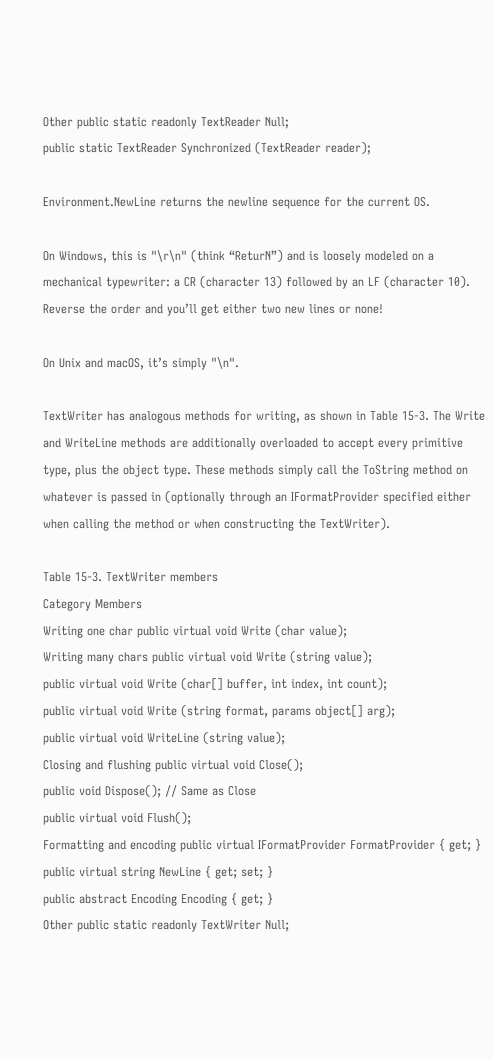Other public static readonly TextReader Null;
public static TextReader Synchronized (TextReader reader);

Environment.NewLine returns the newline sequence for the current OS.

On Windows, this is "\r\n" (think “ReturN”) and is loosely modeled on a mechanical typewriter: a CR (character 13) followed by an LF (character 10). Reverse the order and you’ll get either two new lines or none!

On Unix and macOS, it’s simply "\n".

TextWriter has analogous methods for writing, as shown in Table 15-3. The Write and WriteLine methods are additionally overloaded to accept every primitive type, plus the object type. These methods simply call the ToString method on whatever is passed in (optionally through an IFormatProvider specified either when calling the method or when constructing the TextWriter).

Table 15-3. TextWriter members
Category Members
Writing one char public virtual void Write (char value);
Writing many chars public virtual void Write (string value);
public virtual void Write (char[] buffer, int index, int count);
public virtual void Write (string format, params object[] arg);
public virtual void WriteLine (string value);
Closing and flushing public virtual void Close();
public void Dispose(); // Same as Close
public virtual void Flush();
Formatting and encoding public virtual IFormatProvider FormatProvider { get; }
public virtual string NewLine { get; set; }
public abstract Encoding Encoding { get; }
Other public static readonly TextWriter Null;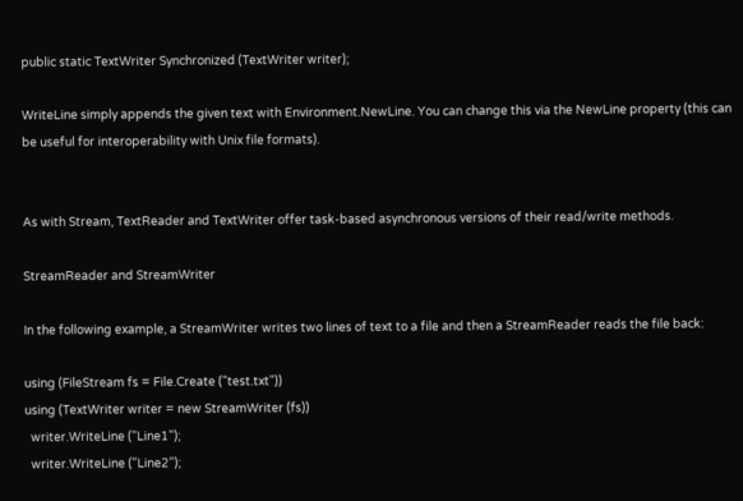public static TextWriter Synchronized (TextWriter writer);

WriteLine simply appends the given text with Environment.NewLine. You can change this via the NewLine property (this can be useful for interoperability with Unix file formats).


As with Stream, TextReader and TextWriter offer task-based asynchronous versions of their read/write methods.

StreamReader and StreamWriter

In the following example, a StreamWriter writes two lines of text to a file and then a StreamReader reads the file back:

using (FileStream fs = File.Create ("test.txt"))
using (TextWriter writer = new StreamWriter (fs))
  writer.WriteLine ("Line1");
  writer.WriteLine ("Line2");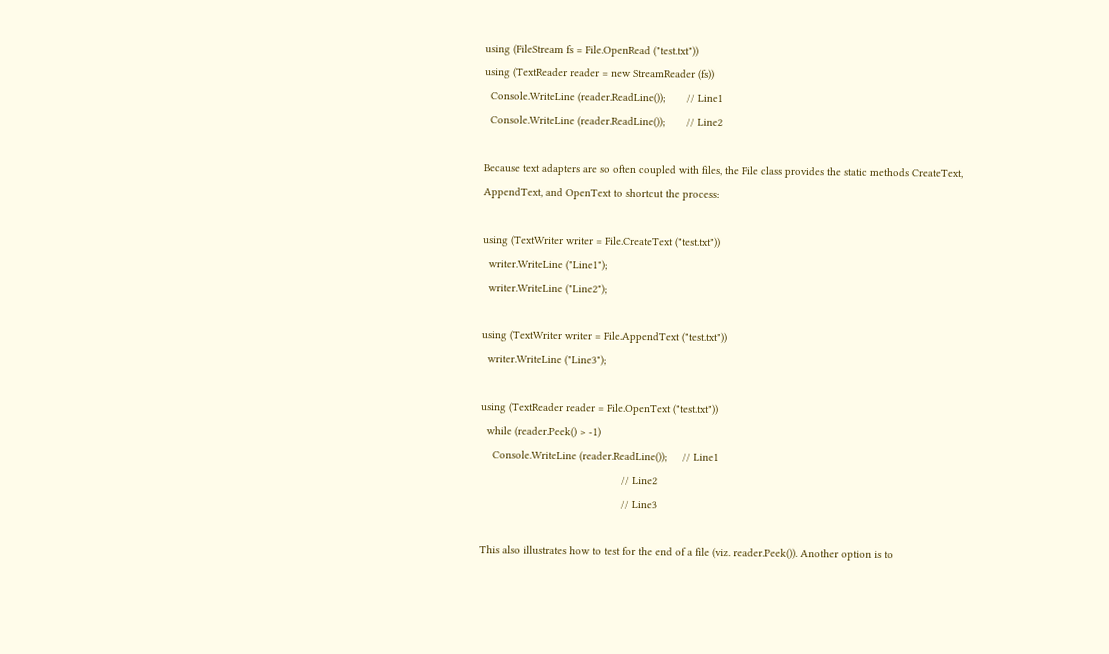using (FileStream fs = File.OpenRead ("test.txt"))
using (TextReader reader = new StreamReader (fs))
  Console.WriteLine (reader.ReadLine());       // Line1
  Console.WriteLine (reader.ReadLine());       // Line2

Because text adapters are so often coupled with files, the File class provides the static methods CreateText, AppendText, and OpenText to shortcut the process:

using (TextWriter writer = File.CreateText ("test.txt"))
  writer.WriteLine ("Line1");
  writer.WriteLine ("Line2");

using (TextWriter writer = File.AppendText ("test.txt"))
  writer.WriteLine ("Line3");

using (TextReader reader = File.OpenText ("test.txt"))
  while (reader.Peek() > -1)
    Console.WriteLine (reader.ReadLine());     // Line1
                                               // Line2
                                               // Line3

This also illustrates how to test for the end of a file (viz. reader.Peek()). Another option is to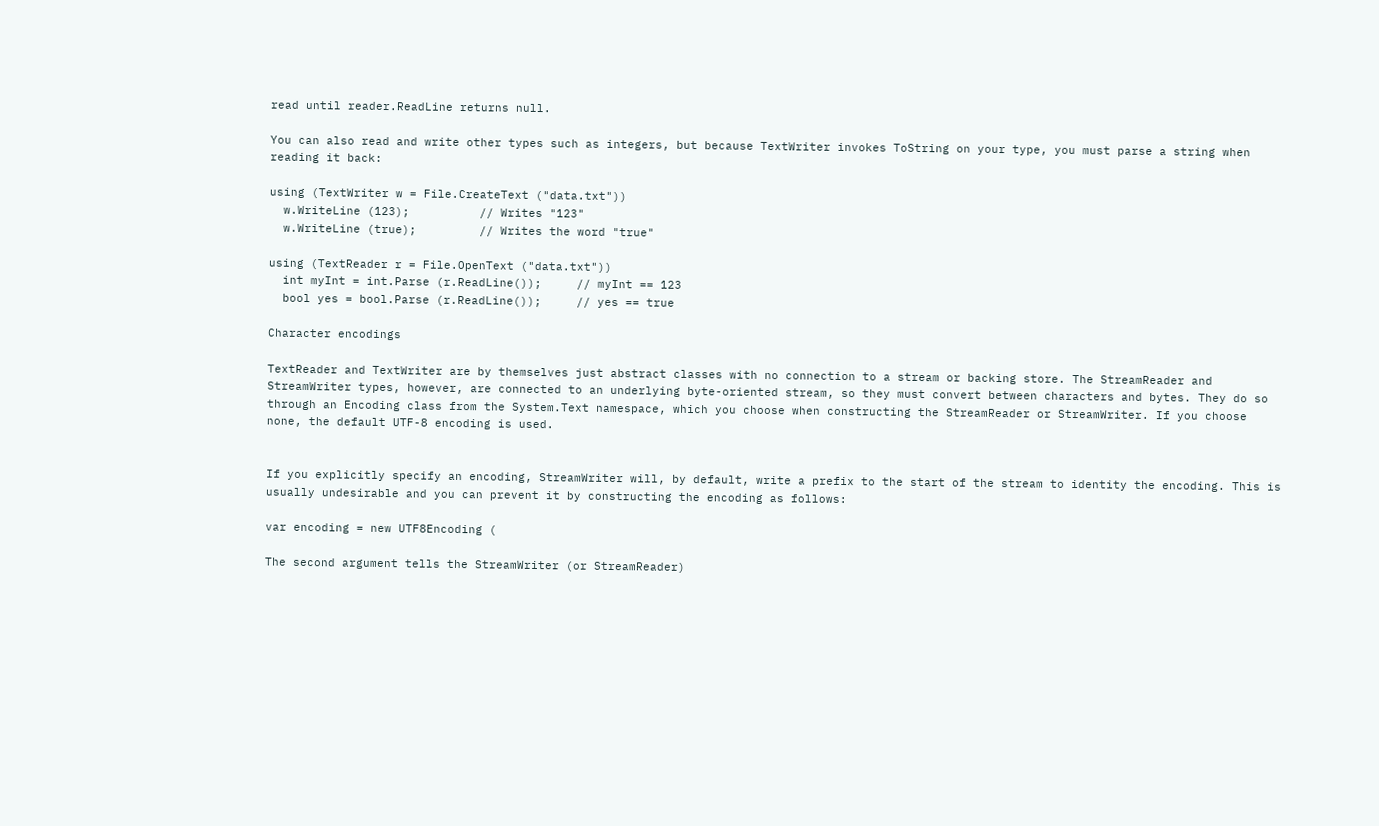read until reader.ReadLine returns null.

You can also read and write other types such as integers, but because TextWriter invokes ToString on your type, you must parse a string when reading it back:

using (TextWriter w = File.CreateText ("data.txt"))
  w.WriteLine (123);          // Writes "123"
  w.WriteLine (true);         // Writes the word "true"

using (TextReader r = File.OpenText ("data.txt"))
  int myInt = int.Parse (r.ReadLine());     // myInt == 123
  bool yes = bool.Parse (r.ReadLine());     // yes == true

Character encodings

TextReader and TextWriter are by themselves just abstract classes with no connection to a stream or backing store. The StreamReader and StreamWriter types, however, are connected to an underlying byte-oriented stream, so they must convert between characters and bytes. They do so through an Encoding class from the System.Text namespace, which you choose when constructing the StreamReader or StreamWriter. If you choose none, the default UTF-8 encoding is used.


If you explicitly specify an encoding, StreamWriter will, by default, write a prefix to the start of the stream to identity the encoding. This is usually undesirable and you can prevent it by constructing the encoding as follows:

var encoding = new UTF8Encoding (

The second argument tells the StreamWriter (or StreamReader)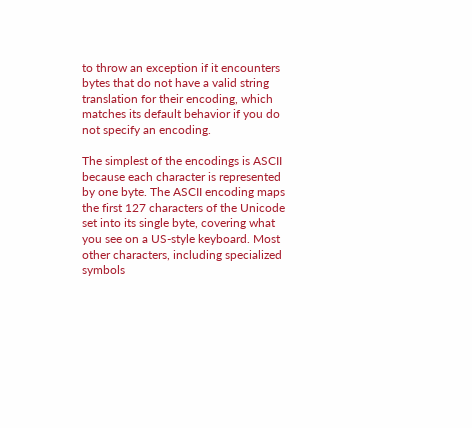to throw an exception if it encounters bytes that do not have a valid string translation for their encoding, which matches its default behavior if you do not specify an encoding.

The simplest of the encodings is ASCII because each character is represented by one byte. The ASCII encoding maps the first 127 characters of the Unicode set into its single byte, covering what you see on a US-style keyboard. Most other characters, including specialized symbols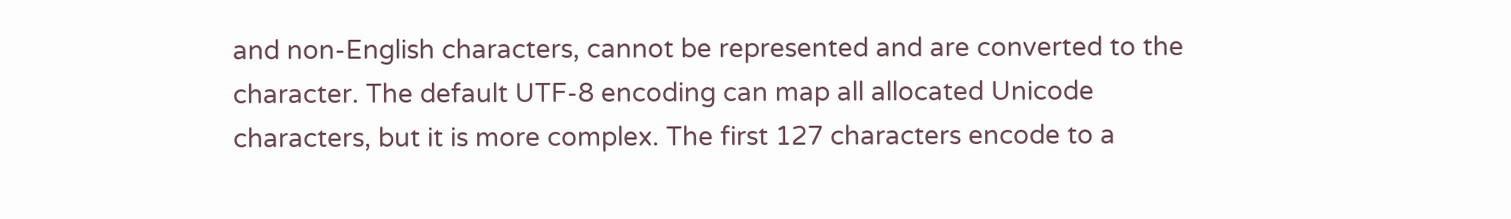and non-English characters, cannot be represented and are converted to the character. The default UTF-8 encoding can map all allocated Unicode characters, but it is more complex. The first 127 characters encode to a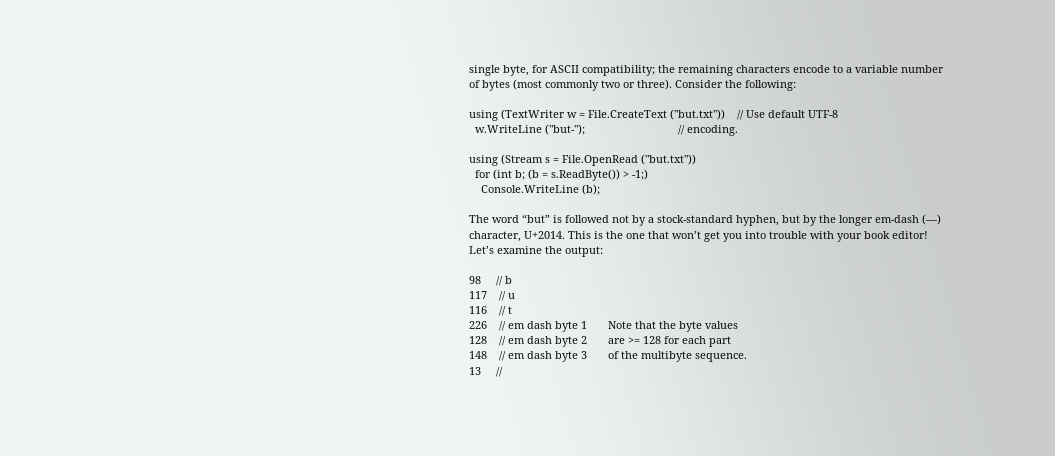single byte, for ASCII compatibility; the remaining characters encode to a variable number of bytes (most commonly two or three). Consider the following:

using (TextWriter w = File.CreateText ("but.txt"))    // Use default UTF-8
  w.WriteLine ("but-");                               // encoding.

using (Stream s = File.OpenRead ("but.txt"))
  for (int b; (b = s.ReadByte()) > -1;)
    Console.WriteLine (b);

The word “but” is followed not by a stock-standard hyphen, but by the longer em-dash (—) character, U+2014. This is the one that won’t get you into trouble with your book editor! Let’s examine the output:

98     // b
117    // u
116    // t
226    // em dash byte 1       Note that the byte values
128    // em dash byte 2       are >= 128 for each part
148    // em dash byte 3       of the multibyte sequence.
13     //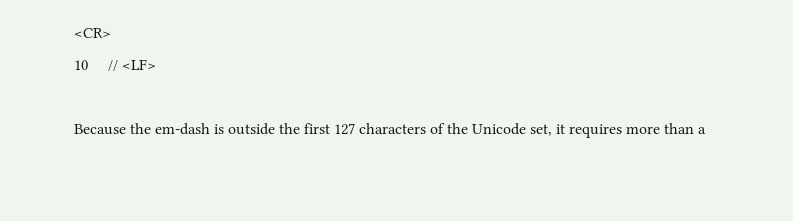<CR>
10     // <LF>

Because the em-dash is outside the first 127 characters of the Unicode set, it requires more than a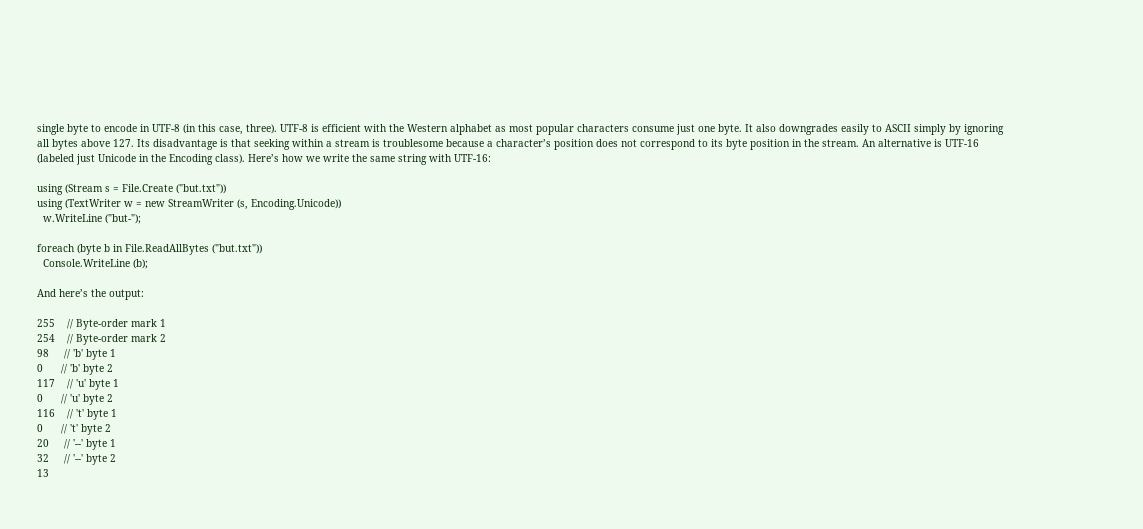single byte to encode in UTF-8 (in this case, three). UTF-8 is efficient with the Western alphabet as most popular characters consume just one byte. It also downgrades easily to ASCII simply by ignoring all bytes above 127. Its disadvantage is that seeking within a stream is troublesome because a character’s position does not correspond to its byte position in the stream. An alternative is UTF-16 (labeled just Unicode in the Encoding class). Here’s how we write the same string with UTF-16:

using (Stream s = File.Create ("but.txt"))
using (TextWriter w = new StreamWriter (s, Encoding.Unicode))
  w.WriteLine ("but-");

foreach (byte b in File.ReadAllBytes ("but.txt"))
  Console.WriteLine (b);

And here’s the output:

255    // Byte-order mark 1
254    // Byte-order mark 2
98     // 'b' byte 1
0      // 'b' byte 2
117    // 'u' byte 1
0      // 'u' byte 2
116    // 't' byte 1
0      // 't' byte 2
20     // '--' byte 1
32     // '--' byte 2
13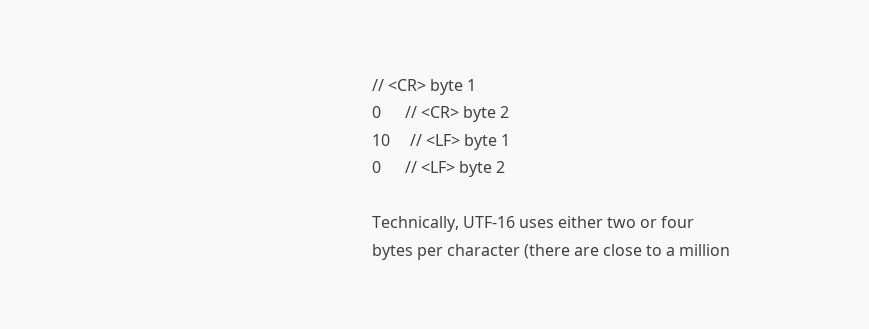// <CR> byte 1
0      // <CR> byte 2
10     // <LF> byte 1
0      // <LF> byte 2

Technically, UTF-16 uses either two or four bytes per character (there are close to a million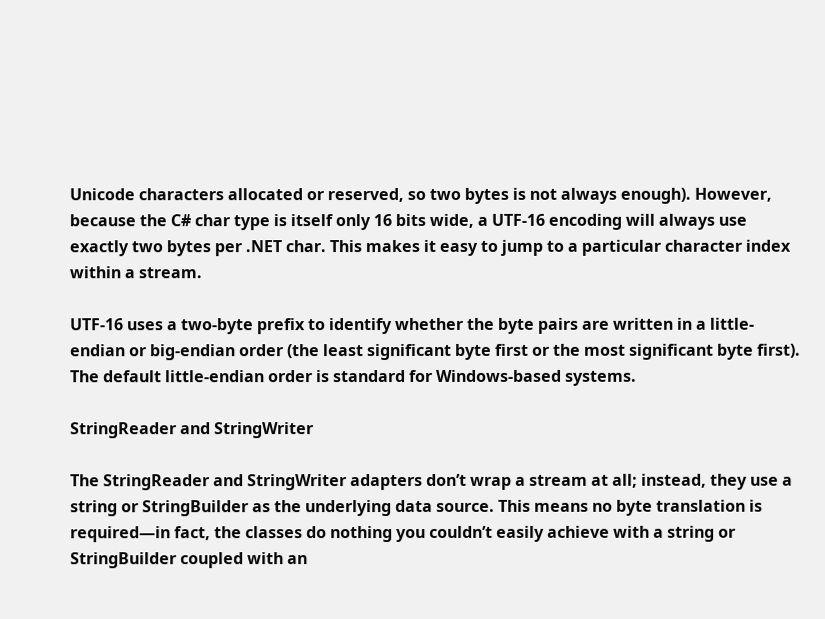Unicode characters allocated or reserved, so two bytes is not always enough). However, because the C# char type is itself only 16 bits wide, a UTF-16 encoding will always use exactly two bytes per .NET char. This makes it easy to jump to a particular character index within a stream.

UTF-16 uses a two-byte prefix to identify whether the byte pairs are written in a little-endian or big-endian order (the least significant byte first or the most significant byte first). The default little-endian order is standard for Windows-based systems.

StringReader and StringWriter

The StringReader and StringWriter adapters don’t wrap a stream at all; instead, they use a string or StringBuilder as the underlying data source. This means no byte translation is required—in fact, the classes do nothing you couldn’t easily achieve with a string or StringBuilder coupled with an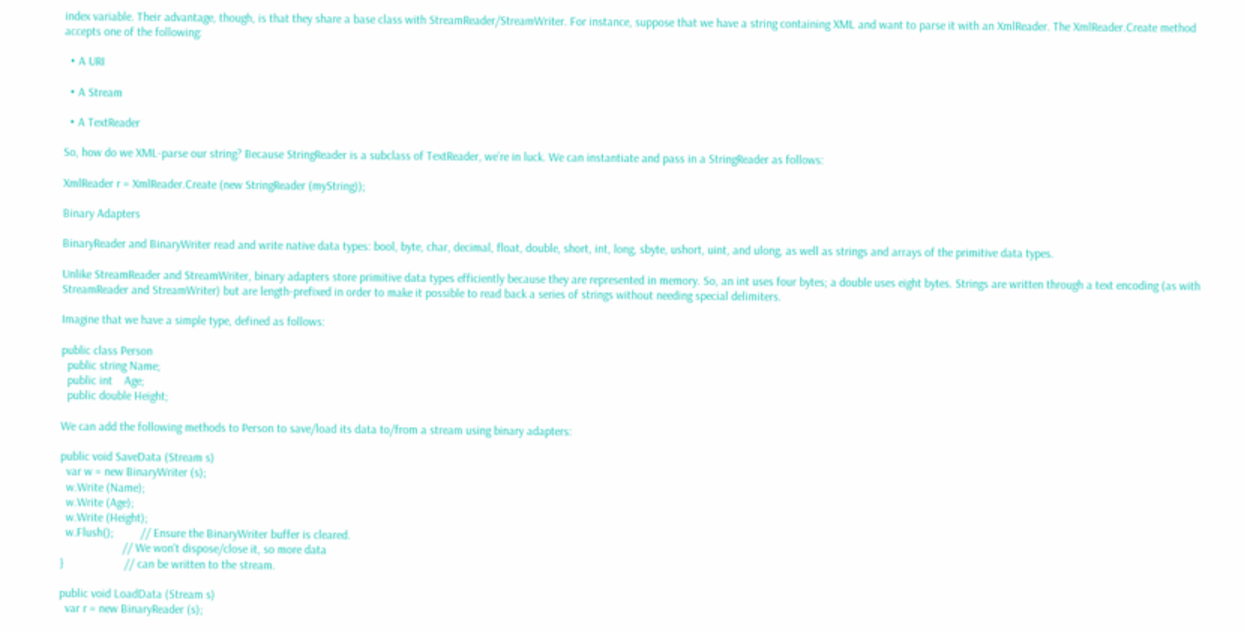index variable. Their advantage, though, is that they share a base class with StreamReader/StreamWriter. For instance, suppose that we have a string containing XML and want to parse it with an XmlReader. The XmlReader.Create method accepts one of the following:

  • A URI

  • A Stream

  • A TextReader

So, how do we XML-parse our string? Because StringReader is a subclass of TextReader, we’re in luck. We can instantiate and pass in a StringReader as follows:

XmlReader r = XmlReader.Create (new StringReader (myString));

Binary Adapters

BinaryReader and BinaryWriter read and write native data types: bool, byte, char, decimal, float, double, short, int, long, sbyte, ushort, uint, and ulong, as well as strings and arrays of the primitive data types.

Unlike StreamReader and StreamWriter, binary adapters store primitive data types efficiently because they are represented in memory. So, an int uses four bytes; a double uses eight bytes. Strings are written through a text encoding (as with StreamReader and StreamWriter) but are length-prefixed in order to make it possible to read back a series of strings without needing special delimiters.

Imagine that we have a simple type, defined as follows:

public class Person
  public string Name;
  public int    Age;
  public double Height;

We can add the following methods to Person to save/load its data to/from a stream using binary adapters:

public void SaveData (Stream s)
  var w = new BinaryWriter (s);
  w.Write (Name);
  w.Write (Age);
  w.Write (Height);
  w.Flush();         // Ensure the BinaryWriter buffer is cleared.
                     // We won't dispose/close it, so more data
}                    // can be written to the stream.

public void LoadData (Stream s)
  var r = new BinaryReader (s);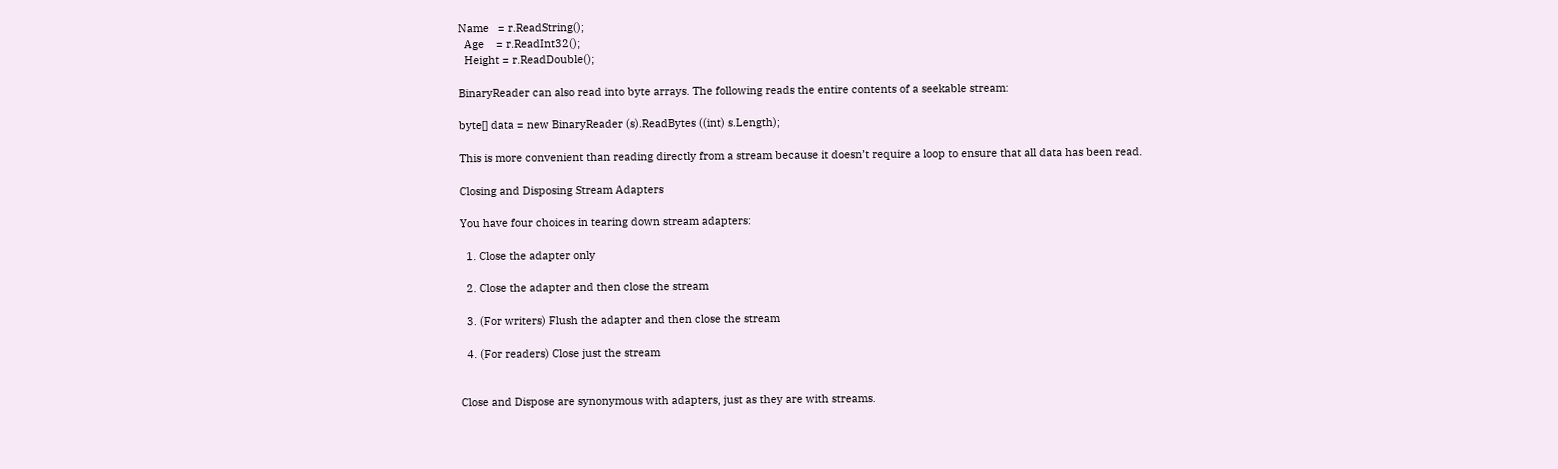Name   = r.ReadString();
  Age    = r.ReadInt32();
  Height = r.ReadDouble();

BinaryReader can also read into byte arrays. The following reads the entire contents of a seekable stream:

byte[] data = new BinaryReader (s).ReadBytes ((int) s.Length);

This is more convenient than reading directly from a stream because it doesn’t require a loop to ensure that all data has been read.

Closing and Disposing Stream Adapters

You have four choices in tearing down stream adapters:

  1. Close the adapter only

  2. Close the adapter and then close the stream

  3. (For writers) Flush the adapter and then close the stream

  4. (For readers) Close just the stream


Close and Dispose are synonymous with adapters, just as they are with streams.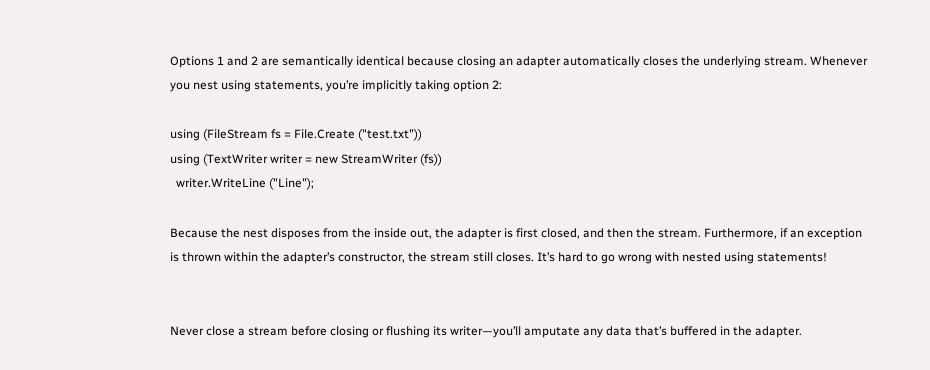Options 1 and 2 are semantically identical because closing an adapter automatically closes the underlying stream. Whenever you nest using statements, you’re implicitly taking option 2:

using (FileStream fs = File.Create ("test.txt"))
using (TextWriter writer = new StreamWriter (fs))
  writer.WriteLine ("Line");

Because the nest disposes from the inside out, the adapter is first closed, and then the stream. Furthermore, if an exception is thrown within the adapter’s constructor, the stream still closes. It’s hard to go wrong with nested using statements!


Never close a stream before closing or flushing its writer—you’ll amputate any data that’s buffered in the adapter.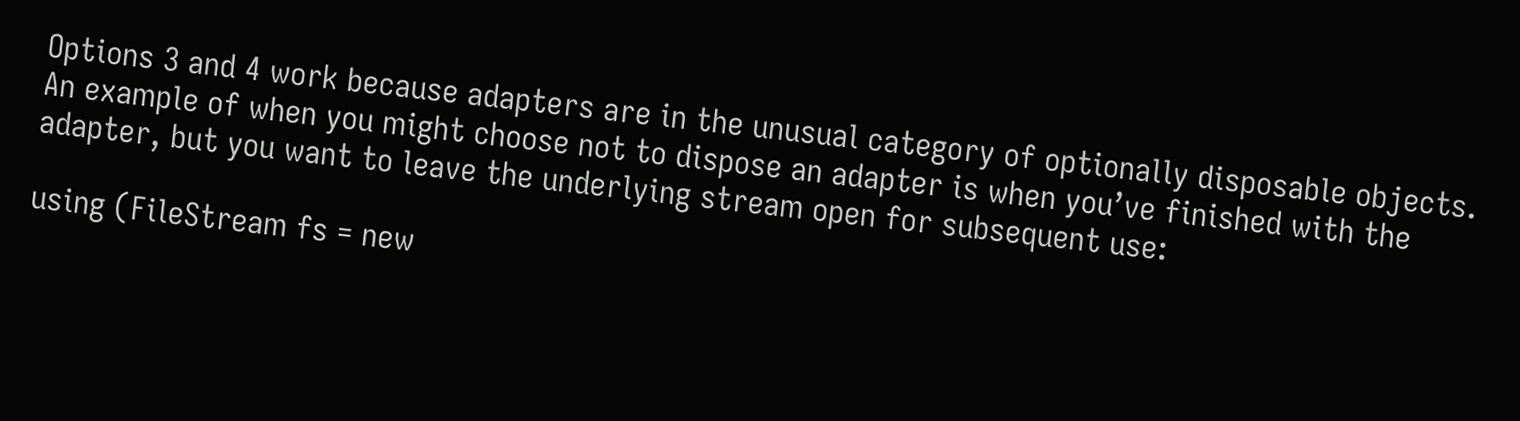Options 3 and 4 work because adapters are in the unusual category of optionally disposable objects. An example of when you might choose not to dispose an adapter is when you’ve finished with the adapter, but you want to leave the underlying stream open for subsequent use:

using (FileStream fs = new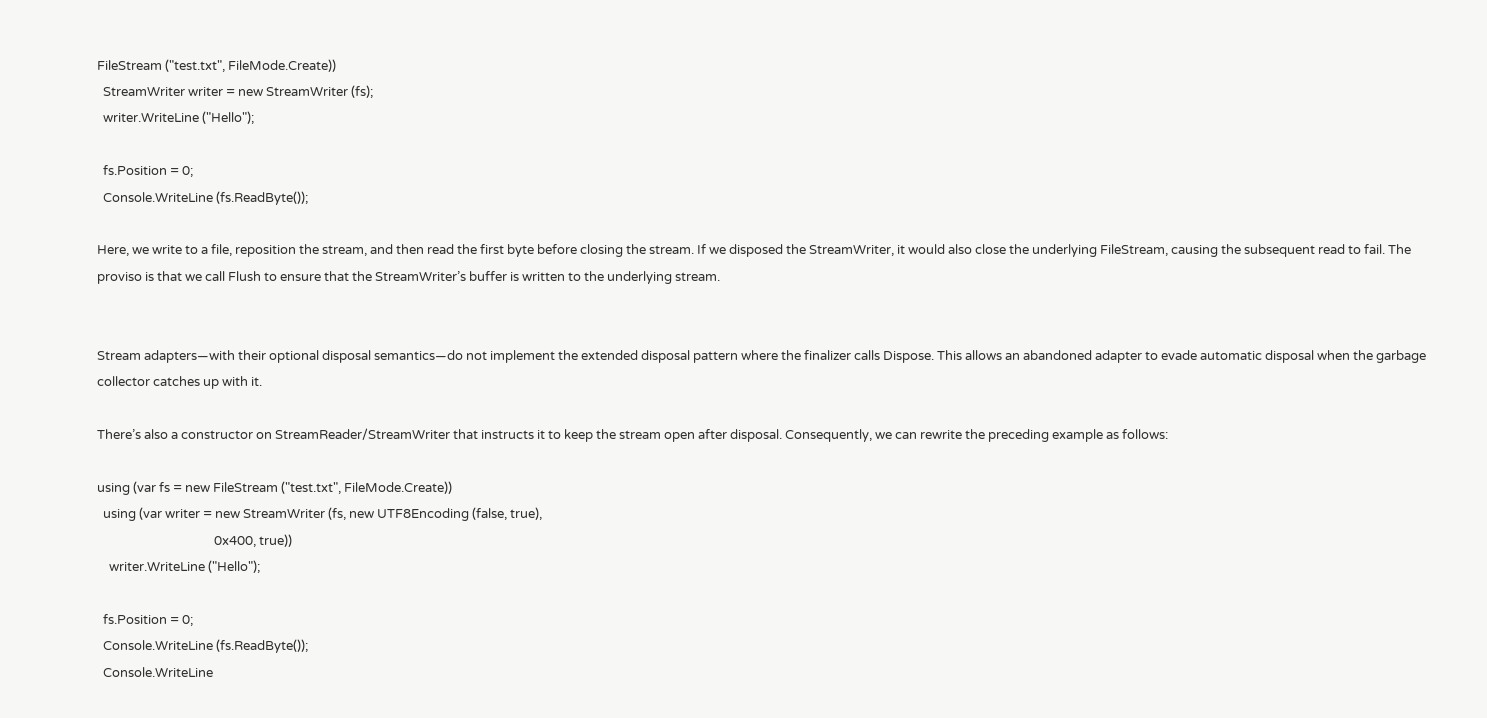FileStream ("test.txt", FileMode.Create))
  StreamWriter writer = new StreamWriter (fs);
  writer.WriteLine ("Hello");

  fs.Position = 0;
  Console.WriteLine (fs.ReadByte());

Here, we write to a file, reposition the stream, and then read the first byte before closing the stream. If we disposed the StreamWriter, it would also close the underlying FileStream, causing the subsequent read to fail. The proviso is that we call Flush to ensure that the StreamWriter’s buffer is written to the underlying stream.


Stream adapters—with their optional disposal semantics—do not implement the extended disposal pattern where the finalizer calls Dispose. This allows an abandoned adapter to evade automatic disposal when the garbage collector catches up with it.

There’s also a constructor on StreamReader/StreamWriter that instructs it to keep the stream open after disposal. Consequently, we can rewrite the preceding example as follows:

using (var fs = new FileStream ("test.txt", FileMode.Create))
  using (var writer = new StreamWriter (fs, new UTF8Encoding (false, true),
                                       0x400, true))
    writer.WriteLine ("Hello");

  fs.Position = 0;
  Console.WriteLine (fs.ReadByte());
  Console.WriteLine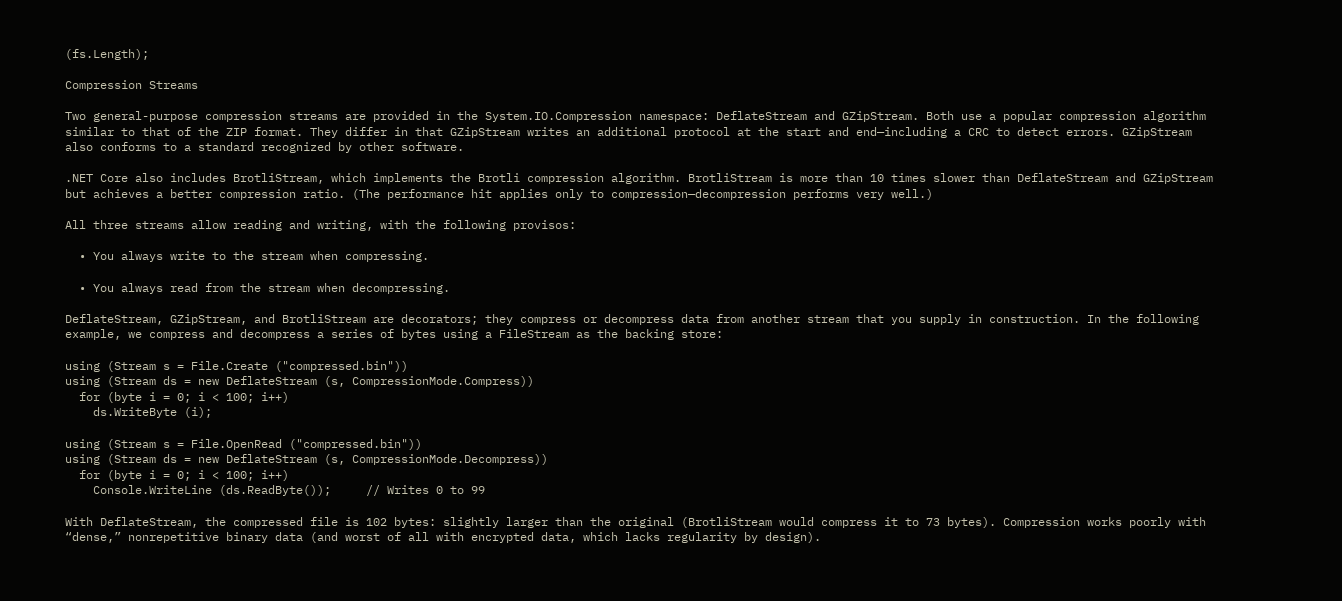(fs.Length);

Compression Streams

Two general-purpose compression streams are provided in the System.IO.Compression namespace: DeflateStream and GZipStream. Both use a popular compression algorithm similar to that of the ZIP format. They differ in that GZipStream writes an additional protocol at the start and end—including a CRC to detect errors. GZipStream also conforms to a standard recognized by other software.

.NET Core also includes BrotliStream, which implements the Brotli compression algorithm. BrotliStream is more than 10 times slower than DeflateStream and GZipStream but achieves a better compression ratio. (The performance hit applies only to compression—decompression performs very well.)

All three streams allow reading and writing, with the following provisos:

  • You always write to the stream when compressing.

  • You always read from the stream when decompressing.

DeflateStream, GZipStream, and BrotliStream are decorators; they compress or decompress data from another stream that you supply in construction. In the following example, we compress and decompress a series of bytes using a FileStream as the backing store:

using (Stream s = File.Create ("compressed.bin"))
using (Stream ds = new DeflateStream (s, CompressionMode.Compress))
  for (byte i = 0; i < 100; i++)
    ds.WriteByte (i);

using (Stream s = File.OpenRead ("compressed.bin"))
using (Stream ds = new DeflateStream (s, CompressionMode.Decompress))
  for (byte i = 0; i < 100; i++)
    Console.WriteLine (ds.ReadByte());     // Writes 0 to 99

With DeflateStream, the compressed file is 102 bytes: slightly larger than the original (BrotliStream would compress it to 73 bytes). Compression works poorly with “dense,” nonrepetitive binary data (and worst of all with encrypted data, which lacks regularity by design).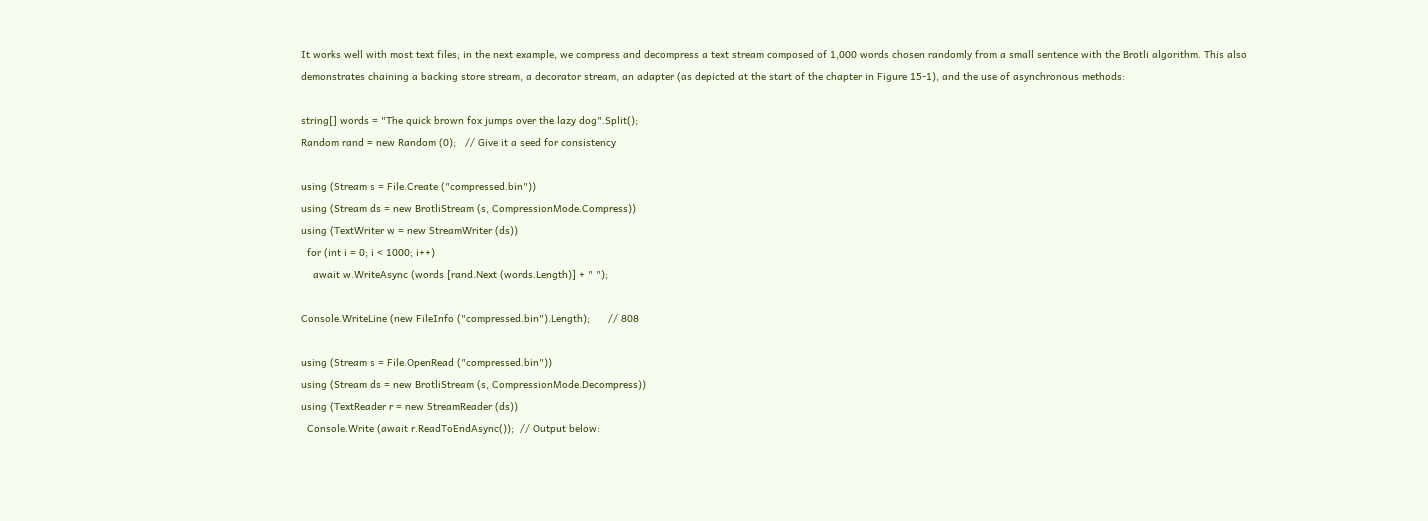It works well with most text files; in the next example, we compress and decompress a text stream composed of 1,000 words chosen randomly from a small sentence with the Brotli algorithm. This also demonstrates chaining a backing store stream, a decorator stream, an adapter (as depicted at the start of the chapter in Figure 15-1), and the use of asynchronous methods:

string[] words = "The quick brown fox jumps over the lazy dog".Split();
Random rand = new Random (0);   // Give it a seed for consistency

using (Stream s = File.Create ("compressed.bin"))
using (Stream ds = new BrotliStream (s, CompressionMode.Compress))
using (TextWriter w = new StreamWriter (ds))
  for (int i = 0; i < 1000; i++)
    await w.WriteAsync (words [rand.Next (words.Length)] + " ");

Console.WriteLine (new FileInfo ("compressed.bin").Length);      // 808

using (Stream s = File.OpenRead ("compressed.bin"))
using (Stream ds = new BrotliStream (s, CompressionMode.Decompress))
using (TextReader r = new StreamReader (ds))
  Console.Write (await r.ReadToEndAsync());  // Output below: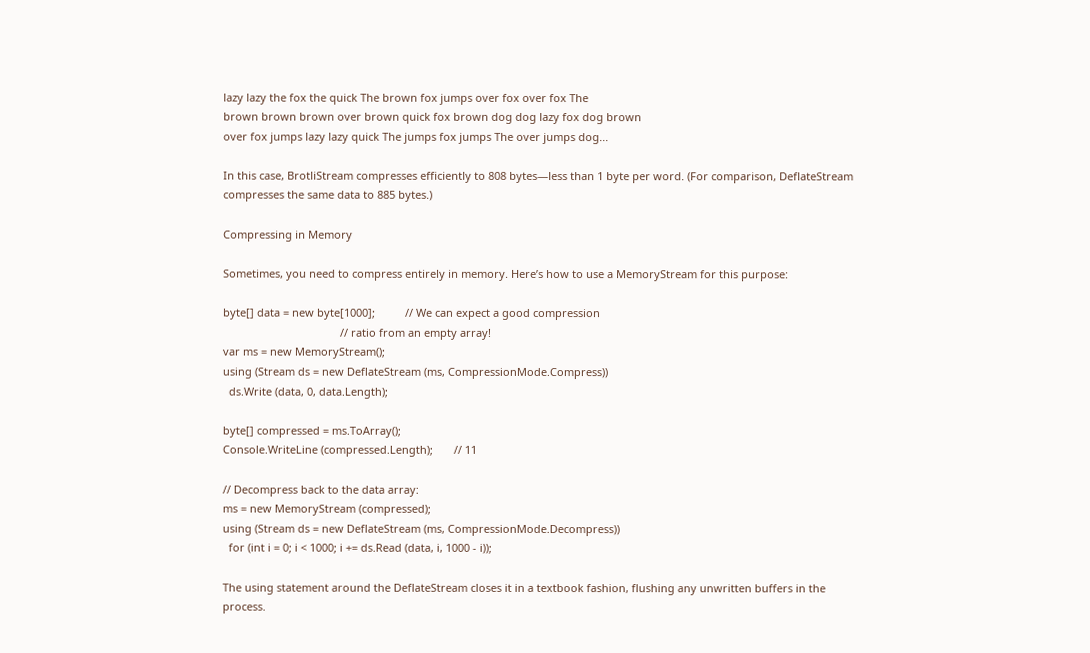lazy lazy the fox the quick The brown fox jumps over fox over fox The
brown brown brown over brown quick fox brown dog dog lazy fox dog brown
over fox jumps lazy lazy quick The jumps fox jumps The over jumps dog...

In this case, BrotliStream compresses efficiently to 808 bytes—less than 1 byte per word. (For comparison, DeflateStream compresses the same data to 885 bytes.)

Compressing in Memory

Sometimes, you need to compress entirely in memory. Here’s how to use a MemoryStream for this purpose:

byte[] data = new byte[1000];          // We can expect a good compression
                                       // ratio from an empty array!
var ms = new MemoryStream();
using (Stream ds = new DeflateStream (ms, CompressionMode.Compress))
  ds.Write (data, 0, data.Length);

byte[] compressed = ms.ToArray();
Console.WriteLine (compressed.Length);       // 11

// Decompress back to the data array:
ms = new MemoryStream (compressed);
using (Stream ds = new DeflateStream (ms, CompressionMode.Decompress))
  for (int i = 0; i < 1000; i += ds.Read (data, i, 1000 - i));

The using statement around the DeflateStream closes it in a textbook fashion, flushing any unwritten buffers in the process.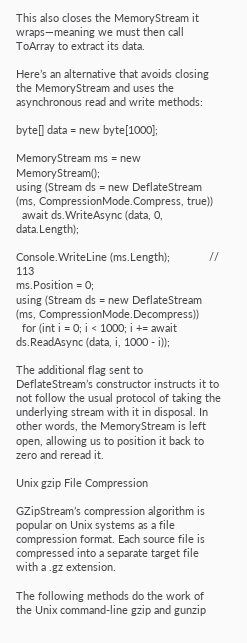This also closes the MemoryStream it wraps—meaning we must then call ToArray to extract its data.

Here’s an alternative that avoids closing the MemoryStream and uses the asynchronous read and write methods:

byte[] data = new byte[1000];

MemoryStream ms = new MemoryStream();
using (Stream ds = new DeflateStream (ms, CompressionMode.Compress, true))
  await ds.WriteAsync (data, 0, data.Length);

Console.WriteLine (ms.Length);             // 113
ms.Position = 0;
using (Stream ds = new DeflateStream (ms, CompressionMode.Decompress))
  for (int i = 0; i < 1000; i += await ds.ReadAsync (data, i, 1000 - i));

The additional flag sent to DeflateStream’s constructor instructs it to not follow the usual protocol of taking the underlying stream with it in disposal. In other words, the MemoryStream is left open, allowing us to position it back to zero and reread it.

Unix gzip File Compression

GZipStream’s compression algorithm is popular on Unix systems as a file compression format. Each source file is compressed into a separate target file with a .gz extension.

The following methods do the work of the Unix command-line gzip and gunzip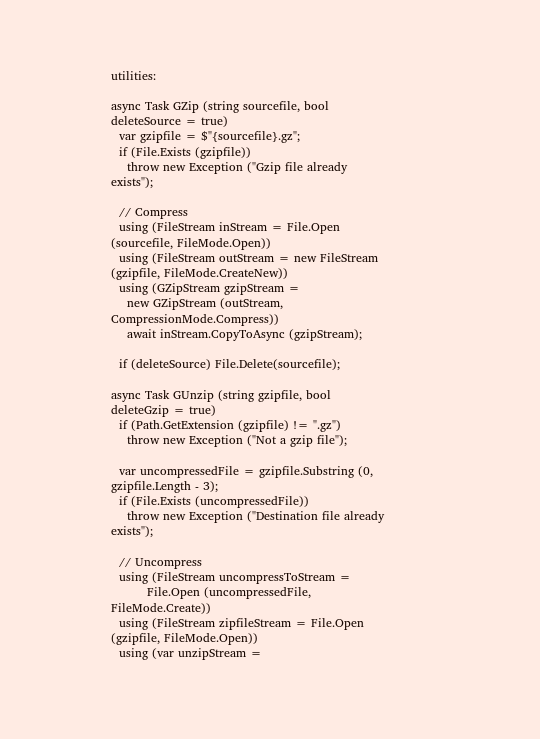utilities:

async Task GZip (string sourcefile, bool deleteSource = true)
  var gzipfile = $"{sourcefile}.gz";
  if (File.Exists (gzipfile))
    throw new Exception ("Gzip file already exists");

  // Compress
  using (FileStream inStream = File.Open (sourcefile, FileMode.Open))
  using (FileStream outStream = new FileStream (gzipfile, FileMode.CreateNew))
  using (GZipStream gzipStream =
    new GZipStream (outStream, CompressionMode.Compress))
    await inStream.CopyToAsync (gzipStream);

  if (deleteSource) File.Delete(sourcefile);

async Task GUnzip (string gzipfile, bool deleteGzip = true)
  if (Path.GetExtension (gzipfile) != ".gz")
    throw new Exception ("Not a gzip file");

  var uncompressedFile = gzipfile.Substring (0, gzipfile.Length - 3);
  if (File.Exists (uncompressedFile))
    throw new Exception ("Destination file already exists");

  // Uncompress
  using (FileStream uncompressToStream =
         File.Open (uncompressedFile, FileMode.Create))
  using (FileStream zipfileStream = File.Open (gzipfile, FileMode.Open))
  using (var unzipStream =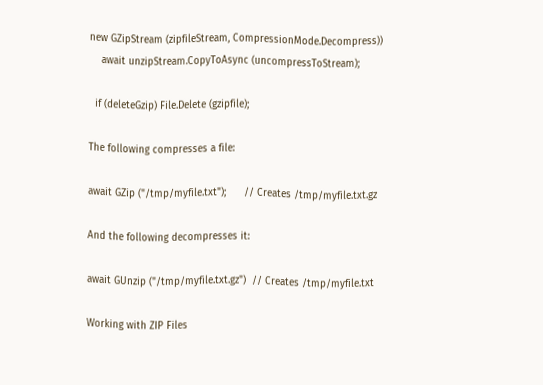new GZipStream (zipfileStream, CompressionMode.Decompress))
    await unzipStream.CopyToAsync (uncompressToStream);

  if (deleteGzip) File.Delete (gzipfile);

The following compresses a file:

await GZip ("/tmp/myfile.txt");      // Creates /tmp/myfile.txt.gz

And the following decompresses it:

await GUnzip ("/tmp/myfile.txt.gz")  // Creates /tmp/myfile.txt

Working with ZIP Files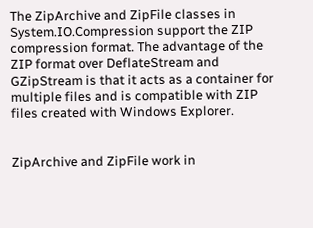The ZipArchive and ZipFile classes in System.IO.Compression support the ZIP compression format. The advantage of the ZIP format over DeflateStream and GZipStream is that it acts as a container for multiple files and is compatible with ZIP files created with Windows Explorer.


ZipArchive and ZipFile work in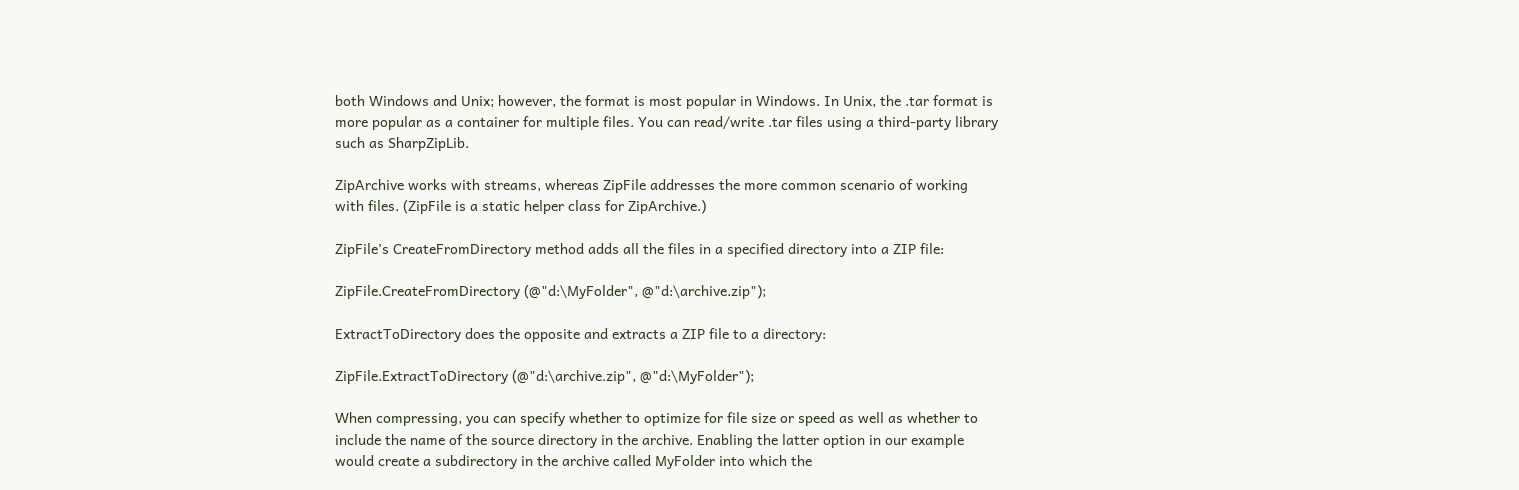both Windows and Unix; however, the format is most popular in Windows. In Unix, the .tar format is more popular as a container for multiple files. You can read/write .tar files using a third-party library such as SharpZipLib.

ZipArchive works with streams, whereas ZipFile addresses the more common scenario of working with files. (ZipFile is a static helper class for ZipArchive.)

ZipFile’s CreateFromDirectory method adds all the files in a specified directory into a ZIP file:

ZipFile.CreateFromDirectory (@"d:\MyFolder", @"d:\archive.zip");

ExtractToDirectory does the opposite and extracts a ZIP file to a directory:

ZipFile.ExtractToDirectory (@"d:\archive.zip", @"d:\MyFolder");

When compressing, you can specify whether to optimize for file size or speed as well as whether to include the name of the source directory in the archive. Enabling the latter option in our example would create a subdirectory in the archive called MyFolder into which the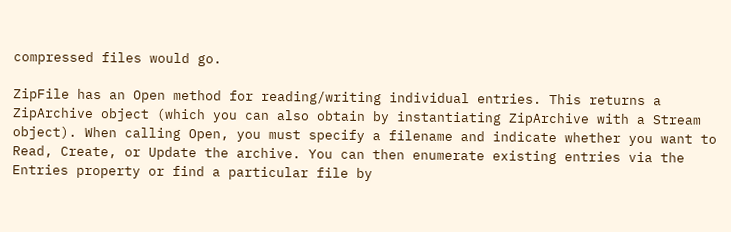compressed files would go.

ZipFile has an Open method for reading/writing individual entries. This returns a ZipArchive object (which you can also obtain by instantiating ZipArchive with a Stream object). When calling Open, you must specify a filename and indicate whether you want to Read, Create, or Update the archive. You can then enumerate existing entries via the Entries property or find a particular file by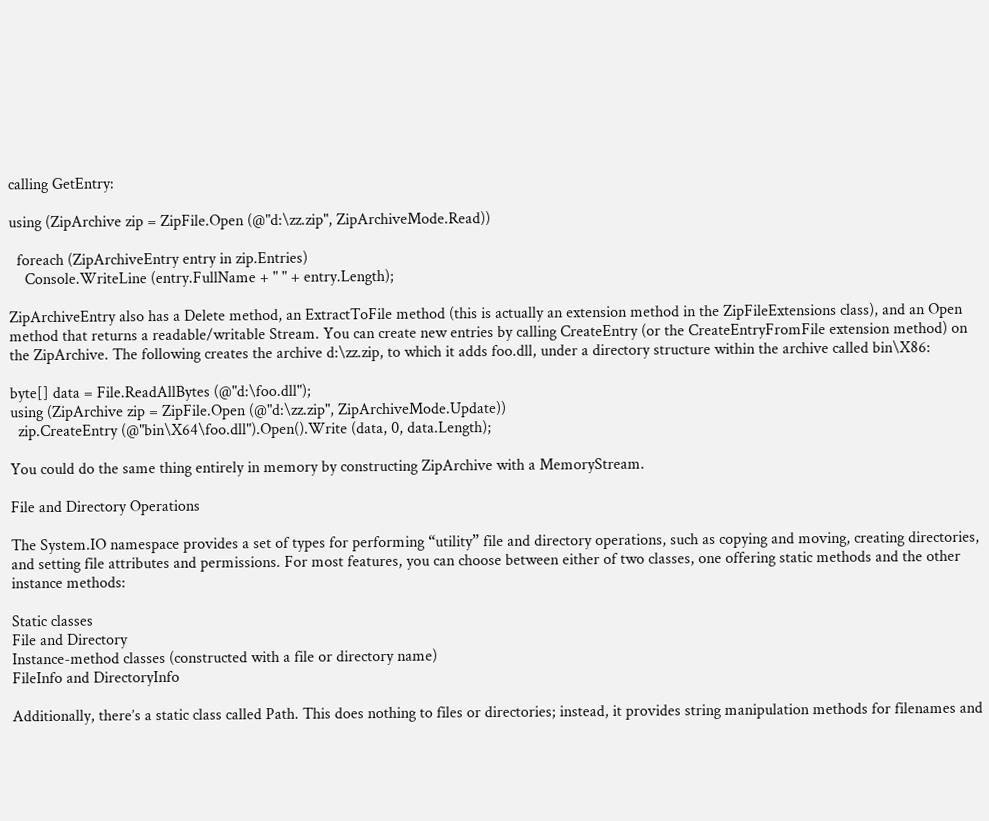calling GetEntry:

using (ZipArchive zip = ZipFile.Open (@"d:\zz.zip", ZipArchiveMode.Read))

  foreach (ZipArchiveEntry entry in zip.Entries)
    Console.WriteLine (entry.FullName + " " + entry.Length);

ZipArchiveEntry also has a Delete method, an ExtractToFile method (this is actually an extension method in the ZipFileExtensions class), and an Open method that returns a readable/writable Stream. You can create new entries by calling CreateEntry (or the CreateEntryFromFile extension method) on the ZipArchive. The following creates the archive d:\zz.zip, to which it adds foo.dll, under a directory structure within the archive called bin\X86:

byte[] data = File.ReadAllBytes (@"d:\foo.dll");
using (ZipArchive zip = ZipFile.Open (@"d:\zz.zip", ZipArchiveMode.Update))
  zip.CreateEntry (@"bin\X64\foo.dll").Open().Write (data, 0, data.Length);

You could do the same thing entirely in memory by constructing ZipArchive with a MemoryStream.

File and Directory Operations

The System.IO namespace provides a set of types for performing “utility” file and directory operations, such as copying and moving, creating directories, and setting file attributes and permissions. For most features, you can choose between either of two classes, one offering static methods and the other instance methods:

Static classes
File and Directory
Instance-method classes (constructed with a file or directory name)
FileInfo and DirectoryInfo

Additionally, there’s a static class called Path. This does nothing to files or directories; instead, it provides string manipulation methods for filenames and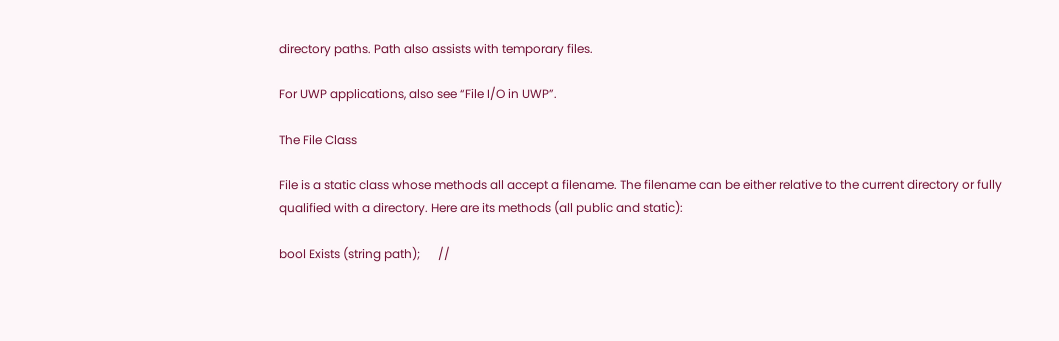directory paths. Path also assists with temporary files.

For UWP applications, also see “File I/O in UWP”.

The File Class

File is a static class whose methods all accept a filename. The filename can be either relative to the current directory or fully qualified with a directory. Here are its methods (all public and static):

bool Exists (string path);      //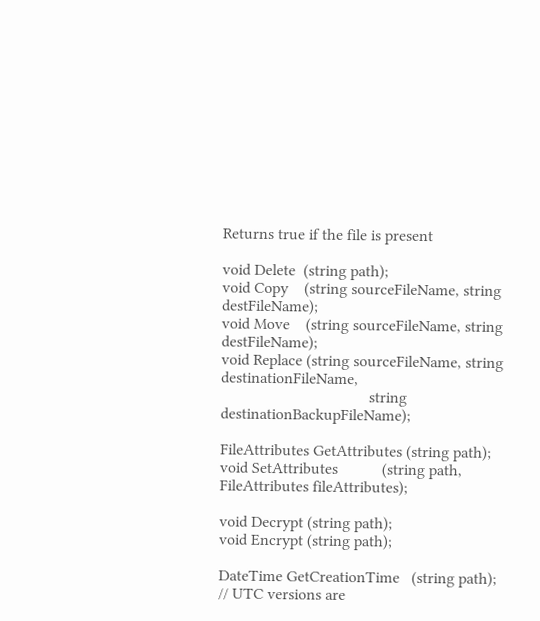Returns true if the file is present

void Delete  (string path);
void Copy    (string sourceFileName, string destFileName);
void Move    (string sourceFileName, string destFileName);
void Replace (string sourceFileName, string destinationFileName,
                                     string destinationBackupFileName);

FileAttributes GetAttributes (string path);
void SetAttributes           (string path, FileAttributes fileAttributes);

void Decrypt (string path);
void Encrypt (string path);

DateTime GetCreationTime   (string path);      // UTC versions are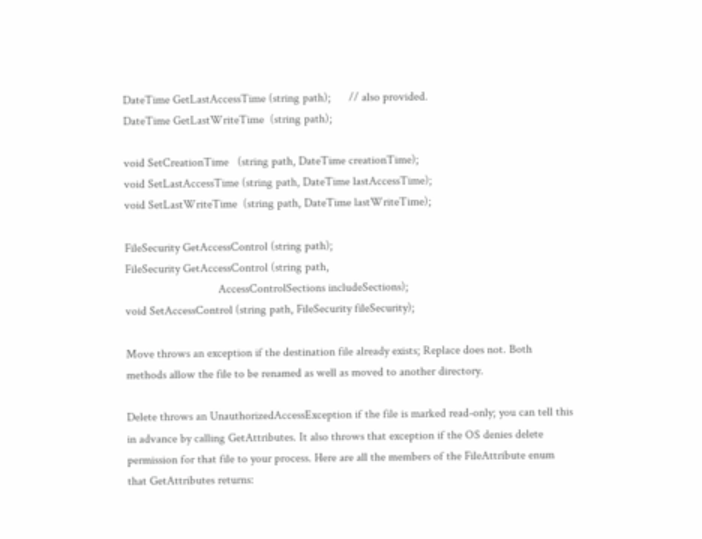DateTime GetLastAccessTime (string path);      // also provided.
DateTime GetLastWriteTime  (string path);

void SetCreationTime   (string path, DateTime creationTime);
void SetLastAccessTime (string path, DateTime lastAccessTime);
void SetLastWriteTime  (string path, DateTime lastWriteTime);

FileSecurity GetAccessControl (string path);
FileSecurity GetAccessControl (string path,
                               AccessControlSections includeSections);
void SetAccessControl (string path, FileSecurity fileSecurity);

Move throws an exception if the destination file already exists; Replace does not. Both methods allow the file to be renamed as well as moved to another directory.

Delete throws an UnauthorizedAccessException if the file is marked read-only; you can tell this in advance by calling GetAttributes. It also throws that exception if the OS denies delete permission for that file to your process. Here are all the members of the FileAttribute enum that GetAttributes returns: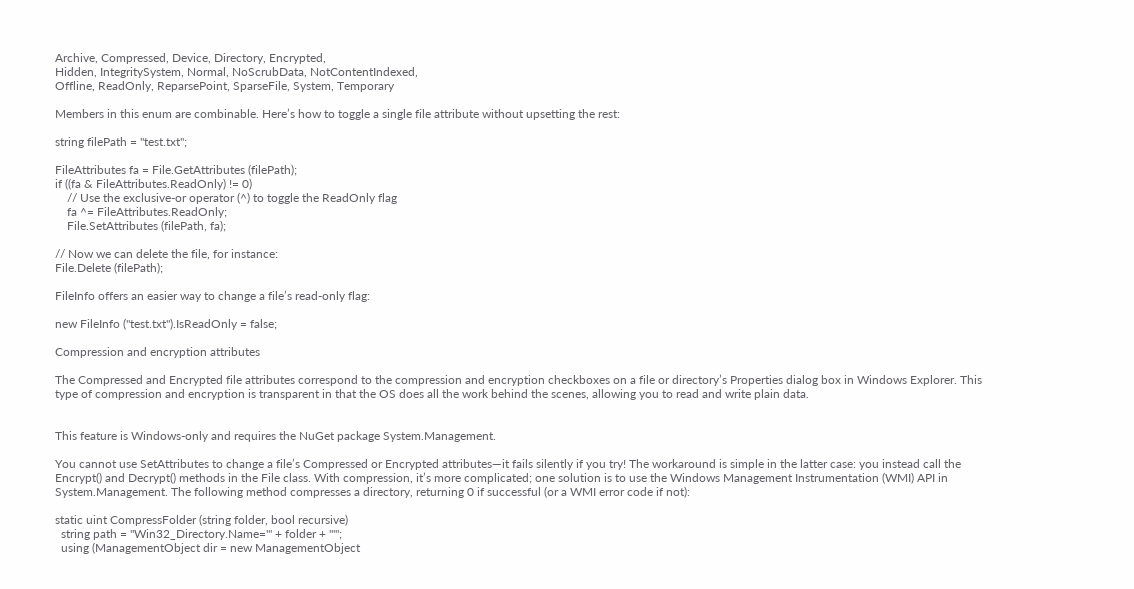Archive, Compressed, Device, Directory, Encrypted,
Hidden, IntegritySystem, Normal, NoScrubData, NotContentIndexed,
Offline, ReadOnly, ReparsePoint, SparseFile, System, Temporary

Members in this enum are combinable. Here’s how to toggle a single file attribute without upsetting the rest:

string filePath = "test.txt";

FileAttributes fa = File.GetAttributes (filePath);
if ((fa & FileAttributes.ReadOnly) != 0)
    // Use the exclusive-or operator (^) to toggle the ReadOnly flag
    fa ^= FileAttributes.ReadOnly;
    File.SetAttributes (filePath, fa);

// Now we can delete the file, for instance:
File.Delete (filePath);

FileInfo offers an easier way to change a file’s read-only flag:

new FileInfo ("test.txt").IsReadOnly = false;

Compression and encryption attributes

The Compressed and Encrypted file attributes correspond to the compression and encryption checkboxes on a file or directory’s Properties dialog box in Windows Explorer. This type of compression and encryption is transparent in that the OS does all the work behind the scenes, allowing you to read and write plain data.


This feature is Windows-only and requires the NuGet package System.Management.

You cannot use SetAttributes to change a file’s Compressed or Encrypted attributes—it fails silently if you try! The workaround is simple in the latter case: you instead call the Encrypt() and Decrypt() methods in the File class. With compression, it’s more complicated; one solution is to use the Windows Management Instrumentation (WMI) API in System.Management. The following method compresses a directory, returning 0 if successful (or a WMI error code if not):

static uint CompressFolder (string folder, bool recursive)
  string path = "Win32_Directory.Name='" + folder + "'";
  using (ManagementObject dir = new ManagementObject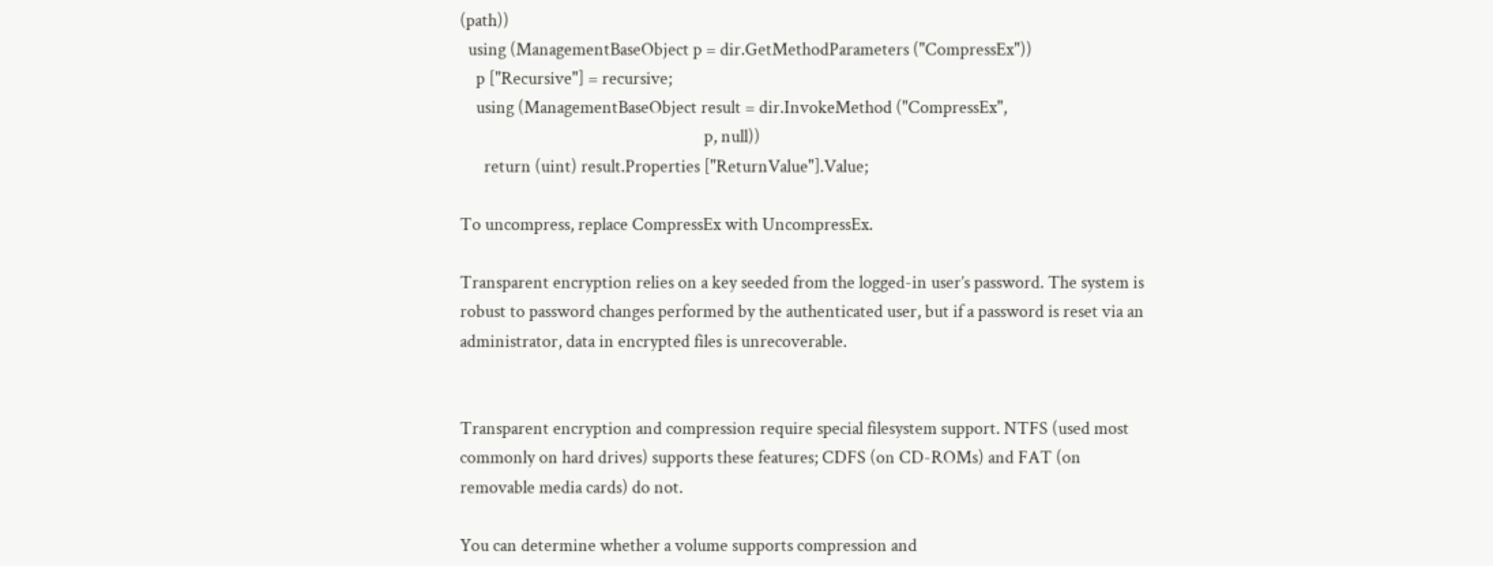(path))
  using (ManagementBaseObject p = dir.GetMethodParameters ("CompressEx"))
    p ["Recursive"] = recursive;
    using (ManagementBaseObject result = dir.InvokeMethod ("CompressEx",
                                                             p, null))
      return (uint) result.Properties ["ReturnValue"].Value;

To uncompress, replace CompressEx with UncompressEx.

Transparent encryption relies on a key seeded from the logged-in user’s password. The system is robust to password changes performed by the authenticated user, but if a password is reset via an administrator, data in encrypted files is unrecoverable.


Transparent encryption and compression require special filesystem support. NTFS (used most commonly on hard drives) supports these features; CDFS (on CD-ROMs) and FAT (on removable media cards) do not.

You can determine whether a volume supports compression and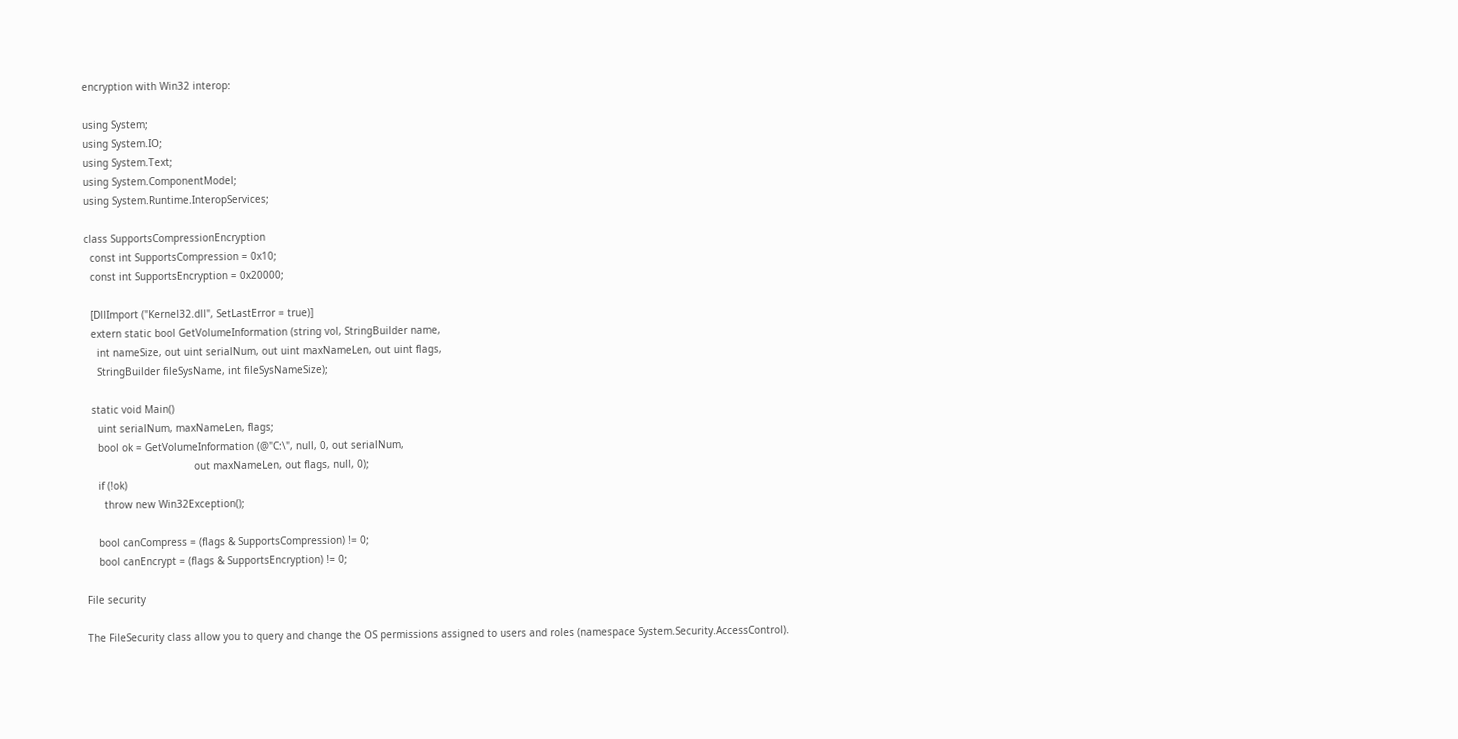encryption with Win32 interop:

using System;
using System.IO;
using System.Text;
using System.ComponentModel;
using System.Runtime.InteropServices;

class SupportsCompressionEncryption
  const int SupportsCompression = 0x10;
  const int SupportsEncryption = 0x20000;

  [DllImport ("Kernel32.dll", SetLastError = true)]
  extern static bool GetVolumeInformation (string vol, StringBuilder name,
    int nameSize, out uint serialNum, out uint maxNameLen, out uint flags,
    StringBuilder fileSysName, int fileSysNameSize);

  static void Main()
    uint serialNum, maxNameLen, flags;
    bool ok = GetVolumeInformation (@"C:\", null, 0, out serialNum,
                                    out maxNameLen, out flags, null, 0);
    if (!ok)
      throw new Win32Exception();

    bool canCompress = (flags & SupportsCompression) != 0;
    bool canEncrypt = (flags & SupportsEncryption) != 0;

File security

The FileSecurity class allow you to query and change the OS permissions assigned to users and roles (namespace System.Security.AccessControl).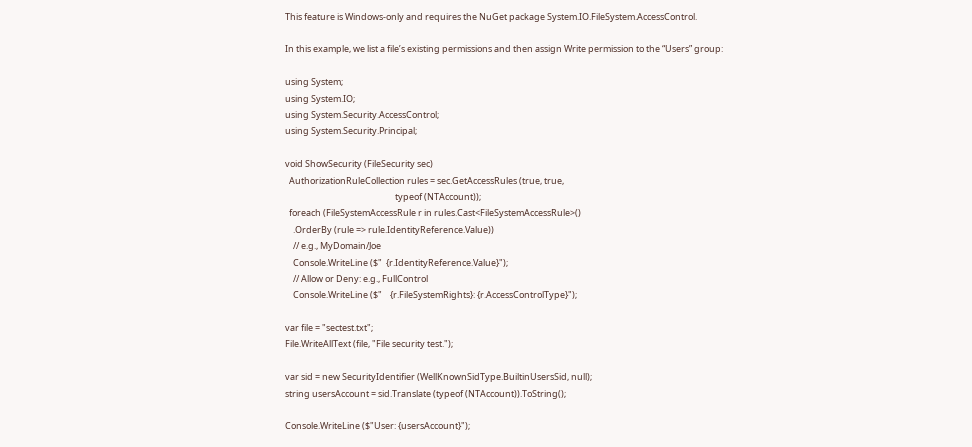This feature is Windows-only and requires the NuGet package System.IO.FileSystem.AccessControl.

In this example, we list a file’s existing permissions and then assign Write permission to the “Users” group:

using System;
using System.IO;
using System.Security.AccessControl;
using System.Security.Principal;

void ShowSecurity (FileSecurity sec)
  AuthorizationRuleCollection rules = sec.GetAccessRules (true, true,
                                                       typeof (NTAccount));
  foreach (FileSystemAccessRule r in rules.Cast<FileSystemAccessRule>()
    .OrderBy (rule => rule.IdentityReference.Value))
    // e.g., MyDomain/Joe
    Console.WriteLine ($"  {r.IdentityReference.Value}");
    // Allow or Deny: e.g., FullControl
    Console.WriteLine ($"    {r.FileSystemRights}: {r.AccessControlType}");

var file = "sectest.txt";
File.WriteAllText (file, "File security test.");

var sid = new SecurityIdentifier (WellKnownSidType.BuiltinUsersSid, null);
string usersAccount = sid.Translate (typeof (NTAccount)).ToString();

Console.WriteLine ($"User: {usersAccount}");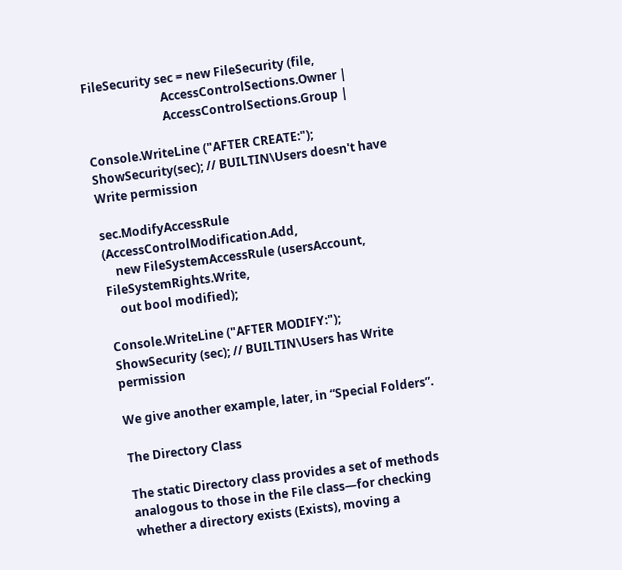FileSecurity sec = new FileSecurity (file,
                          AccessControlSections.Owner |
                          AccessControlSections.Group |

Console.WriteLine ("AFTER CREATE:");
ShowSecurity(sec); // BUILTIN\Users doesn't have Write permission

sec.ModifyAccessRule (AccessControlModification.Add,
    new FileSystemAccessRule (usersAccount, FileSystemRights.Write,
    out bool modified);

Console.WriteLine ("AFTER MODIFY:");
ShowSecurity (sec); // BUILTIN\Users has Write permission

We give another example, later, in “Special Folders”.

The Directory Class

The static Directory class provides a set of methods analogous to those in the File class—for checking whether a directory exists (Exists), moving a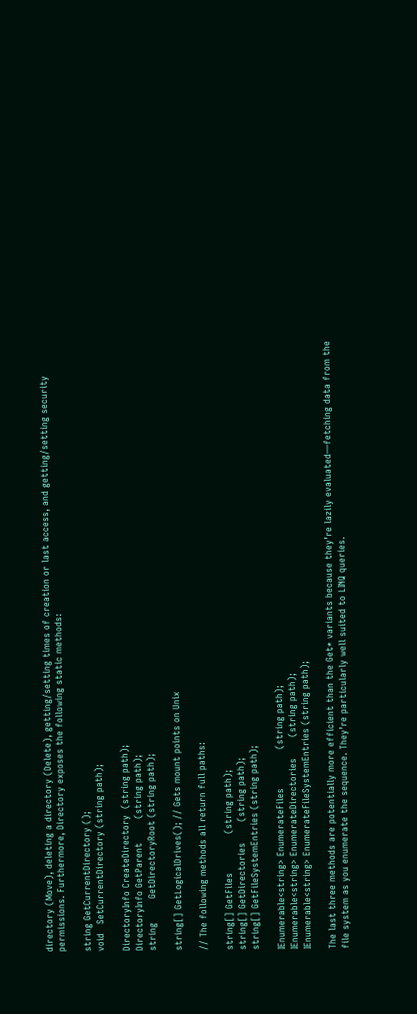directory (Move), deleting a directory (Delete), getting/setting times of creation or last access, and getting/setting security permissions. Furthermore, Directory exposes the following static methods:

string GetCurrentDirectory ();
void   SetCurrentDirectory (string path);

DirectoryInfo CreateDirectory  (string path);
DirectoryInfo GetParent        (string path);
string        GetDirectoryRoot (string path);

string[] GetLogicalDrives(); // Gets mount points on Unix

// The following methods all return full paths:

string[] GetFiles             (string path);
string[] GetDirectories       (string path);
string[] GetFileSystemEntries (string path);

IEnumerable<string> EnumerateFiles             (string path);
IEnumerable<string> EnumerateDirectories       (string path);
IEnumerable<string> EnumerateFileSystemEntries (string path);

The last three methods are potentially more efficient than the Get* variants because they’re lazily evaluated—fetching data from the file system as you enumerate the sequence. They’re particularly well suited to LINQ queries.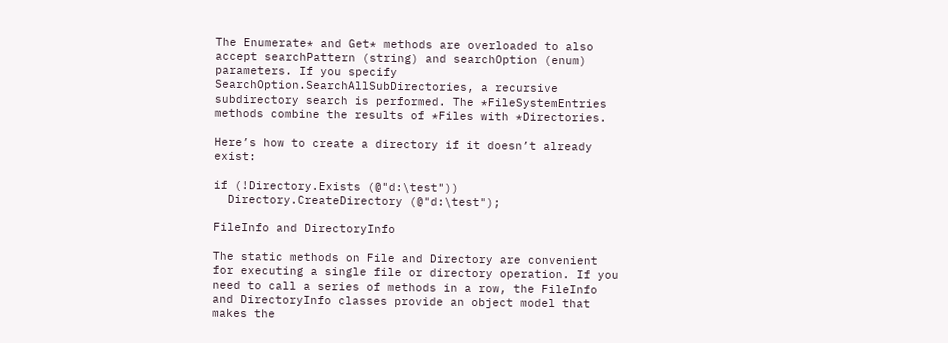The Enumerate* and Get* methods are overloaded to also accept searchPattern (string) and searchOption (enum) parameters. If you specify SearchOption.SearchAllSubDirectories, a recursive subdirectory search is performed. The *FileSystemEntries methods combine the results of *Files with *Directories.

Here’s how to create a directory if it doesn’t already exist:

if (!Directory.Exists (@"d:\test"))
  Directory.CreateDirectory (@"d:\test");

FileInfo and DirectoryInfo

The static methods on File and Directory are convenient for executing a single file or directory operation. If you need to call a series of methods in a row, the FileInfo and DirectoryInfo classes provide an object model that makes the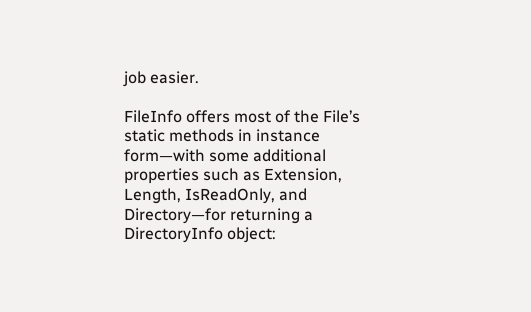job easier.

FileInfo offers most of the File’s static methods in instance form—with some additional properties such as Extension, Length, IsReadOnly, and Directory—for returning a DirectoryInfo object: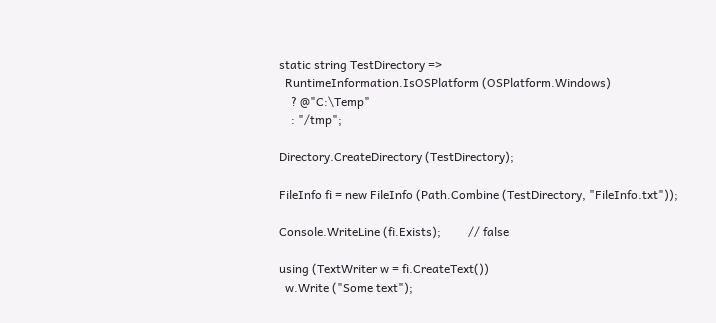static string TestDirectory =>
  RuntimeInformation.IsOSPlatform (OSPlatform.Windows)
    ? @"C:\Temp"
    : "/tmp";

Directory.CreateDirectory (TestDirectory);

FileInfo fi = new FileInfo (Path.Combine (TestDirectory, "FileInfo.txt"));

Console.WriteLine (fi.Exists);         // false

using (TextWriter w = fi.CreateText())
  w.Write ("Some text");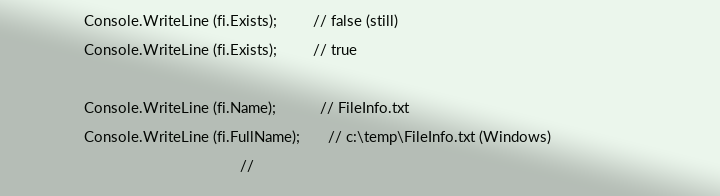Console.WriteLine (fi.Exists);         // false (still)
Console.WriteLine (fi.Exists);         // true

Console.WriteLine (fi.Name);           // FileInfo.txt
Console.WriteLine (fi.FullName);       // c:\temp\FileInfo.txt (Windows)
                                       //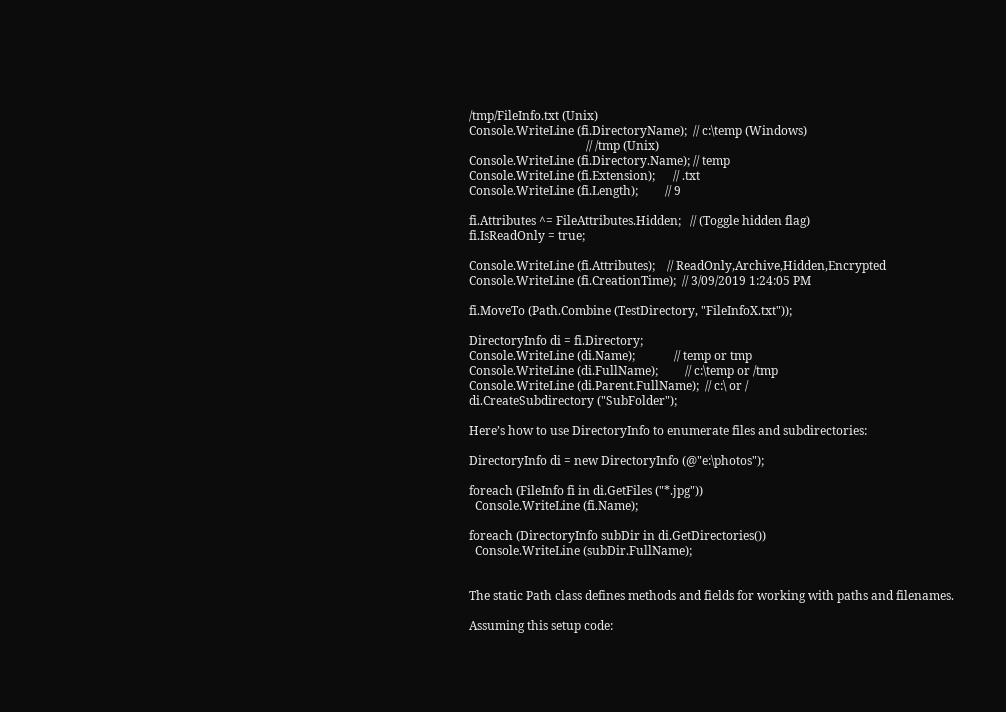/tmp/FileInfo.txt (Unix)
Console.WriteLine (fi.DirectoryName);  // c:\temp (Windows)
                                       // /tmp (Unix)
Console.WriteLine (fi.Directory.Name); // temp
Console.WriteLine (fi.Extension);      // .txt
Console.WriteLine (fi.Length);         // 9

fi.Attributes ^= FileAttributes.Hidden;   // (Toggle hidden flag)
fi.IsReadOnly = true;

Console.WriteLine (fi.Attributes);    // ReadOnly,Archive,Hidden,Encrypted
Console.WriteLine (fi.CreationTime);  // 3/09/2019 1:24:05 PM

fi.MoveTo (Path.Combine (TestDirectory, "FileInfoX.txt"));

DirectoryInfo di = fi.Directory;
Console.WriteLine (di.Name);             // temp or tmp
Console.WriteLine (di.FullName);         // c:\temp or /tmp
Console.WriteLine (di.Parent.FullName);  // c:\ or /
di.CreateSubdirectory ("SubFolder");

Here’s how to use DirectoryInfo to enumerate files and subdirectories:

DirectoryInfo di = new DirectoryInfo (@"e:\photos");

foreach (FileInfo fi in di.GetFiles ("*.jpg"))
  Console.WriteLine (fi.Name);

foreach (DirectoryInfo subDir in di.GetDirectories())
  Console.WriteLine (subDir.FullName);


The static Path class defines methods and fields for working with paths and filenames.

Assuming this setup code: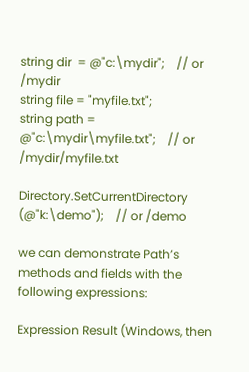string dir  = @"c:\mydir";    // or /mydir
string file = "myfile.txt";
string path = @"c:\mydir\myfile.txt";    // or /mydir/myfile.txt

Directory.SetCurrentDirectory (@"k:\demo");    // or /demo

we can demonstrate Path’s methods and fields with the following expressions:

Expression Result (Windows, then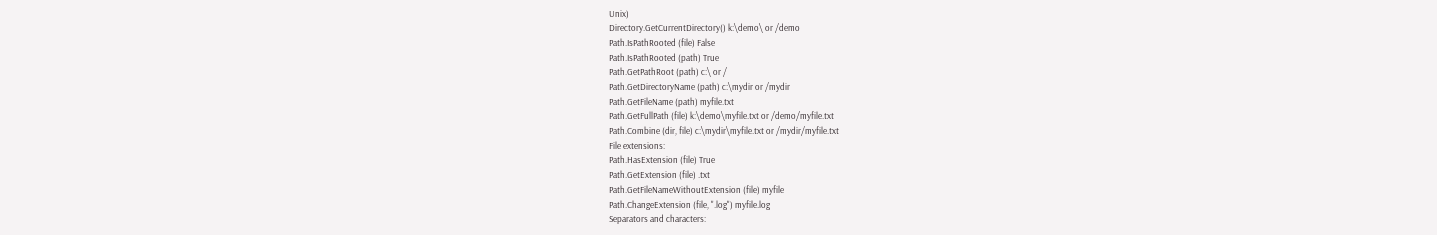Unix)
Directory.GetCurrentDirectory() k:\demo\ or /demo
Path.IsPathRooted (file) False
Path.IsPathRooted (path) True
Path.GetPathRoot (path) c:\ or /
Path.GetDirectoryName (path) c:\mydir or /mydir
Path.GetFileName (path) myfile.txt
Path.GetFullPath (file) k:\demo\myfile.txt or /demo/myfile.txt
Path.Combine (dir, file) c:\mydir\myfile.txt or /mydir/myfile.txt
File extensions:
Path.HasExtension (file) True
Path.GetExtension (file) .txt
Path.GetFileNameWithoutExtension (file) myfile
Path.ChangeExtension (file, ".log") myfile.log
Separators and characters: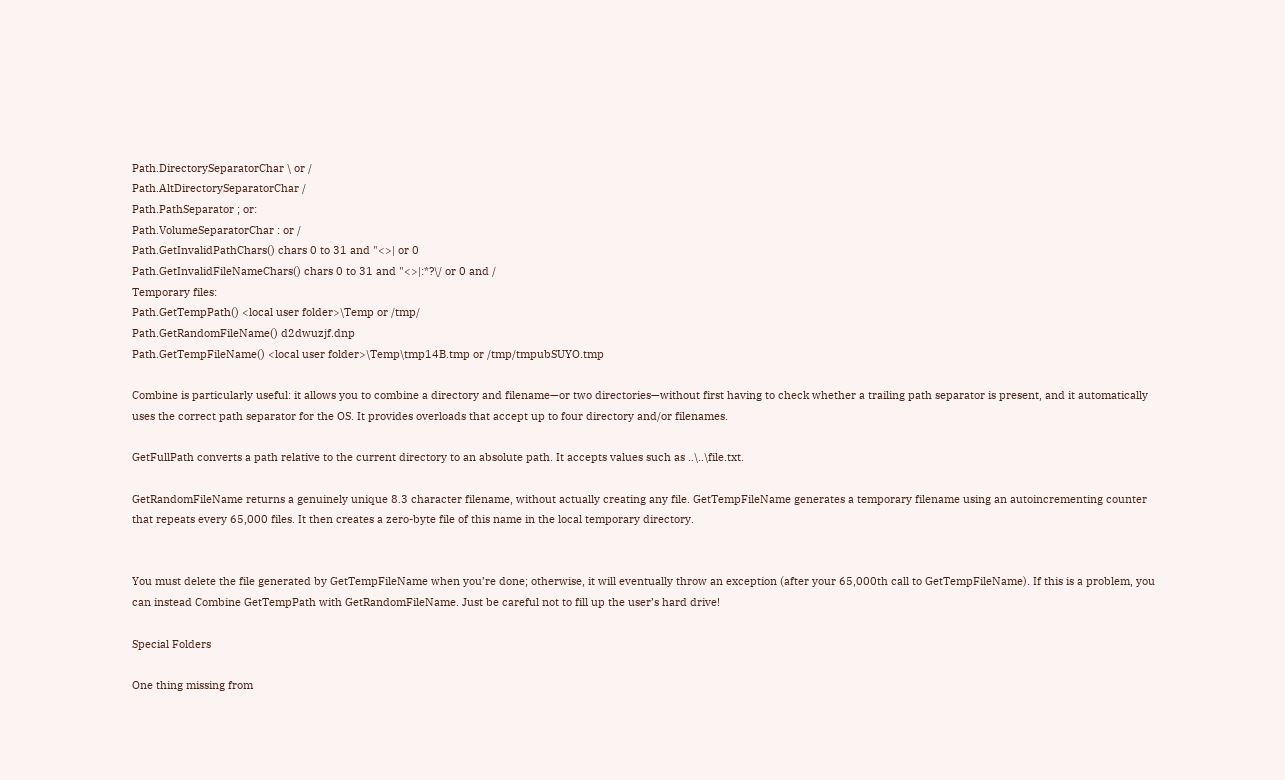Path.DirectorySeparatorChar \ or /
Path.AltDirectorySeparatorChar /
Path.PathSeparator ; or:
Path.VolumeSeparatorChar : or /
Path.GetInvalidPathChars() chars 0 to 31 and "<>| or 0
Path.GetInvalidFileNameChars() chars 0 to 31 and "<>|:*?\/ or 0 and /
Temporary files:
Path.GetTempPath() <local user folder>\Temp or /tmp/
Path.GetRandomFileName() d2dwuzjf.dnp
Path.GetTempFileName() <local user folder>\Temp\tmp14B.tmp or /tmp/tmpubSUYO.tmp

Combine is particularly useful: it allows you to combine a directory and filename—or two directories—without first having to check whether a trailing path separator is present, and it automatically uses the correct path separator for the OS. It provides overloads that accept up to four directory and/or filenames.

GetFullPath converts a path relative to the current directory to an absolute path. It accepts values such as ..\..\file.txt.

GetRandomFileName returns a genuinely unique 8.3 character filename, without actually creating any file. GetTempFileName generates a temporary filename using an autoincrementing counter that repeats every 65,000 files. It then creates a zero-byte file of this name in the local temporary directory.


You must delete the file generated by GetTempFileName when you’re done; otherwise, it will eventually throw an exception (after your 65,000th call to GetTempFileName). If this is a problem, you can instead Combine GetTempPath with GetRandomFileName. Just be careful not to fill up the user’s hard drive!

Special Folders

One thing missing from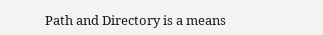Path and Directory is a means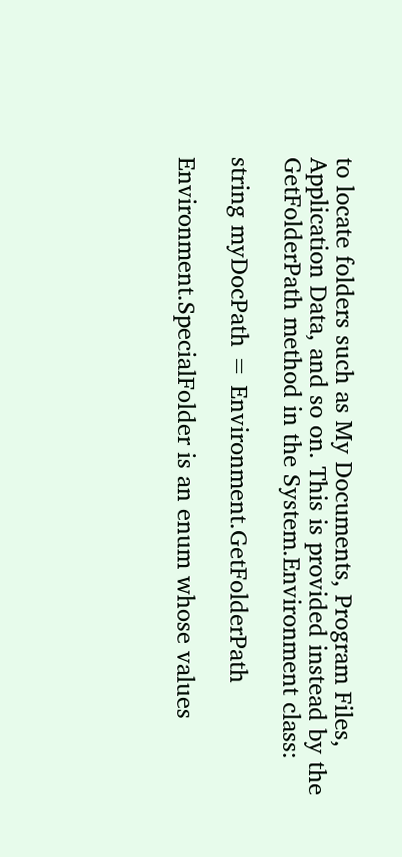to locate folders such as My Documents, Program Files, Application Data, and so on. This is provided instead by the GetFolderPath method in the System.Environment class:

string myDocPath = Environment.GetFolderPath

Environment.SpecialFolder is an enum whose values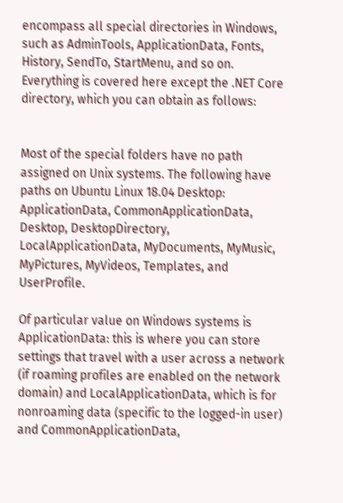encompass all special directories in Windows, such as AdminTools, ApplicationData, Fonts, History, SendTo, StartMenu, and so on. Everything is covered here except the .NET Core directory, which you can obtain as follows:


Most of the special folders have no path assigned on Unix systems. The following have paths on Ubuntu Linux 18.04 Desktop: ApplicationData, CommonApplicationData, Desktop, DesktopDirectory, LocalApplicationData, MyDocuments, MyMusic, MyPictures, MyVideos, Templates, and UserProfile.

Of particular value on Windows systems is ApplicationData: this is where you can store settings that travel with a user across a network (if roaming profiles are enabled on the network domain) and LocalApplicationData, which is for nonroaming data (specific to the logged-in user) and CommonApplicationData,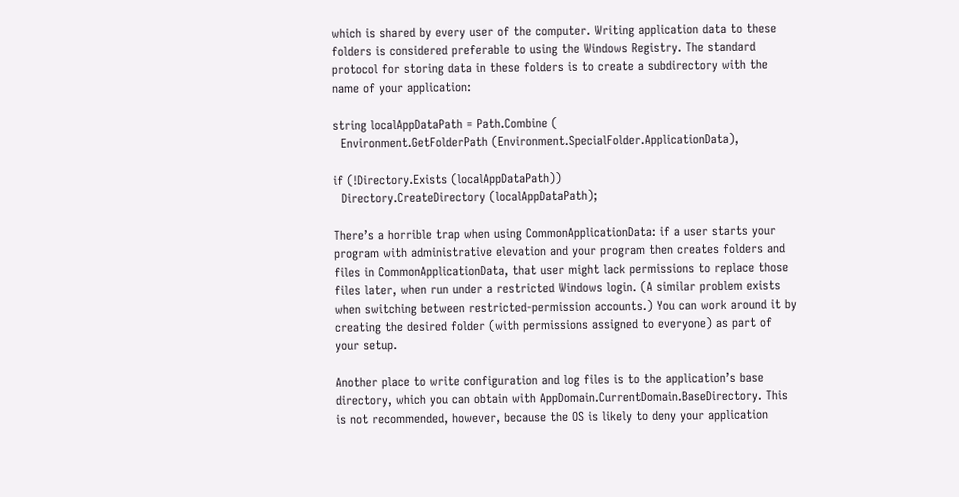which is shared by every user of the computer. Writing application data to these folders is considered preferable to using the Windows Registry. The standard protocol for storing data in these folders is to create a subdirectory with the name of your application:

string localAppDataPath = Path.Combine (
  Environment.GetFolderPath (Environment.SpecialFolder.ApplicationData),

if (!Directory.Exists (localAppDataPath))
  Directory.CreateDirectory (localAppDataPath);

There’s a horrible trap when using CommonApplicationData: if a user starts your program with administrative elevation and your program then creates folders and files in CommonApplicationData, that user might lack permissions to replace those files later, when run under a restricted Windows login. (A similar problem exists when switching between restricted-permission accounts.) You can work around it by creating the desired folder (with permissions assigned to everyone) as part of your setup.

Another place to write configuration and log files is to the application’s base directory, which you can obtain with AppDomain.CurrentDomain.BaseDirectory. This is not recommended, however, because the OS is likely to deny your application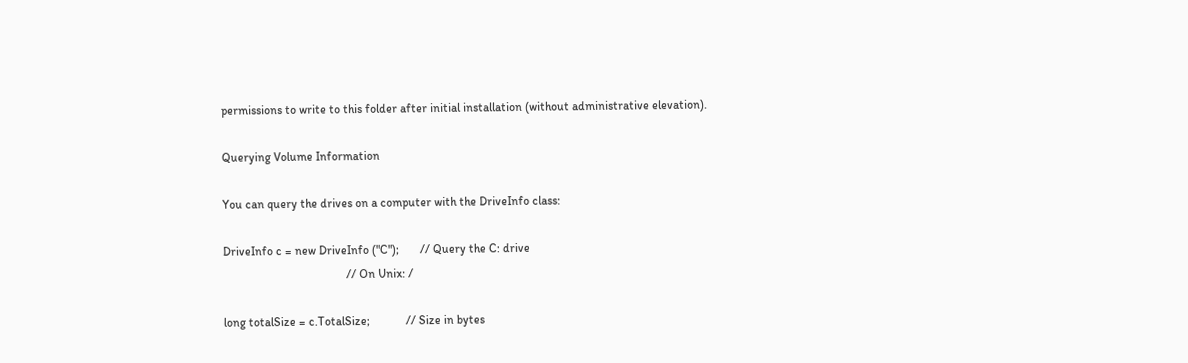permissions to write to this folder after initial installation (without administrative elevation).

Querying Volume Information

You can query the drives on a computer with the DriveInfo class:

DriveInfo c = new DriveInfo ("C");       // Query the C: drive
                                         // On Unix: /

long totalSize = c.TotalSize;            // Size in bytes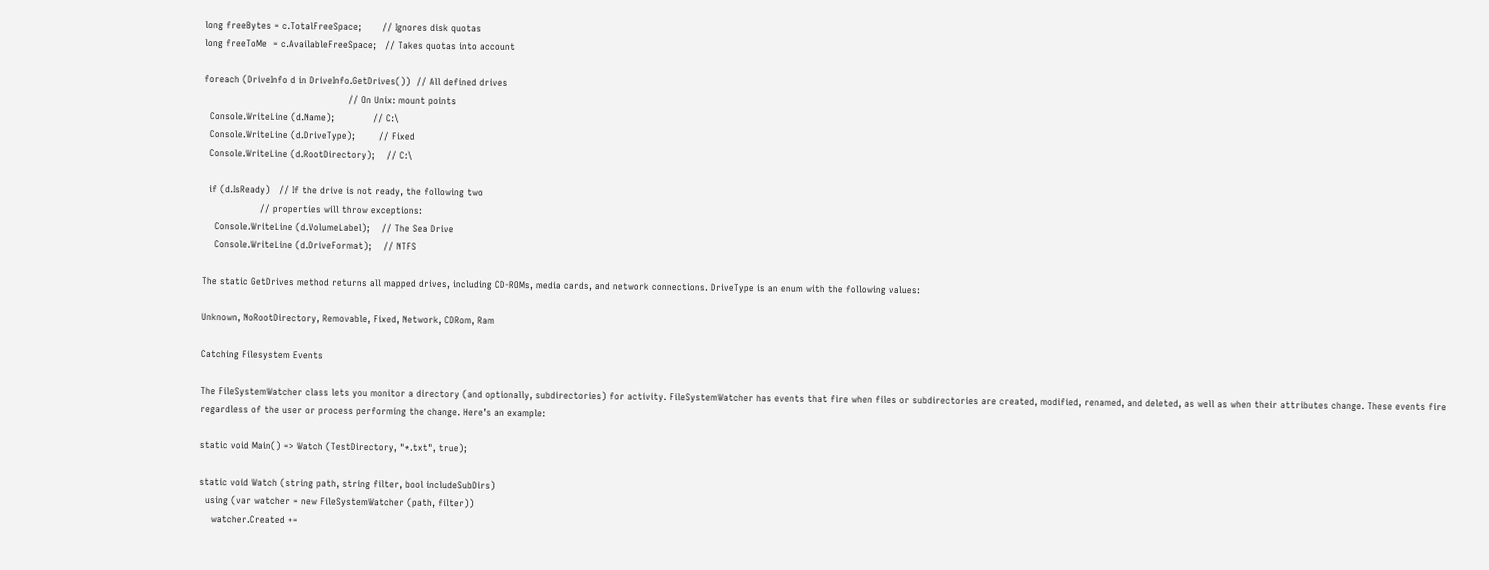long freeBytes = c.TotalFreeSpace;       // Ignores disk quotas
long freeToMe  = c.AvailableFreeSpace;   // Takes quotas into account

foreach (DriveInfo d in DriveInfo.GetDrives())  // All defined drives
                                                // On Unix: mount points
  Console.WriteLine (d.Name);             // C:\
  Console.WriteLine (d.DriveType);        // Fixed
  Console.WriteLine (d.RootDirectory);    // C:\

  if (d.IsReady)   // If the drive is not ready, the following two
                   // properties will throw exceptions:
    Console.WriteLine (d.VolumeLabel);    // The Sea Drive
    Console.WriteLine (d.DriveFormat);    // NTFS

The static GetDrives method returns all mapped drives, including CD-ROMs, media cards, and network connections. DriveType is an enum with the following values:

Unknown, NoRootDirectory, Removable, Fixed, Network, CDRom, Ram

Catching Filesystem Events

The FileSystemWatcher class lets you monitor a directory (and optionally, subdirectories) for activity. FileSystemWatcher has events that fire when files or subdirectories are created, modified, renamed, and deleted, as well as when their attributes change. These events fire regardless of the user or process performing the change. Here’s an example:

static void Main() => Watch (TestDirectory, "*.txt", true);

static void Watch (string path, string filter, bool includeSubDirs)
  using (var watcher = new FileSystemWatcher (path, filter))
    watcher.Created +=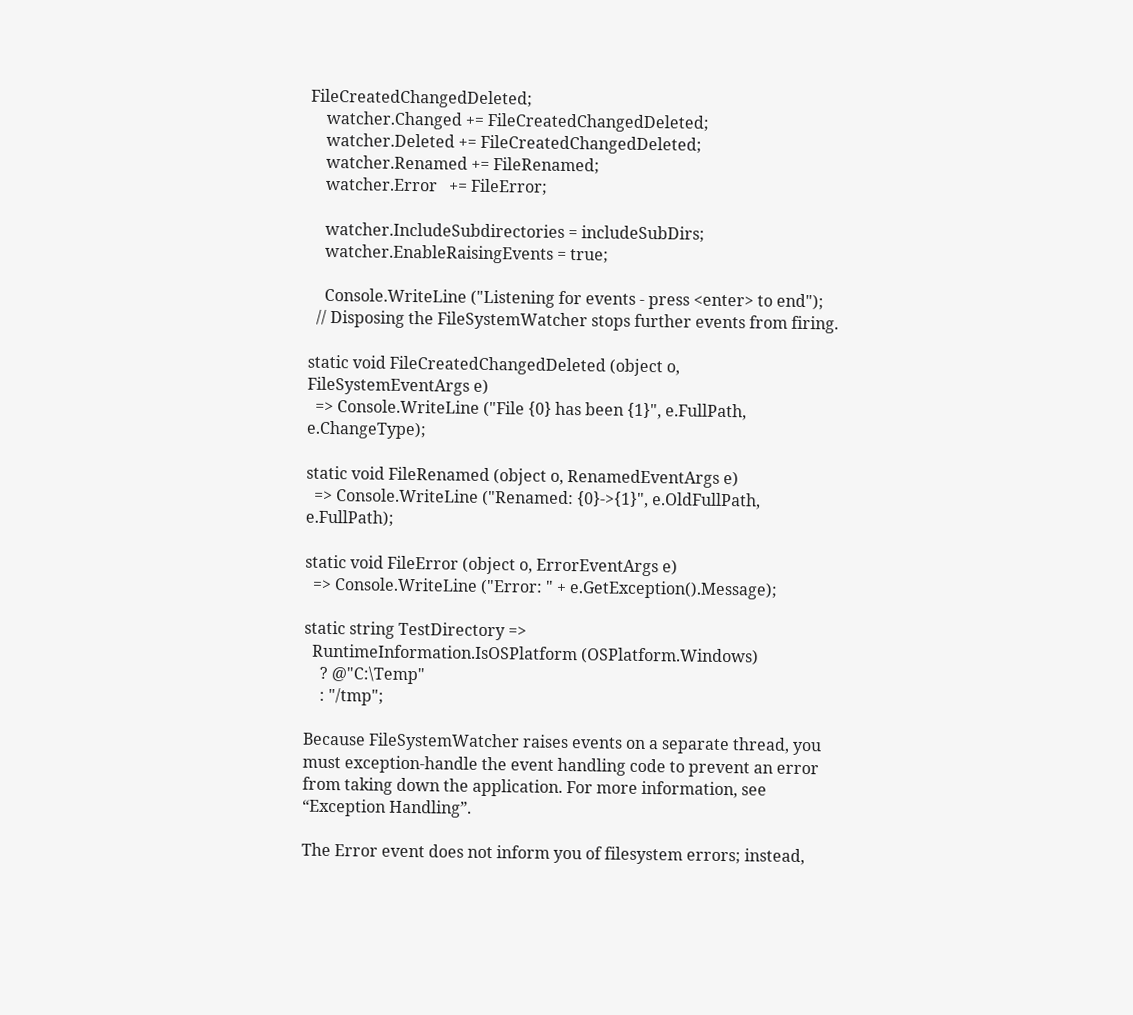FileCreatedChangedDeleted;
    watcher.Changed += FileCreatedChangedDeleted;
    watcher.Deleted += FileCreatedChangedDeleted;
    watcher.Renamed += FileRenamed;
    watcher.Error   += FileError;

    watcher.IncludeSubdirectories = includeSubDirs;
    watcher.EnableRaisingEvents = true;

    Console.WriteLine ("Listening for events - press <enter> to end");
  // Disposing the FileSystemWatcher stops further events from firing.

static void FileCreatedChangedDeleted (object o, FileSystemEventArgs e)
  => Console.WriteLine ("File {0} has been {1}", e.FullPath, e.ChangeType);

static void FileRenamed (object o, RenamedEventArgs e)
  => Console.WriteLine ("Renamed: {0}->{1}", e.OldFullPath, e.FullPath);

static void FileError (object o, ErrorEventArgs e)
  => Console.WriteLine ("Error: " + e.GetException().Message);

static string TestDirectory =>
  RuntimeInformation.IsOSPlatform (OSPlatform.Windows)
    ? @"C:\Temp"
    : "/tmp";

Because FileSystemWatcher raises events on a separate thread, you must exception-handle the event handling code to prevent an error from taking down the application. For more information, see “Exception Handling”.

The Error event does not inform you of filesystem errors; instead,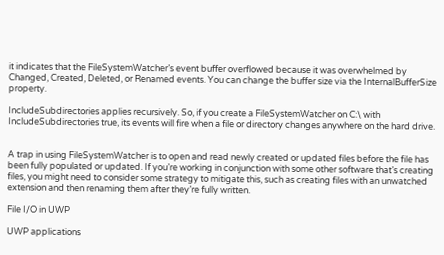it indicates that the FileSystemWatcher’s event buffer overflowed because it was overwhelmed by Changed, Created, Deleted, or Renamed events. You can change the buffer size via the InternalBufferSize property.

IncludeSubdirectories applies recursively. So, if you create a FileSystemWatcher on C:\ with IncludeSubdirectories true, its events will fire when a file or directory changes anywhere on the hard drive.


A trap in using FileSystemWatcher is to open and read newly created or updated files before the file has been fully populated or updated. If you’re working in conjunction with some other software that’s creating files, you might need to consider some strategy to mitigate this, such as creating files with an unwatched extension and then renaming them after they’re fully written.

File I/O in UWP

UWP applications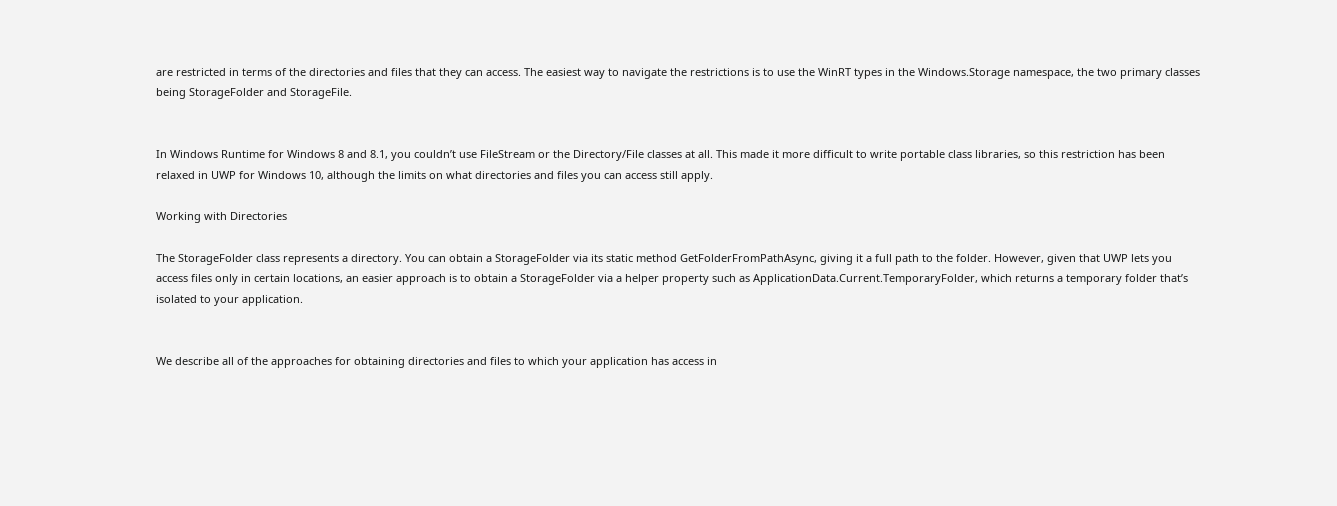are restricted in terms of the directories and files that they can access. The easiest way to navigate the restrictions is to use the WinRT types in the Windows.Storage namespace, the two primary classes being StorageFolder and StorageFile.


In Windows Runtime for Windows 8 and 8.1, you couldn’t use FileStream or the Directory/File classes at all. This made it more difficult to write portable class libraries, so this restriction has been relaxed in UWP for Windows 10, although the limits on what directories and files you can access still apply.

Working with Directories

The StorageFolder class represents a directory. You can obtain a StorageFolder via its static method GetFolderFromPathAsync, giving it a full path to the folder. However, given that UWP lets you access files only in certain locations, an easier approach is to obtain a StorageFolder via a helper property such as ApplicationData.Current.TemporaryFolder, which returns a temporary folder that’s isolated to your application.


We describe all of the approaches for obtaining directories and files to which your application has access in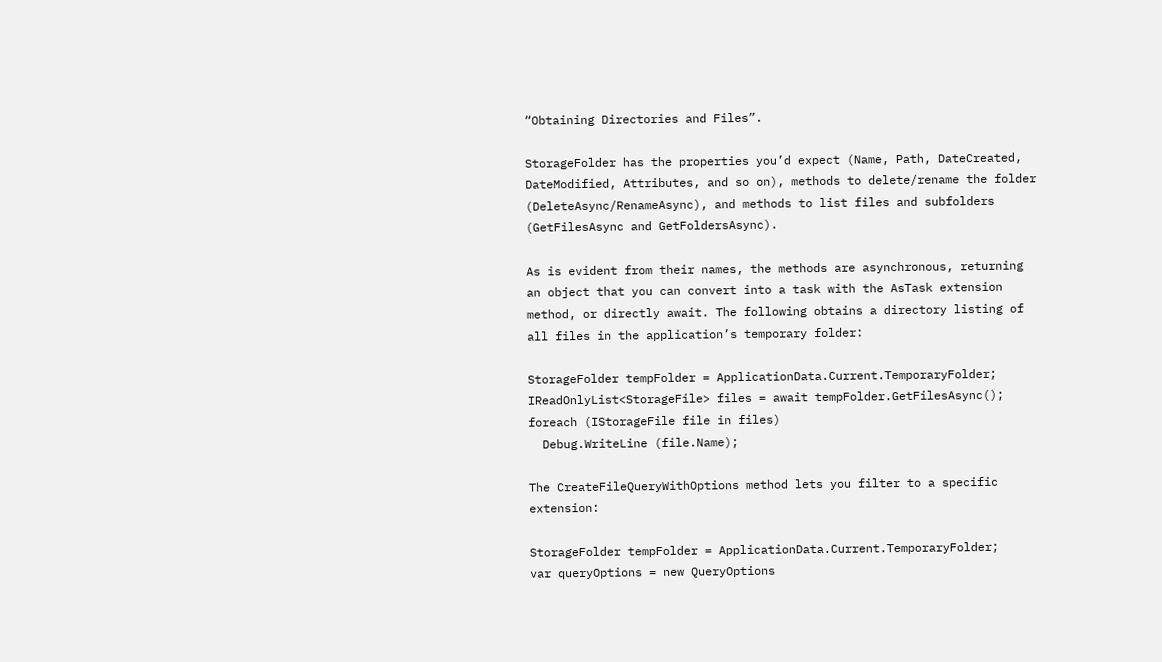“Obtaining Directories and Files”.

StorageFolder has the properties you’d expect (Name, Path, DateCreated, DateModified, Attributes, and so on), methods to delete/rename the folder (DeleteAsync/RenameAsync), and methods to list files and subfolders (GetFilesAsync and GetFoldersAsync).

As is evident from their names, the methods are asynchronous, returning an object that you can convert into a task with the AsTask extension method, or directly await. The following obtains a directory listing of all files in the application’s temporary folder:

StorageFolder tempFolder = ApplicationData.Current.TemporaryFolder;
IReadOnlyList<StorageFile> files = await tempFolder.GetFilesAsync();
foreach (IStorageFile file in files)
  Debug.WriteLine (file.Name);

The CreateFileQueryWithOptions method lets you filter to a specific extension:

StorageFolder tempFolder = ApplicationData.Current.TemporaryFolder;
var queryOptions = new QueryOptions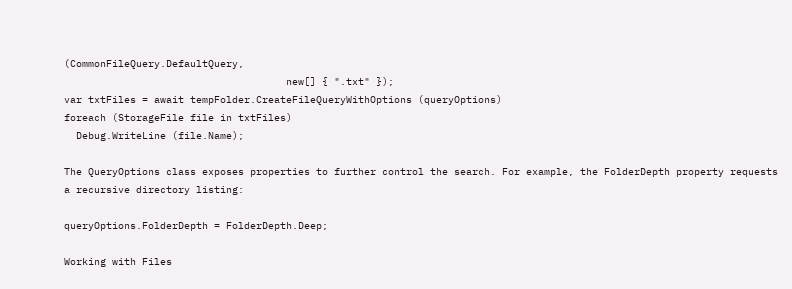(CommonFileQuery.DefaultQuery,
                                     new[] { ".txt" });
var txtFiles = await tempFolder.CreateFileQueryWithOptions (queryOptions)
foreach (StorageFile file in txtFiles)
  Debug.WriteLine (file.Name);

The QueryOptions class exposes properties to further control the search. For example, the FolderDepth property requests a recursive directory listing:

queryOptions.FolderDepth = FolderDepth.Deep;

Working with Files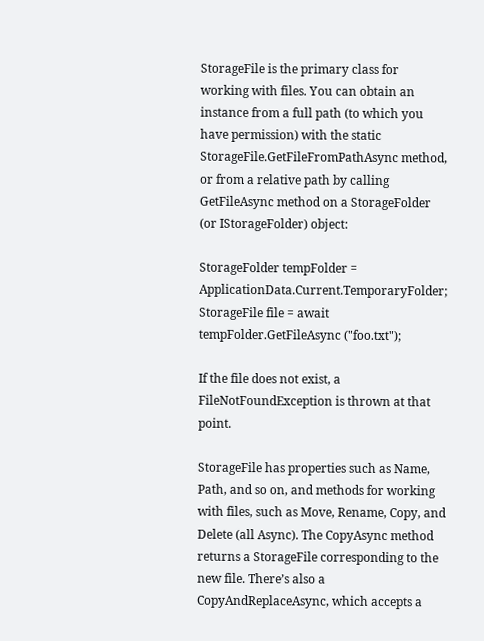StorageFile is the primary class for working with files. You can obtain an instance from a full path (to which you have permission) with the static StorageFile.GetFileFromPathAsync method, or from a relative path by calling GetFileAsync method on a StorageFolder (or IStorageFolder) object:

StorageFolder tempFolder = ApplicationData.Current.TemporaryFolder;
StorageFile file = await tempFolder.GetFileAsync ("foo.txt");

If the file does not exist, a FileNotFoundException is thrown at that point.

StorageFile has properties such as Name, Path, and so on, and methods for working with files, such as Move, Rename, Copy, and Delete (all Async). The CopyAsync method returns a StorageFile corresponding to the new file. There’s also a CopyAndReplaceAsync, which accepts a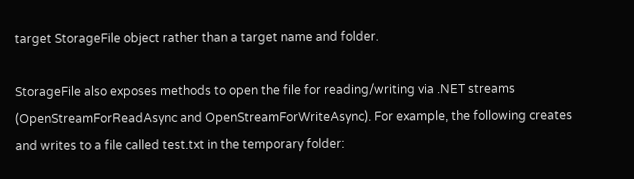target StorageFile object rather than a target name and folder.

StorageFile also exposes methods to open the file for reading/writing via .NET streams (OpenStreamForReadAsync and OpenStreamForWriteAsync). For example, the following creates and writes to a file called test.txt in the temporary folder: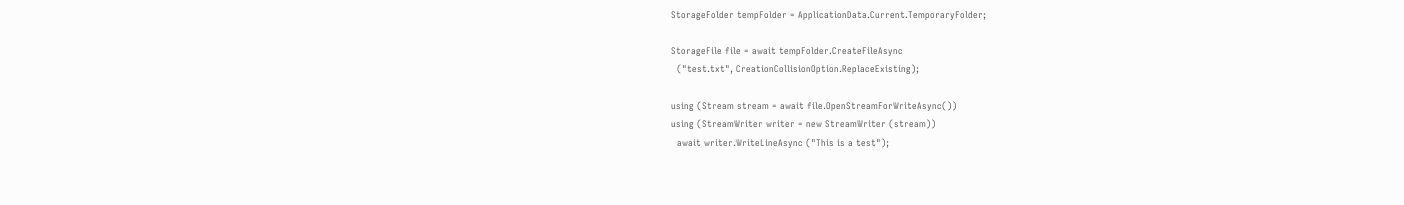StorageFolder tempFolder = ApplicationData.Current.TemporaryFolder;

StorageFile file = await tempFolder.CreateFileAsync
  ("test.txt", CreationCollisionOption.ReplaceExisting);

using (Stream stream = await file.OpenStreamForWriteAsync())
using (StreamWriter writer = new StreamWriter (stream))
  await writer.WriteLineAsync ("This is a test");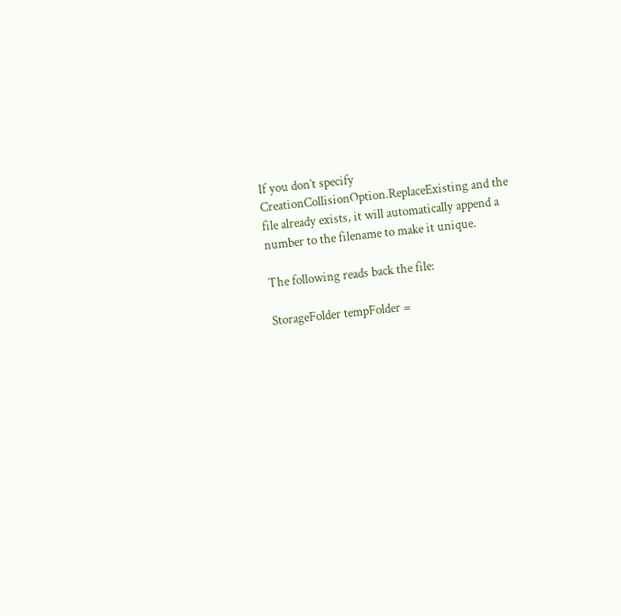If you don’t specify CreationCollisionOption.ReplaceExisting and the file already exists, it will automatically append a number to the filename to make it unique.

The following reads back the file:

StorageFolder tempFolder =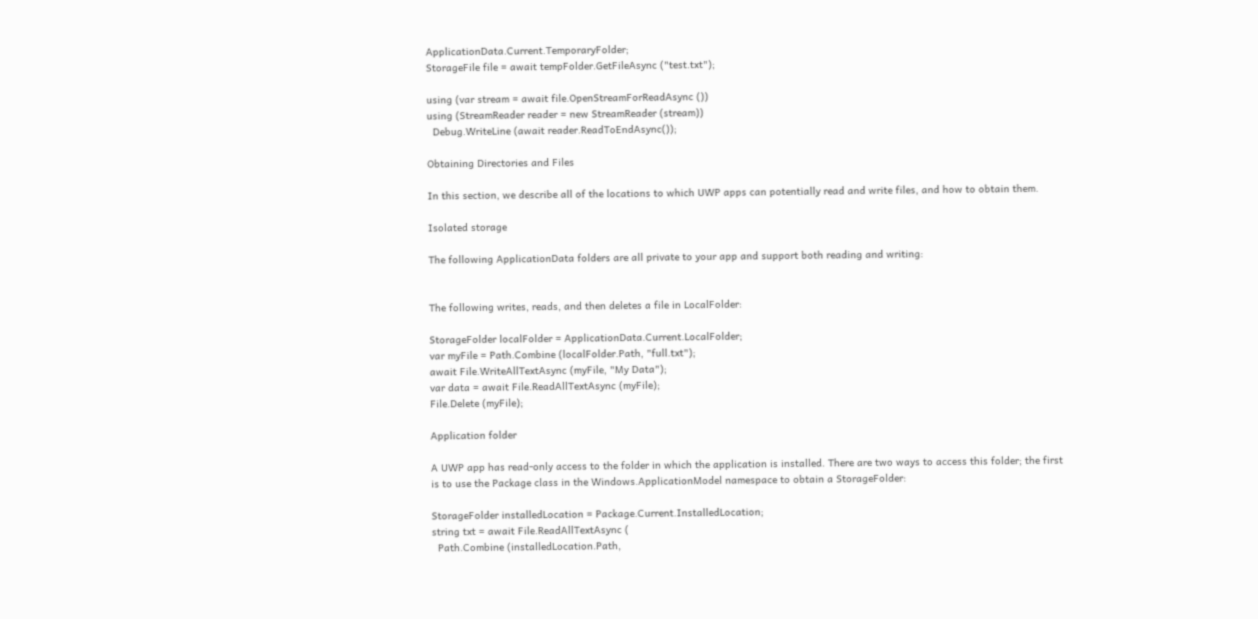ApplicationData.Current.TemporaryFolder;
StorageFile file = await tempFolder.GetFileAsync ("test.txt");

using (var stream = await file.OpenStreamForReadAsync ())
using (StreamReader reader = new StreamReader (stream))
  Debug.WriteLine (await reader.ReadToEndAsync());

Obtaining Directories and Files

In this section, we describe all of the locations to which UWP apps can potentially read and write files, and how to obtain them.

Isolated storage

The following ApplicationData folders are all private to your app and support both reading and writing:


The following writes, reads, and then deletes a file in LocalFolder:

StorageFolder localFolder = ApplicationData.Current.LocalFolder;
var myFile = Path.Combine (localFolder.Path, "full.txt");
await File.WriteAllTextAsync (myFile, "My Data");
var data = await File.ReadAllTextAsync (myFile);
File.Delete (myFile);

Application folder

A UWP app has read-only access to the folder in which the application is installed. There are two ways to access this folder; the first is to use the Package class in the Windows.ApplicationModel namespace to obtain a StorageFolder:

StorageFolder installedLocation = Package.Current.InstalledLocation;
string txt = await File.ReadAllTextAsync (
  Path.Combine (installedLocation.Path,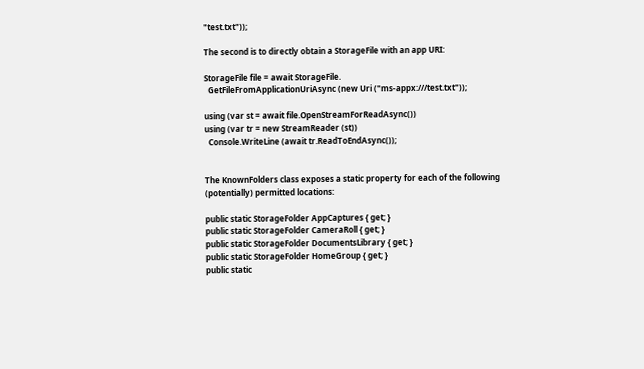"test.txt"));

The second is to directly obtain a StorageFile with an app URI:

StorageFile file = await StorageFile.
  GetFileFromApplicationUriAsync (new Uri ("ms-appx:///test.txt"));

using (var st = await file.OpenStreamForReadAsync())
using (var tr = new StreamReader (st))
  Console.WriteLine (await tr.ReadToEndAsync());


The KnownFolders class exposes a static property for each of the following (potentially) permitted locations:

public static StorageFolder AppCaptures { get; }
public static StorageFolder CameraRoll { get; }
public static StorageFolder DocumentsLibrary { get; }
public static StorageFolder HomeGroup { get; }
public static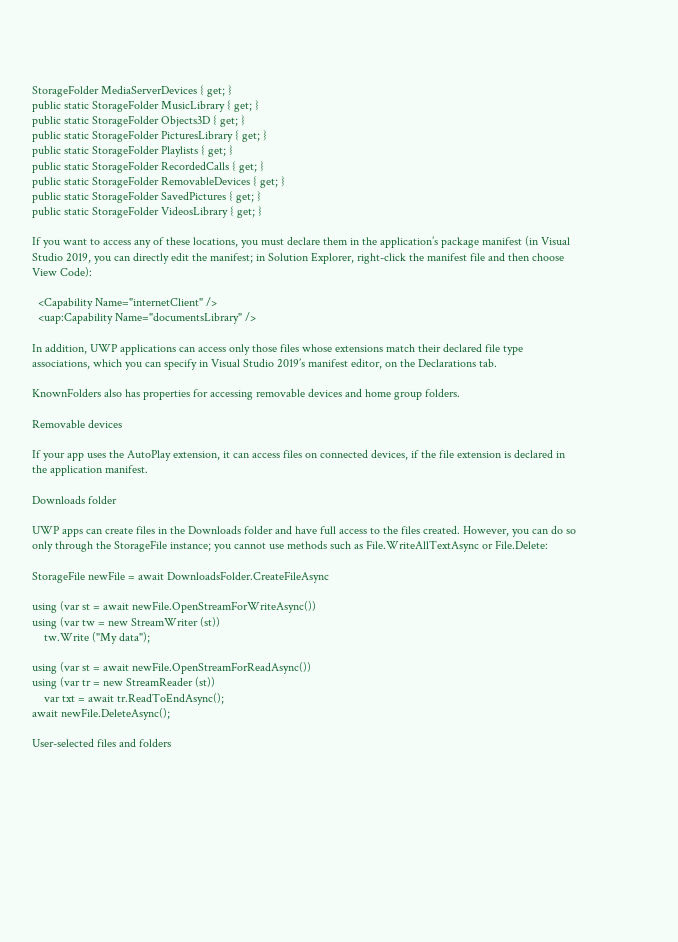StorageFolder MediaServerDevices { get; }
public static StorageFolder MusicLibrary { get; }
public static StorageFolder Objects3D { get; }
public static StorageFolder PicturesLibrary { get; }
public static StorageFolder Playlists { get; }
public static StorageFolder RecordedCalls { get; }
public static StorageFolder RemovableDevices { get; }
public static StorageFolder SavedPictures { get; }
public static StorageFolder VideosLibrary { get; }

If you want to access any of these locations, you must declare them in the application’s package manifest (in Visual Studio 2019, you can directly edit the manifest; in Solution Explorer, right-click the manifest file and then choose View Code):

  <Capability Name="internetClient" />
  <uap:Capability Name="documentsLibrary" />

In addition, UWP applications can access only those files whose extensions match their declared file type associations, which you can specify in Visual Studio 2019’s manifest editor, on the Declarations tab.

KnownFolders also has properties for accessing removable devices and home group folders.

Removable devices

If your app uses the AutoPlay extension, it can access files on connected devices, if the file extension is declared in the application manifest.

Downloads folder

UWP apps can create files in the Downloads folder and have full access to the files created. However, you can do so only through the StorageFile instance; you cannot use methods such as File.WriteAllTextAsync or File.Delete:

StorageFile newFile = await DownloadsFolder.CreateFileAsync

using (var st = await newFile.OpenStreamForWriteAsync())
using (var tw = new StreamWriter (st))
    tw.Write ("My data");

using (var st = await newFile.OpenStreamForReadAsync())
using (var tr = new StreamReader (st))
    var txt = await tr.ReadToEndAsync();
await newFile.DeleteAsync();

User-selected files and folders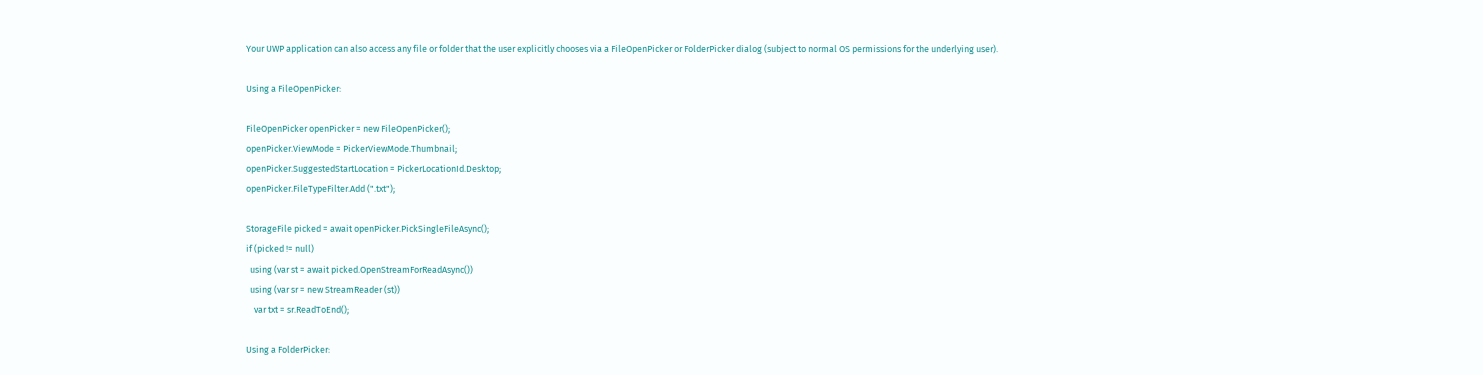Your UWP application can also access any file or folder that the user explicitly chooses via a FileOpenPicker or FolderPicker dialog (subject to normal OS permissions for the underlying user).

Using a FileOpenPicker:

FileOpenPicker openPicker = new FileOpenPicker();
openPicker.ViewMode = PickerViewMode.Thumbnail;
openPicker.SuggestedStartLocation = PickerLocationId.Desktop;
openPicker.FileTypeFilter.Add (".txt");

StorageFile picked = await openPicker.PickSingleFileAsync();
if (picked != null)
  using (var st = await picked.OpenStreamForReadAsync())
  using (var sr = new StreamReader (st))
    var txt = sr.ReadToEnd();

Using a FolderPicker: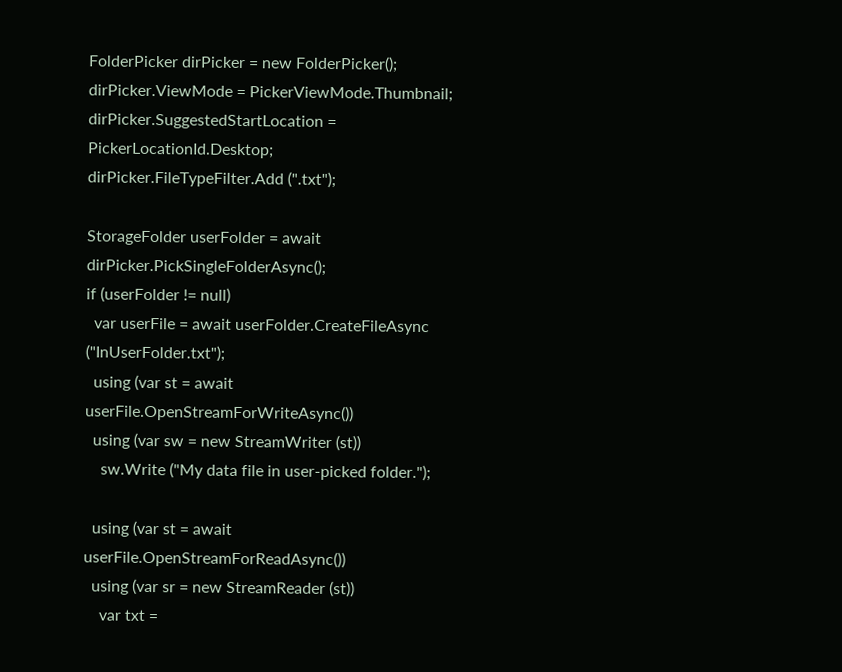FolderPicker dirPicker = new FolderPicker();
dirPicker.ViewMode = PickerViewMode.Thumbnail;
dirPicker.SuggestedStartLocation = PickerLocationId.Desktop;
dirPicker.FileTypeFilter.Add (".txt");

StorageFolder userFolder = await dirPicker.PickSingleFolderAsync();
if (userFolder != null)
  var userFile = await userFolder.CreateFileAsync ("InUserFolder.txt");
  using (var st = await userFile.OpenStreamForWriteAsync())
  using (var sw = new StreamWriter (st))
    sw.Write ("My data file in user-picked folder.");

  using (var st = await userFile.OpenStreamForReadAsync())
  using (var sr = new StreamReader (st))
    var txt =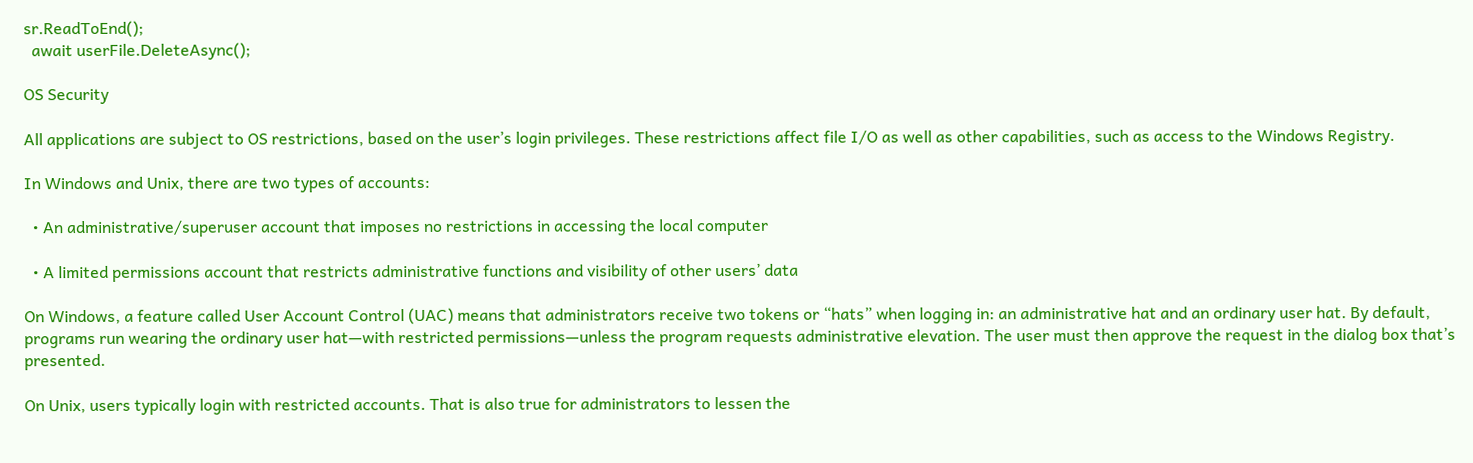sr.ReadToEnd();
  await userFile.DeleteAsync();

OS Security

All applications are subject to OS restrictions, based on the user’s login privileges. These restrictions affect file I/O as well as other capabilities, such as access to the Windows Registry.

In Windows and Unix, there are two types of accounts:

  • An administrative/superuser account that imposes no restrictions in accessing the local computer

  • A limited permissions account that restricts administrative functions and visibility of other users’ data

On Windows, a feature called User Account Control (UAC) means that administrators receive two tokens or “hats” when logging in: an administrative hat and an ordinary user hat. By default, programs run wearing the ordinary user hat—with restricted permissions—unless the program requests administrative elevation. The user must then approve the request in the dialog box that’s presented.

On Unix, users typically login with restricted accounts. That is also true for administrators to lessen the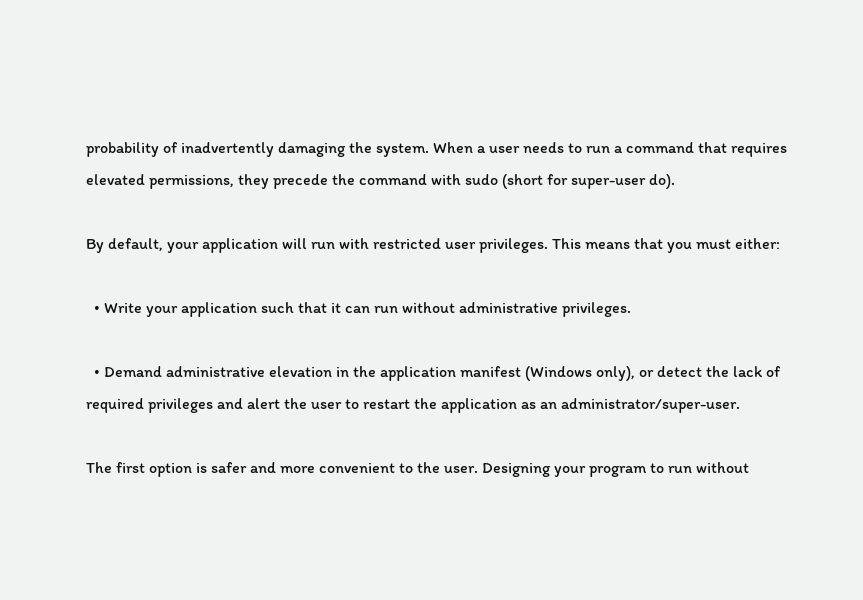probability of inadvertently damaging the system. When a user needs to run a command that requires elevated permissions, they precede the command with sudo (short for super-user do).

By default, your application will run with restricted user privileges. This means that you must either:

  • Write your application such that it can run without administrative privileges.

  • Demand administrative elevation in the application manifest (Windows only), or detect the lack of required privileges and alert the user to restart the application as an administrator/super-user.

The first option is safer and more convenient to the user. Designing your program to run without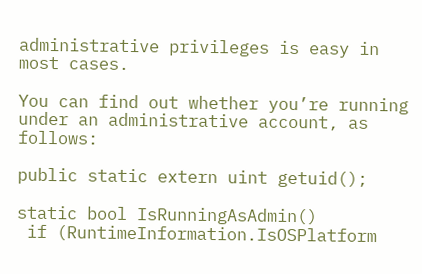administrative privileges is easy in most cases.

You can find out whether you’re running under an administrative account, as follows:

public static extern uint getuid();

static bool IsRunningAsAdmin()
 if (RuntimeInformation.IsOSPlatform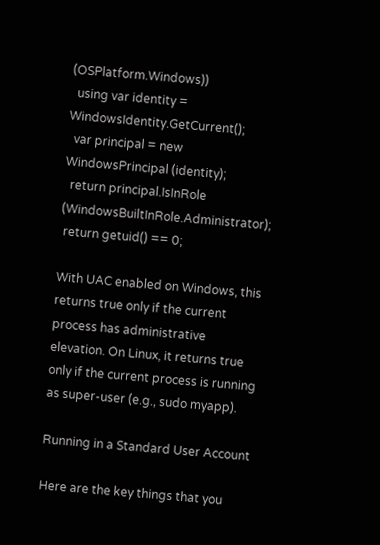(OSPlatform.Windows))
  using var identity =  WindowsIdentity.GetCurrent();
  var principal = new WindowsPrincipal (identity);
  return principal.IsInRole  (WindowsBuiltInRole.Administrator);
 return getuid() == 0;

With UAC enabled on Windows, this returns true only if the current process has administrative elevation. On Linux, it returns true only if the current process is running as super-user (e.g., sudo myapp).

Running in a Standard User Account

Here are the key things that you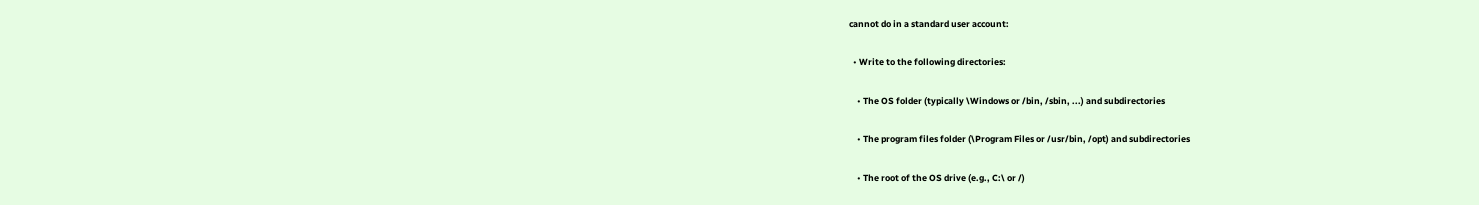cannot do in a standard user account:

  • Write to the following directories:

    • The OS folder (typically \Windows or /bin, /sbin, ...) and subdirectories

    • The program files folder (\Program Files or /usr/bin, /opt) and subdirectories

    • The root of the OS drive (e.g., C:\ or /)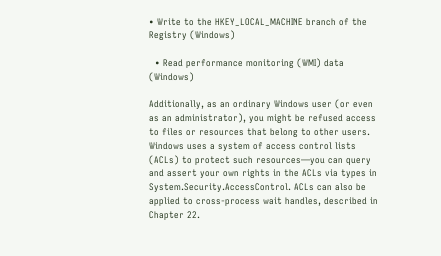• Write to the HKEY_LOCAL_MACHINE branch of the Registry (Windows)

  • Read performance monitoring (WMI) data (Windows)

Additionally, as an ordinary Windows user (or even as an administrator), you might be refused access to files or resources that belong to other users. Windows uses a system of access control lists (ACLs) to protect such resources—you can query and assert your own rights in the ACLs via types in System.Security.AccessControl. ACLs can also be applied to cross-process wait handles, described in Chapter 22.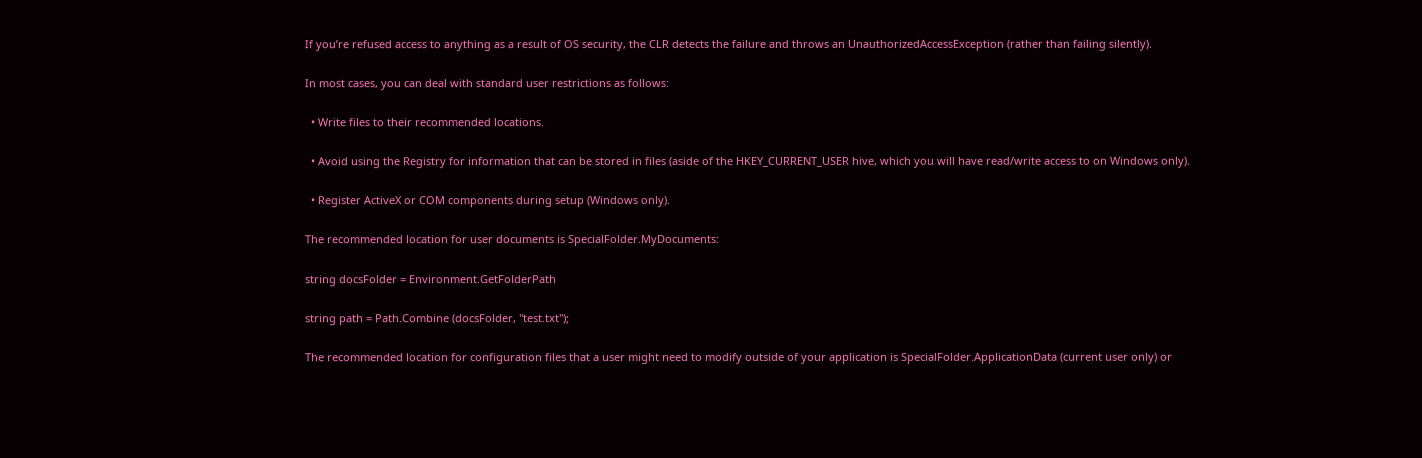If you’re refused access to anything as a result of OS security, the CLR detects the failure and throws an UnauthorizedAccessException (rather than failing silently).

In most cases, you can deal with standard user restrictions as follows:

  • Write files to their recommended locations.

  • Avoid using the Registry for information that can be stored in files (aside of the HKEY_CURRENT_USER hive, which you will have read/write access to on Windows only).

  • Register ActiveX or COM components during setup (Windows only).

The recommended location for user documents is SpecialFolder.MyDocuments:

string docsFolder = Environment.GetFolderPath

string path = Path.Combine (docsFolder, "test.txt");

The recommended location for configuration files that a user might need to modify outside of your application is SpecialFolder.ApplicationData (current user only) or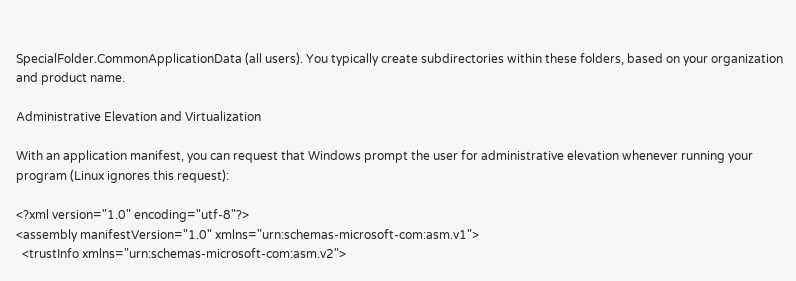SpecialFolder.CommonApplicationData (all users). You typically create subdirectories within these folders, based on your organization and product name.

Administrative Elevation and Virtualization

With an application manifest, you can request that Windows prompt the user for administrative elevation whenever running your program (Linux ignores this request):

<?xml version="1.0" encoding="utf-8"?>
<assembly manifestVersion="1.0" xmlns="urn:schemas-microsoft-com:asm.v1">
  <trustInfo xmlns="urn:schemas-microsoft-com:asm.v2">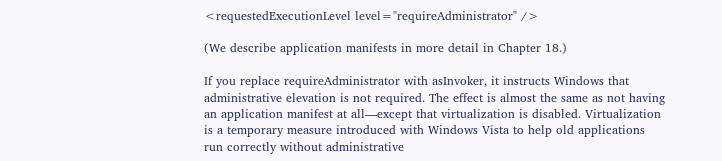<requestedExecutionLevel level="requireAdministrator" />

(We describe application manifests in more detail in Chapter 18.)

If you replace requireAdministrator with asInvoker, it instructs Windows that administrative elevation is not required. The effect is almost the same as not having an application manifest at all—except that virtualization is disabled. Virtualization is a temporary measure introduced with Windows Vista to help old applications run correctly without administrative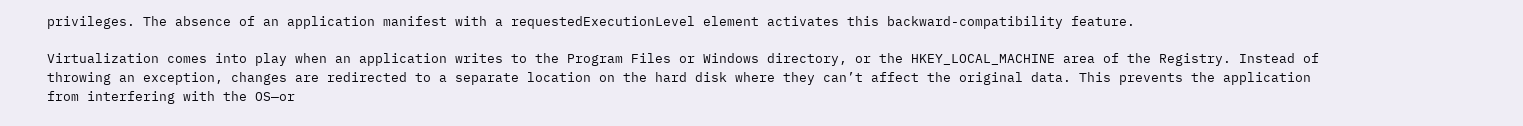privileges. The absence of an application manifest with a requestedExecutionLevel element activates this backward-compatibility feature.

Virtualization comes into play when an application writes to the Program Files or Windows directory, or the HKEY_LOCAL_MACHINE area of the Registry. Instead of throwing an exception, changes are redirected to a separate location on the hard disk where they can’t affect the original data. This prevents the application from interfering with the OS—or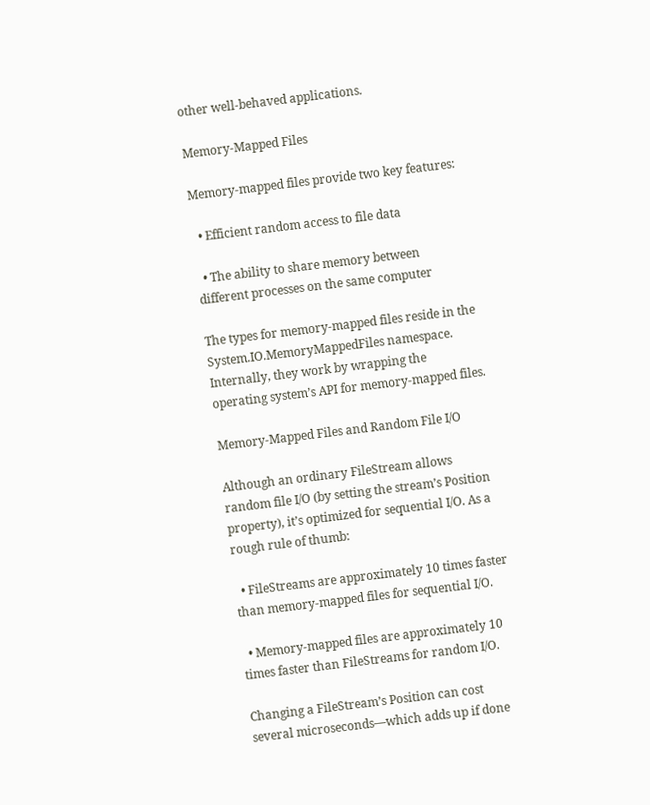other well-behaved applications.

Memory-Mapped Files

Memory-mapped files provide two key features:

  • Efficient random access to file data

  • The ability to share memory between different processes on the same computer

The types for memory-mapped files reside in the System.IO.MemoryMappedFiles namespace. Internally, they work by wrapping the operating system’s API for memory-mapped files.

Memory-Mapped Files and Random File I/O

Although an ordinary FileStream allows random file I/O (by setting the stream’s Position property), it’s optimized for sequential I/O. As a rough rule of thumb:

  • FileStreams are approximately 10 times faster than memory-mapped files for sequential I/O.

  • Memory-mapped files are approximately 10 times faster than FileStreams for random I/O.

Changing a FileStream’s Position can cost several microseconds—which adds up if done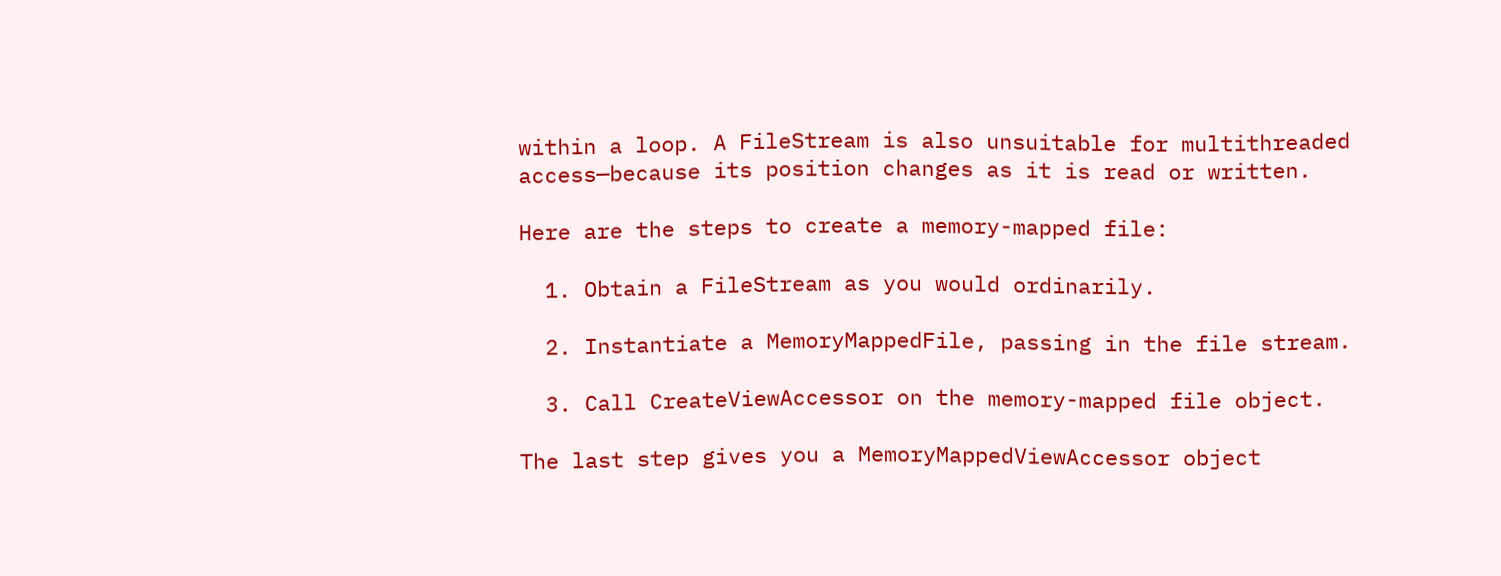within a loop. A FileStream is also unsuitable for multithreaded access—because its position changes as it is read or written.

Here are the steps to create a memory-mapped file:

  1. Obtain a FileStream as you would ordinarily.

  2. Instantiate a MemoryMappedFile, passing in the file stream.

  3. Call CreateViewAccessor on the memory-mapped file object.

The last step gives you a MemoryMappedViewAccessor object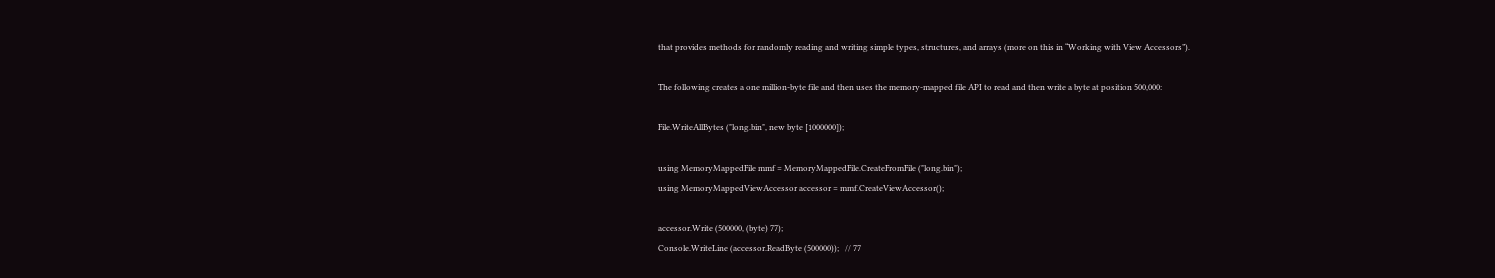that provides methods for randomly reading and writing simple types, structures, and arrays (more on this in “Working with View Accessors”).

The following creates a one million-byte file and then uses the memory-mapped file API to read and then write a byte at position 500,000:

File.WriteAllBytes ("long.bin", new byte [1000000]);

using MemoryMappedFile mmf = MemoryMappedFile.CreateFromFile ("long.bin");
using MemoryMappedViewAccessor accessor = mmf.CreateViewAccessor();

accessor.Write (500000, (byte) 77);
Console.WriteLine (accessor.ReadByte (500000));   // 77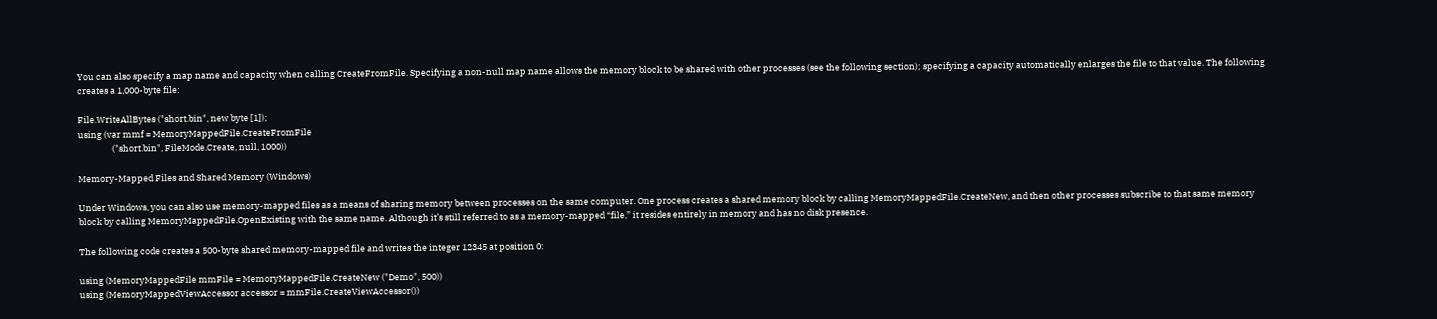You can also specify a map name and capacity when calling CreateFromFile. Specifying a non-null map name allows the memory block to be shared with other processes (see the following section); specifying a capacity automatically enlarges the file to that value. The following creates a 1,000-byte file:

File.WriteAllBytes ("short.bin", new byte [1]);
using (var mmf = MemoryMappedFile.CreateFromFile
                 ("short.bin", FileMode.Create, null, 1000))

Memory-Mapped Files and Shared Memory (Windows)

Under Windows, you can also use memory-mapped files as a means of sharing memory between processes on the same computer. One process creates a shared memory block by calling MemoryMappedFile.CreateNew, and then other processes subscribe to that same memory block by calling MemoryMappedFile.OpenExisting with the same name. Although it’s still referred to as a memory-mapped “file,” it resides entirely in memory and has no disk presence.

The following code creates a 500-byte shared memory-mapped file and writes the integer 12345 at position 0:

using (MemoryMappedFile mmFile = MemoryMappedFile.CreateNew ("Demo", 500))
using (MemoryMappedViewAccessor accessor = mmFile.CreateViewAccessor())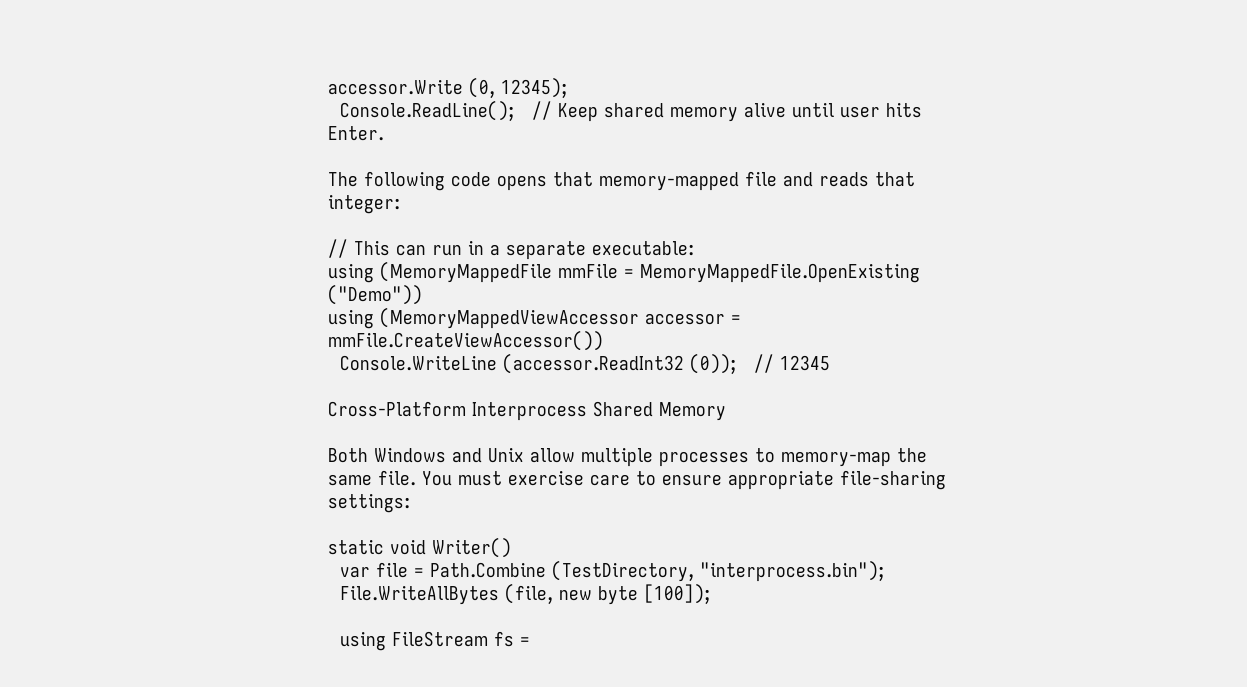accessor.Write (0, 12345);
  Console.ReadLine();   // Keep shared memory alive until user hits Enter.

The following code opens that memory-mapped file and reads that integer:

// This can run in a separate executable:
using (MemoryMappedFile mmFile = MemoryMappedFile.OpenExisting ("Demo"))
using (MemoryMappedViewAccessor accessor = mmFile.CreateViewAccessor())
  Console.WriteLine (accessor.ReadInt32 (0));   // 12345

Cross-Platform Interprocess Shared Memory

Both Windows and Unix allow multiple processes to memory-map the same file. You must exercise care to ensure appropriate file-sharing settings:

static void Writer()
  var file = Path.Combine (TestDirectory, "interprocess.bin");
  File.WriteAllBytes (file, new byte [100]);

  using FileStream fs =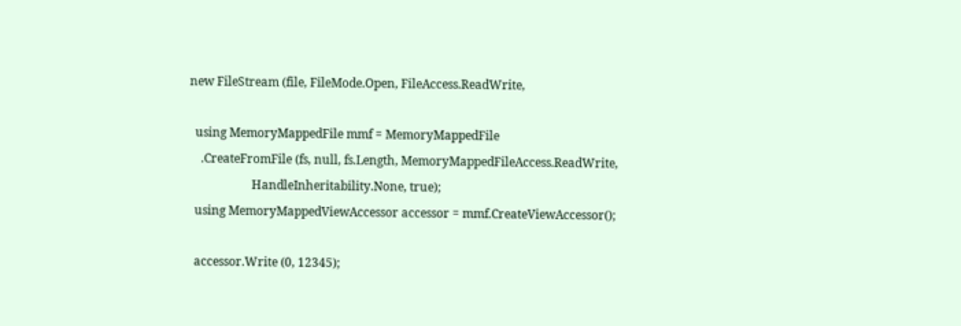new FileStream (file, FileMode.Open, FileAccess.ReadWrite,

  using MemoryMappedFile mmf = MemoryMappedFile
    .CreateFromFile (fs, null, fs.Length, MemoryMappedFileAccess.ReadWrite,
                     HandleInheritability.None, true);
  using MemoryMappedViewAccessor accessor = mmf.CreateViewAccessor();

  accessor.Write (0, 12345);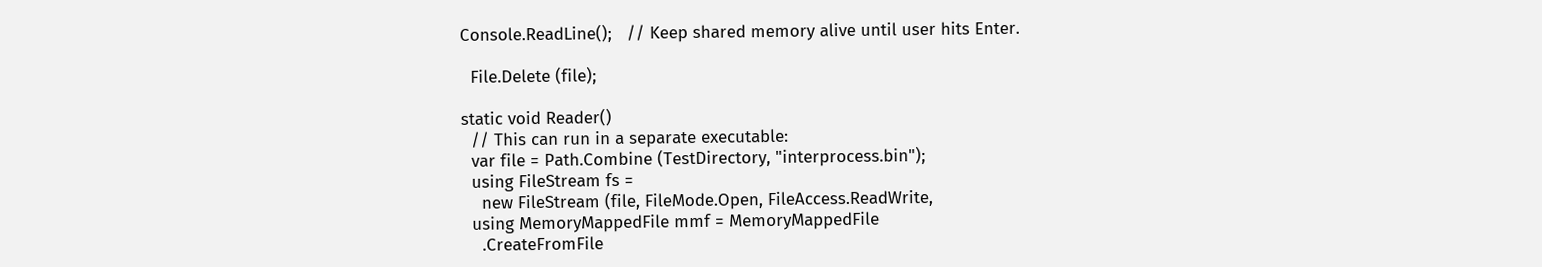Console.ReadLine();   // Keep shared memory alive until user hits Enter.

  File.Delete (file);

static void Reader()
  // This can run in a separate executable:
  var file = Path.Combine (TestDirectory, "interprocess.bin");
  using FileStream fs =
    new FileStream (file, FileMode.Open, FileAccess.ReadWrite,
  using MemoryMappedFile mmf = MemoryMappedFile
    .CreateFromFile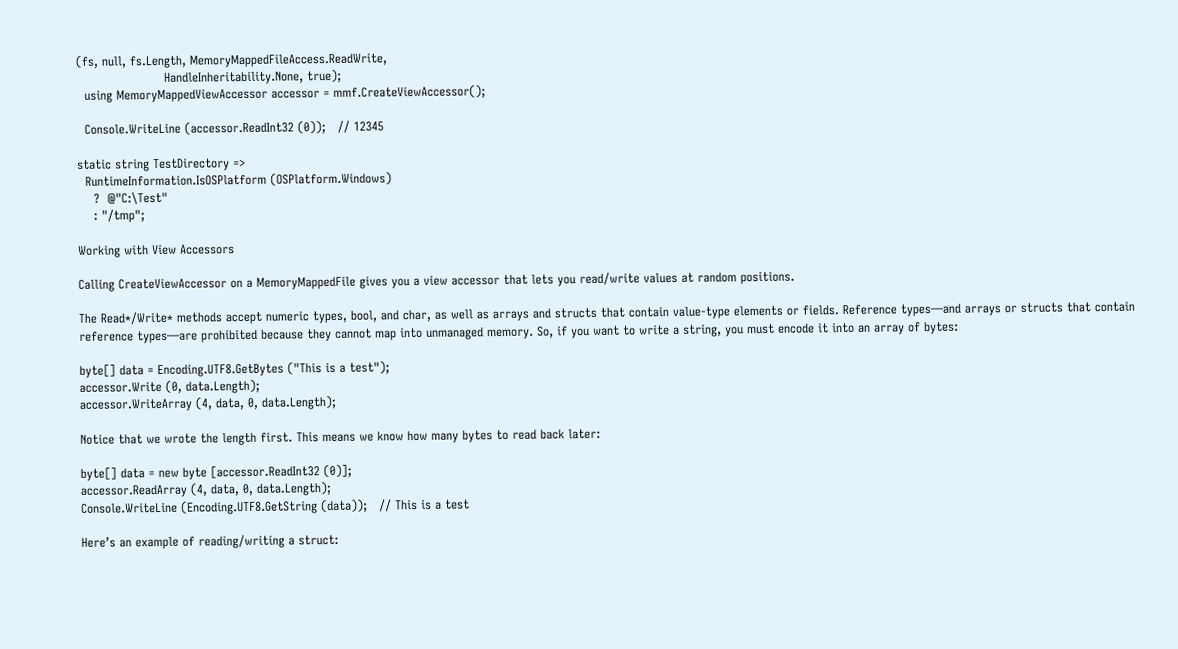(fs, null, fs.Length, MemoryMappedFileAccess.ReadWrite,
                      HandleInheritability.None, true);
  using MemoryMappedViewAccessor accessor = mmf.CreateViewAccessor();

  Console.WriteLine (accessor.ReadInt32 (0));   // 12345

static string TestDirectory =>
  RuntimeInformation.IsOSPlatform (OSPlatform.Windows)
    ?  @"C:\Test"
    : "/tmp";

Working with View Accessors

Calling CreateViewAccessor on a MemoryMappedFile gives you a view accessor that lets you read/write values at random positions.

The Read*/Write* methods accept numeric types, bool, and char, as well as arrays and structs that contain value-type elements or fields. Reference types—and arrays or structs that contain reference types—are prohibited because they cannot map into unmanaged memory. So, if you want to write a string, you must encode it into an array of bytes:

byte[] data = Encoding.UTF8.GetBytes ("This is a test");
accessor.Write (0, data.Length);
accessor.WriteArray (4, data, 0, data.Length);

Notice that we wrote the length first. This means we know how many bytes to read back later:

byte[] data = new byte [accessor.ReadInt32 (0)];
accessor.ReadArray (4, data, 0, data.Length);
Console.WriteLine (Encoding.UTF8.GetString (data));   // This is a test

Here’s an example of reading/writing a struct: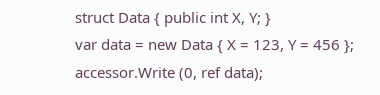struct Data { public int X, Y; }
var data = new Data { X = 123, Y = 456 };
accessor.Write (0, ref data);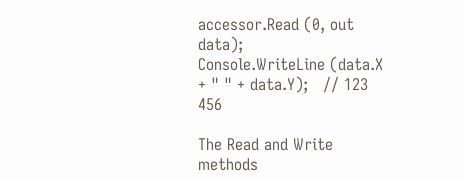accessor.Read (0, out data);
Console.WriteLine (data.X + " " + data.Y);   // 123 456

The Read and Write methods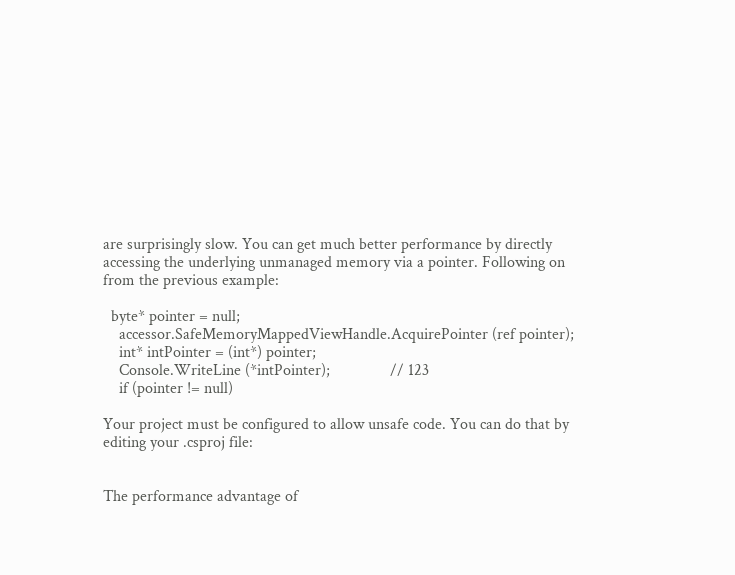are surprisingly slow. You can get much better performance by directly accessing the underlying unmanaged memory via a pointer. Following on from the previous example:

  byte* pointer = null;
    accessor.SafeMemoryMappedViewHandle.AcquirePointer (ref pointer);
    int* intPointer = (int*) pointer;
    Console.WriteLine (*intPointer);               // 123
    if (pointer != null)

Your project must be configured to allow unsafe code. You can do that by editing your .csproj file:


The performance advantage of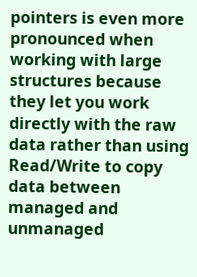pointers is even more pronounced when working with large structures because they let you work directly with the raw data rather than using Read/Write to copy data between managed and unmanaged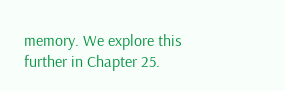memory. We explore this further in Chapter 25.